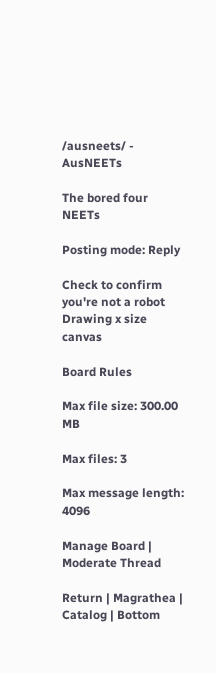/ausneets/ - AusNEETs

The bored four NEETs

Posting mode: Reply

Check to confirm you're not a robot
Drawing x size canvas

Board Rules

Max file size: 300.00 MB

Max files: 3

Max message length: 4096

Manage Board | Moderate Thread

Return | Magrathea | Catalog | Bottom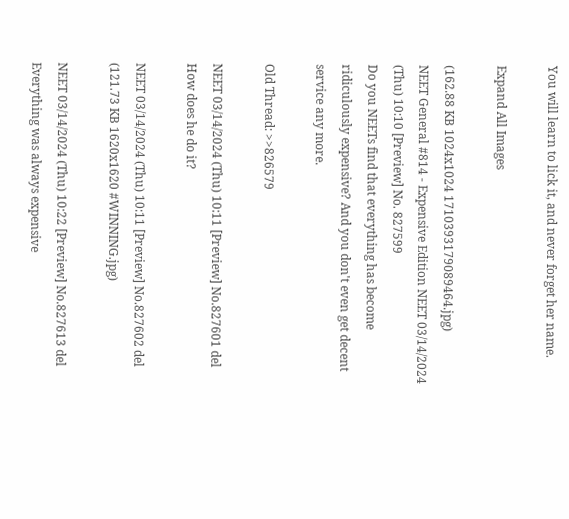You will learn to lick it, and never forget her name.

Expand All Images

(162.88 KB 1024x1024 1710393179089464.jpg)
NEET General #814 - Expensive Edition NEET 03/14/2024 (Thu) 10:10 [Preview] No. 827599
Do you NEETs find that everything has become ridiculously expensive? And you don't even get decent service any more.

Old Thread: >>826579

NEET 03/14/2024 (Thu) 10:11 [Preview] No.827601 del
How does he do it?

NEET 03/14/2024 (Thu) 10:11 [Preview] No.827602 del
(121.73 KB 1620x1620 #WINNING.jpg)

NEET 03/14/2024 (Thu) 10:22 [Preview] No.827613 del
Everything was always expensive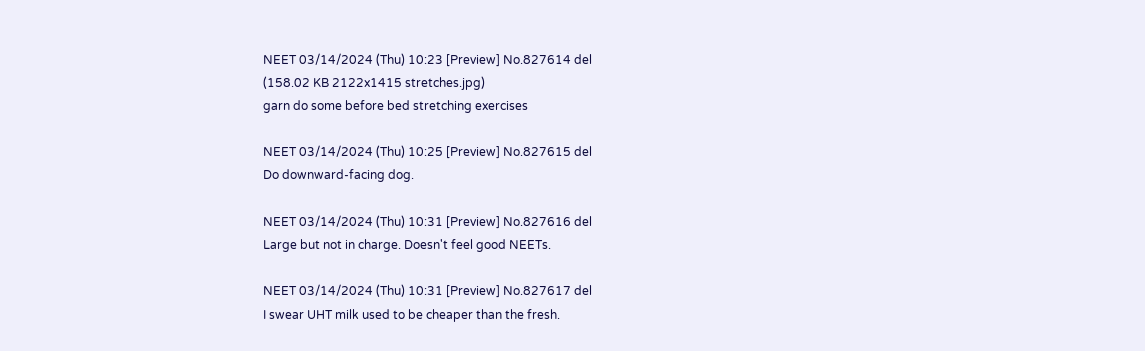NEET 03/14/2024 (Thu) 10:23 [Preview] No.827614 del
(158.02 KB 2122x1415 stretches.jpg)
garn do some before bed stretching exercises

NEET 03/14/2024 (Thu) 10:25 [Preview] No.827615 del
Do downward-facing dog.

NEET 03/14/2024 (Thu) 10:31 [Preview] No.827616 del
Large but not in charge. Doesn't feel good NEETs.

NEET 03/14/2024 (Thu) 10:31 [Preview] No.827617 del
I swear UHT milk used to be cheaper than the fresh.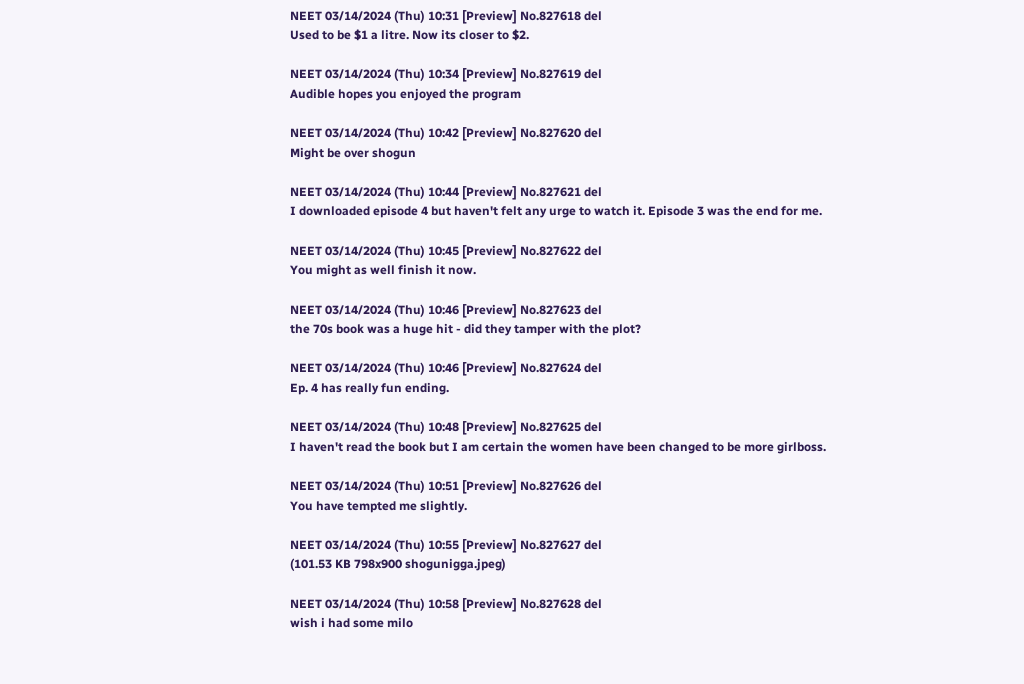NEET 03/14/2024 (Thu) 10:31 [Preview] No.827618 del
Used to be $1 a litre. Now its closer to $2.

NEET 03/14/2024 (Thu) 10:34 [Preview] No.827619 del
Audible hopes you enjoyed the program

NEET 03/14/2024 (Thu) 10:42 [Preview] No.827620 del
Might be over shogun

NEET 03/14/2024 (Thu) 10:44 [Preview] No.827621 del
I downloaded episode 4 but haven't felt any urge to watch it. Episode 3 was the end for me.

NEET 03/14/2024 (Thu) 10:45 [Preview] No.827622 del
You might as well finish it now.

NEET 03/14/2024 (Thu) 10:46 [Preview] No.827623 del
the 70s book was a huge hit - did they tamper with the plot?

NEET 03/14/2024 (Thu) 10:46 [Preview] No.827624 del
Ep. 4 has really fun ending.

NEET 03/14/2024 (Thu) 10:48 [Preview] No.827625 del
I haven't read the book but I am certain the women have been changed to be more girlboss.

NEET 03/14/2024 (Thu) 10:51 [Preview] No.827626 del
You have tempted me slightly.

NEET 03/14/2024 (Thu) 10:55 [Preview] No.827627 del
(101.53 KB 798x900 shogunigga.jpeg)

NEET 03/14/2024 (Thu) 10:58 [Preview] No.827628 del
wish i had some milo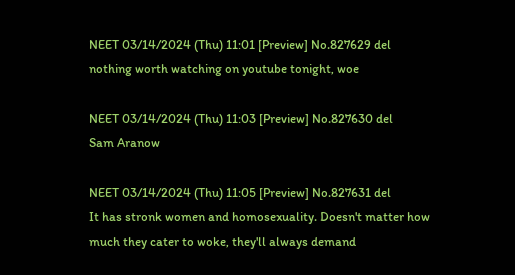NEET 03/14/2024 (Thu) 11:01 [Preview] No.827629 del
nothing worth watching on youtube tonight, woe

NEET 03/14/2024 (Thu) 11:03 [Preview] No.827630 del
Sam Aranow

NEET 03/14/2024 (Thu) 11:05 [Preview] No.827631 del
It has stronk women and homosexuality. Doesn't matter how much they cater to woke, they'll always demand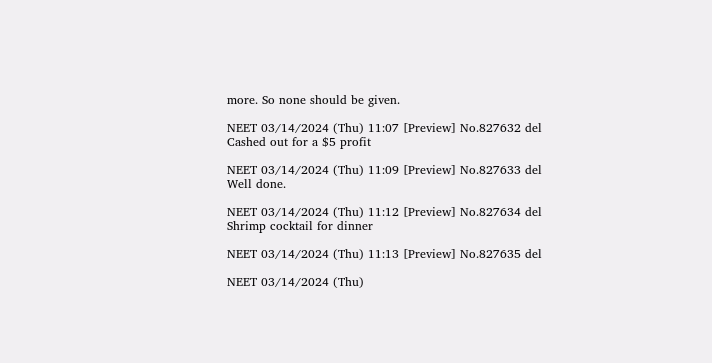more. So none should be given.

NEET 03/14/2024 (Thu) 11:07 [Preview] No.827632 del
Cashed out for a $5 profit

NEET 03/14/2024 (Thu) 11:09 [Preview] No.827633 del
Well done.

NEET 03/14/2024 (Thu) 11:12 [Preview] No.827634 del
Shrimp cocktail for dinner

NEET 03/14/2024 (Thu) 11:13 [Preview] No.827635 del

NEET 03/14/2024 (Thu)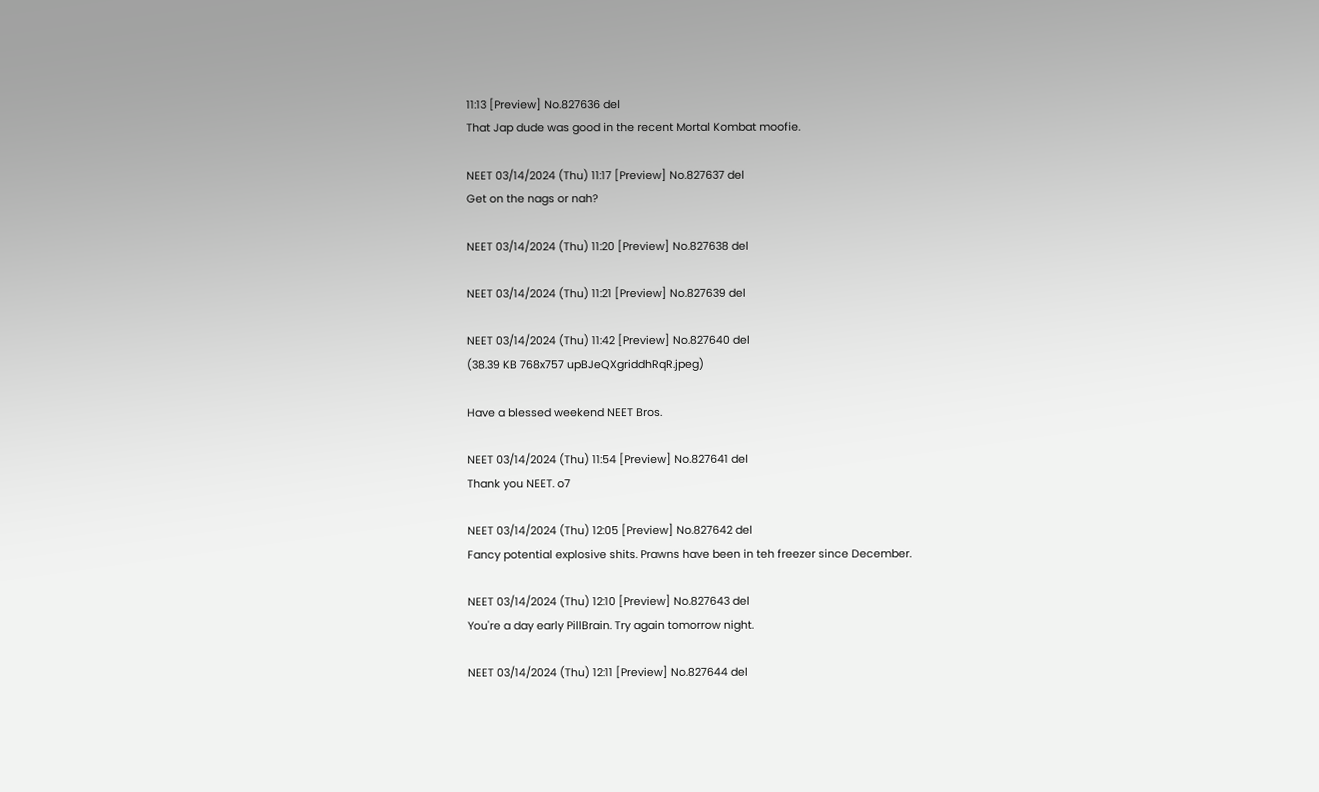11:13 [Preview] No.827636 del
That Jap dude was good in the recent Mortal Kombat moofie.

NEET 03/14/2024 (Thu) 11:17 [Preview] No.827637 del
Get on the nags or nah?

NEET 03/14/2024 (Thu) 11:20 [Preview] No.827638 del

NEET 03/14/2024 (Thu) 11:21 [Preview] No.827639 del

NEET 03/14/2024 (Thu) 11:42 [Preview] No.827640 del
(38.39 KB 768x757 upBJeQXgriddhRqR.jpeg)

Have a blessed weekend NEET Bros.

NEET 03/14/2024 (Thu) 11:54 [Preview] No.827641 del
Thank you NEET. o7

NEET 03/14/2024 (Thu) 12:05 [Preview] No.827642 del
Fancy potential explosive shits. Prawns have been in teh freezer since December.

NEET 03/14/2024 (Thu) 12:10 [Preview] No.827643 del
You're a day early PillBrain. Try again tomorrow night.

NEET 03/14/2024 (Thu) 12:11 [Preview] No.827644 del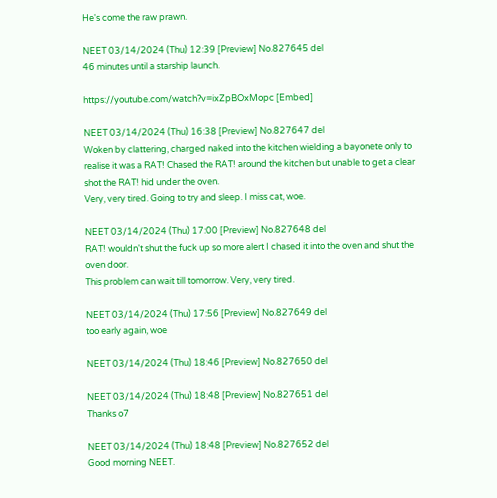He's come the raw prawn.

NEET 03/14/2024 (Thu) 12:39 [Preview] No.827645 del
46 minutes until a starship launch.

https://youtube.com/watch?v=ixZpBOxMopc [Embed]

NEET 03/14/2024 (Thu) 16:38 [Preview] No.827647 del
Woken by clattering, charged naked into the kitchen wielding a bayonete only to realise it was a RAT! Chased the RAT! around the kitchen but unable to get a clear shot the RAT! hid under the oven.
Very, very tired. Going to try and sleep. I miss cat, woe.

NEET 03/14/2024 (Thu) 17:00 [Preview] No.827648 del
RAT! wouldn't shut the fuck up so more alert I chased it into the oven and shut the oven door.
This problem can wait till tomorrow. Very, very tired.

NEET 03/14/2024 (Thu) 17:56 [Preview] No.827649 del
too early again, woe

NEET 03/14/2024 (Thu) 18:46 [Preview] No.827650 del

NEET 03/14/2024 (Thu) 18:48 [Preview] No.827651 del
Thanks o7

NEET 03/14/2024 (Thu) 18:48 [Preview] No.827652 del
Good morning NEET.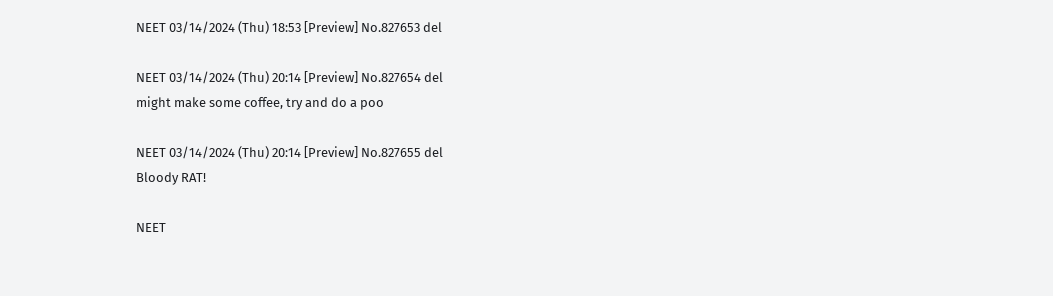NEET 03/14/2024 (Thu) 18:53 [Preview] No.827653 del

NEET 03/14/2024 (Thu) 20:14 [Preview] No.827654 del
might make some coffee, try and do a poo

NEET 03/14/2024 (Thu) 20:14 [Preview] No.827655 del
Bloody RAT!

NEET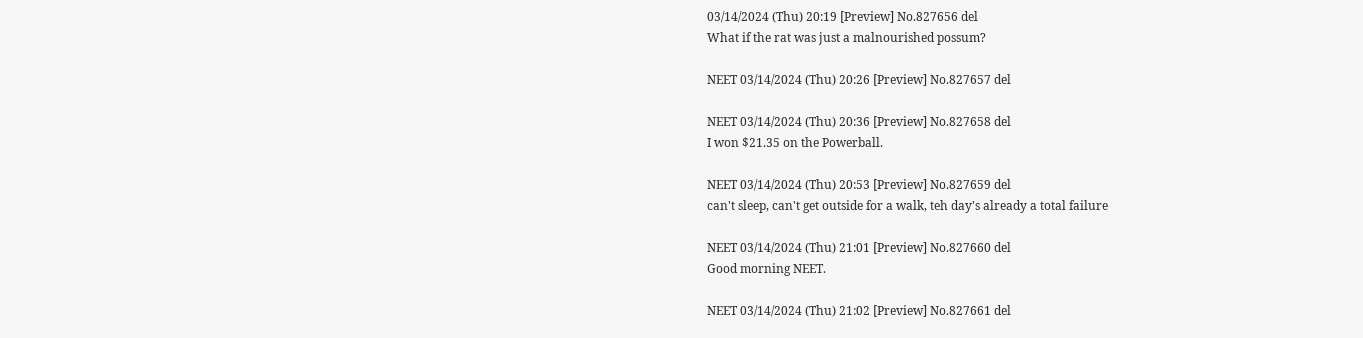03/14/2024 (Thu) 20:19 [Preview] No.827656 del
What if the rat was just a malnourished possum?

NEET 03/14/2024 (Thu) 20:26 [Preview] No.827657 del

NEET 03/14/2024 (Thu) 20:36 [Preview] No.827658 del
I won $21.35 on the Powerball.

NEET 03/14/2024 (Thu) 20:53 [Preview] No.827659 del
can't sleep, can't get outside for a walk, teh day's already a total failure

NEET 03/14/2024 (Thu) 21:01 [Preview] No.827660 del
Good morning NEET.

NEET 03/14/2024 (Thu) 21:02 [Preview] No.827661 del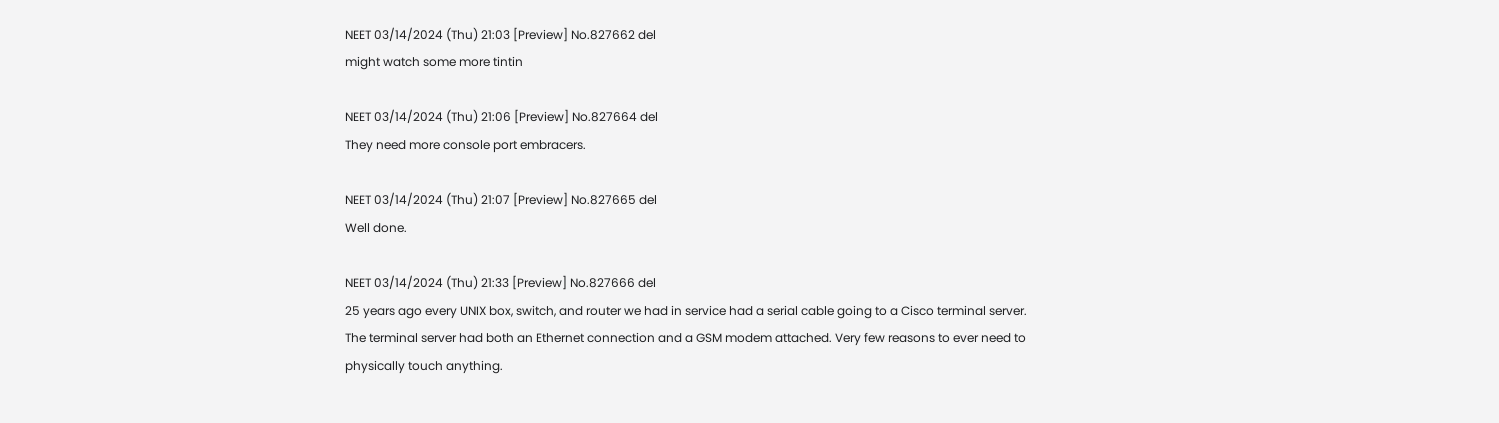NEET 03/14/2024 (Thu) 21:03 [Preview] No.827662 del
might watch some more tintin

NEET 03/14/2024 (Thu) 21:06 [Preview] No.827664 del
They need more console port embracers.

NEET 03/14/2024 (Thu) 21:07 [Preview] No.827665 del
Well done.

NEET 03/14/2024 (Thu) 21:33 [Preview] No.827666 del
25 years ago every UNIX box, switch, and router we had in service had a serial cable going to a Cisco terminal server. The terminal server had both an Ethernet connection and a GSM modem attached. Very few reasons to ever need to physically touch anything.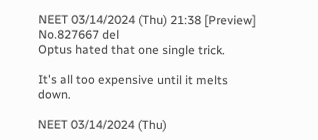NEET 03/14/2024 (Thu) 21:38 [Preview] No.827667 del
Optus hated that one single trick.

It's all too expensive until it melts down.

NEET 03/14/2024 (Thu)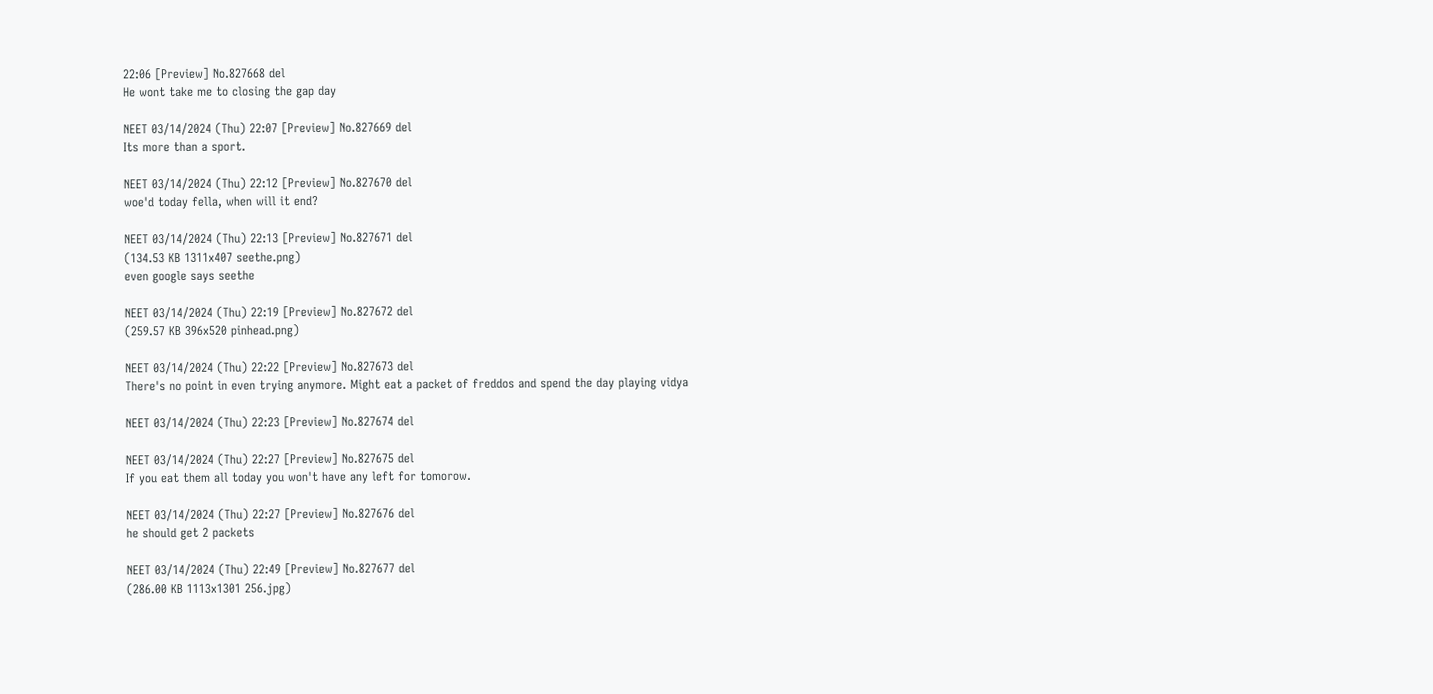22:06 [Preview] No.827668 del
He wont take me to closing the gap day

NEET 03/14/2024 (Thu) 22:07 [Preview] No.827669 del
Its more than a sport.

NEET 03/14/2024 (Thu) 22:12 [Preview] No.827670 del
woe'd today fella, when will it end?

NEET 03/14/2024 (Thu) 22:13 [Preview] No.827671 del
(134.53 KB 1311x407 seethe.png)
even google says seethe

NEET 03/14/2024 (Thu) 22:19 [Preview] No.827672 del
(259.57 KB 396x520 pinhead.png)

NEET 03/14/2024 (Thu) 22:22 [Preview] No.827673 del
There's no point in even trying anymore. Might eat a packet of freddos and spend the day playing vidya

NEET 03/14/2024 (Thu) 22:23 [Preview] No.827674 del

NEET 03/14/2024 (Thu) 22:27 [Preview] No.827675 del
If you eat them all today you won't have any left for tomorow.

NEET 03/14/2024 (Thu) 22:27 [Preview] No.827676 del
he should get 2 packets

NEET 03/14/2024 (Thu) 22:49 [Preview] No.827677 del
(286.00 KB 1113x1301 256.jpg)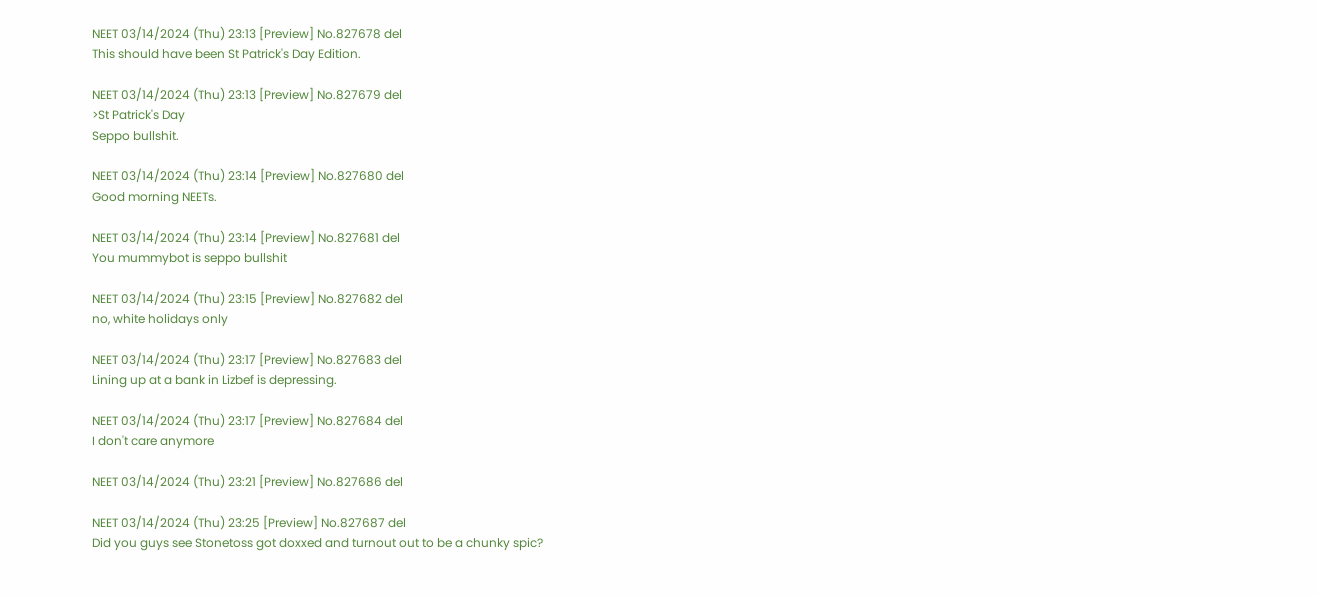NEET 03/14/2024 (Thu) 23:13 [Preview] No.827678 del
This should have been St Patrick's Day Edition.

NEET 03/14/2024 (Thu) 23:13 [Preview] No.827679 del
>St Patrick's Day
Seppo bullshit.

NEET 03/14/2024 (Thu) 23:14 [Preview] No.827680 del
Good morning NEETs.

NEET 03/14/2024 (Thu) 23:14 [Preview] No.827681 del
You mummybot is seppo bullshit

NEET 03/14/2024 (Thu) 23:15 [Preview] No.827682 del
no, white holidays only

NEET 03/14/2024 (Thu) 23:17 [Preview] No.827683 del
Lining up at a bank in Lizbef is depressing.

NEET 03/14/2024 (Thu) 23:17 [Preview] No.827684 del
I don't care anymore

NEET 03/14/2024 (Thu) 23:21 [Preview] No.827686 del

NEET 03/14/2024 (Thu) 23:25 [Preview] No.827687 del
Did you guys see Stonetoss got doxxed and turnout out to be a chunky spic?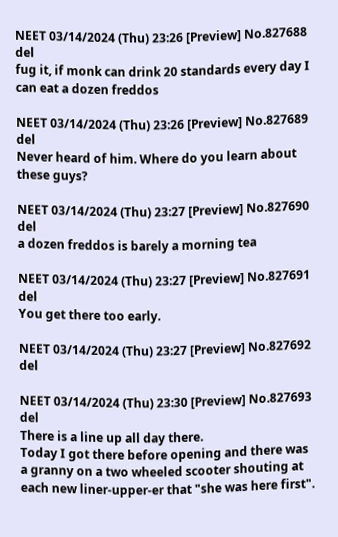NEET 03/14/2024 (Thu) 23:26 [Preview] No.827688 del
fug it, if monk can drink 20 standards every day I can eat a dozen freddos

NEET 03/14/2024 (Thu) 23:26 [Preview] No.827689 del
Never heard of him. Where do you learn about these guys?

NEET 03/14/2024 (Thu) 23:27 [Preview] No.827690 del
a dozen freddos is barely a morning tea

NEET 03/14/2024 (Thu) 23:27 [Preview] No.827691 del
You get there too early.

NEET 03/14/2024 (Thu) 23:27 [Preview] No.827692 del

NEET 03/14/2024 (Thu) 23:30 [Preview] No.827693 del
There is a line up all day there.
Today I got there before opening and there was a granny on a two wheeled scooter shouting at each new liner-upper-er that "she was here first".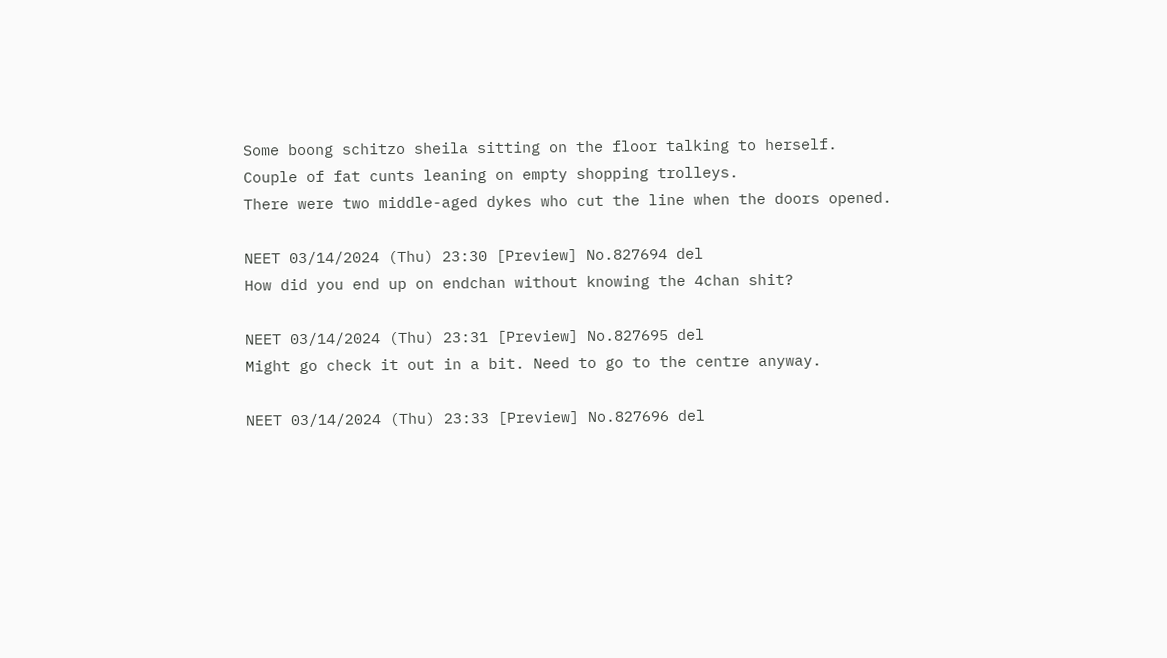Some boong schitzo sheila sitting on the floor talking to herself.
Couple of fat cunts leaning on empty shopping trolleys.
There were two middle-aged dykes who cut the line when the doors opened.

NEET 03/14/2024 (Thu) 23:30 [Preview] No.827694 del
How did you end up on endchan without knowing the 4chan shit?

NEET 03/14/2024 (Thu) 23:31 [Preview] No.827695 del
Might go check it out in a bit. Need to go to the centre anyway.

NEET 03/14/2024 (Thu) 23:33 [Preview] No.827696 del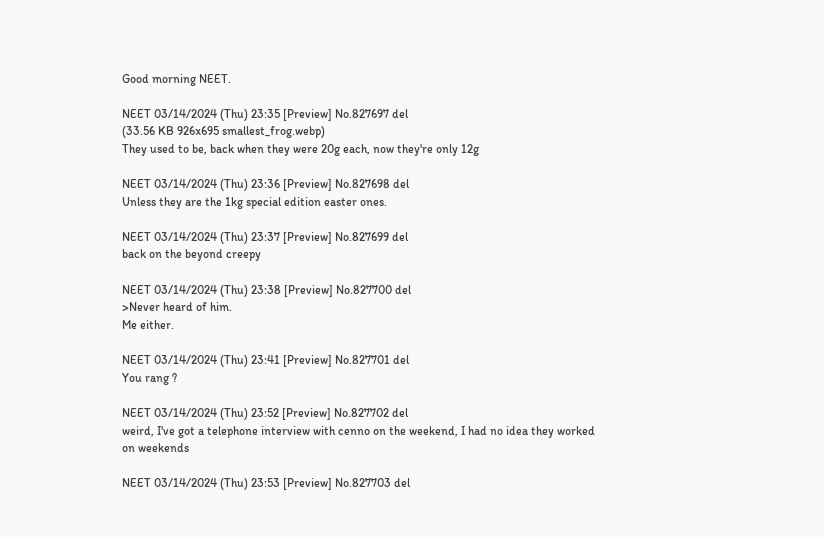Good morning NEET.

NEET 03/14/2024 (Thu) 23:35 [Preview] No.827697 del
(33.56 KB 926x695 smallest_frog.webp)
They used to be, back when they were 20g each, now they're only 12g

NEET 03/14/2024 (Thu) 23:36 [Preview] No.827698 del
Unless they are the 1kg special edition easter ones.

NEET 03/14/2024 (Thu) 23:37 [Preview] No.827699 del
back on the beyond creepy

NEET 03/14/2024 (Thu) 23:38 [Preview] No.827700 del
>Never heard of him.
Me either.

NEET 03/14/2024 (Thu) 23:41 [Preview] No.827701 del
You rang ?

NEET 03/14/2024 (Thu) 23:52 [Preview] No.827702 del
weird, I've got a telephone interview with cenno on the weekend, I had no idea they worked on weekends

NEET 03/14/2024 (Thu) 23:53 [Preview] No.827703 del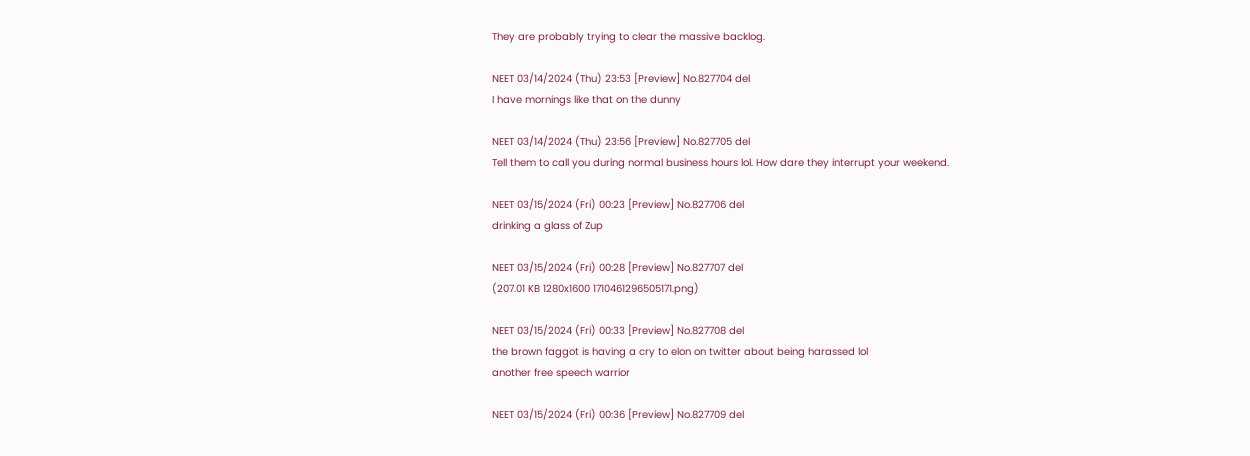They are probably trying to clear the massive backlog.

NEET 03/14/2024 (Thu) 23:53 [Preview] No.827704 del
I have mornings like that on the dunny

NEET 03/14/2024 (Thu) 23:56 [Preview] No.827705 del
Tell them to call you during normal business hours lol. How dare they interrupt your weekend.

NEET 03/15/2024 (Fri) 00:23 [Preview] No.827706 del
drinking a glass of Zup

NEET 03/15/2024 (Fri) 00:28 [Preview] No.827707 del
(207.01 KB 1280x1600 1710461296505171.png)

NEET 03/15/2024 (Fri) 00:33 [Preview] No.827708 del
the brown faggot is having a cry to elon on twitter about being harassed lol
another free speech warrior

NEET 03/15/2024 (Fri) 00:36 [Preview] No.827709 del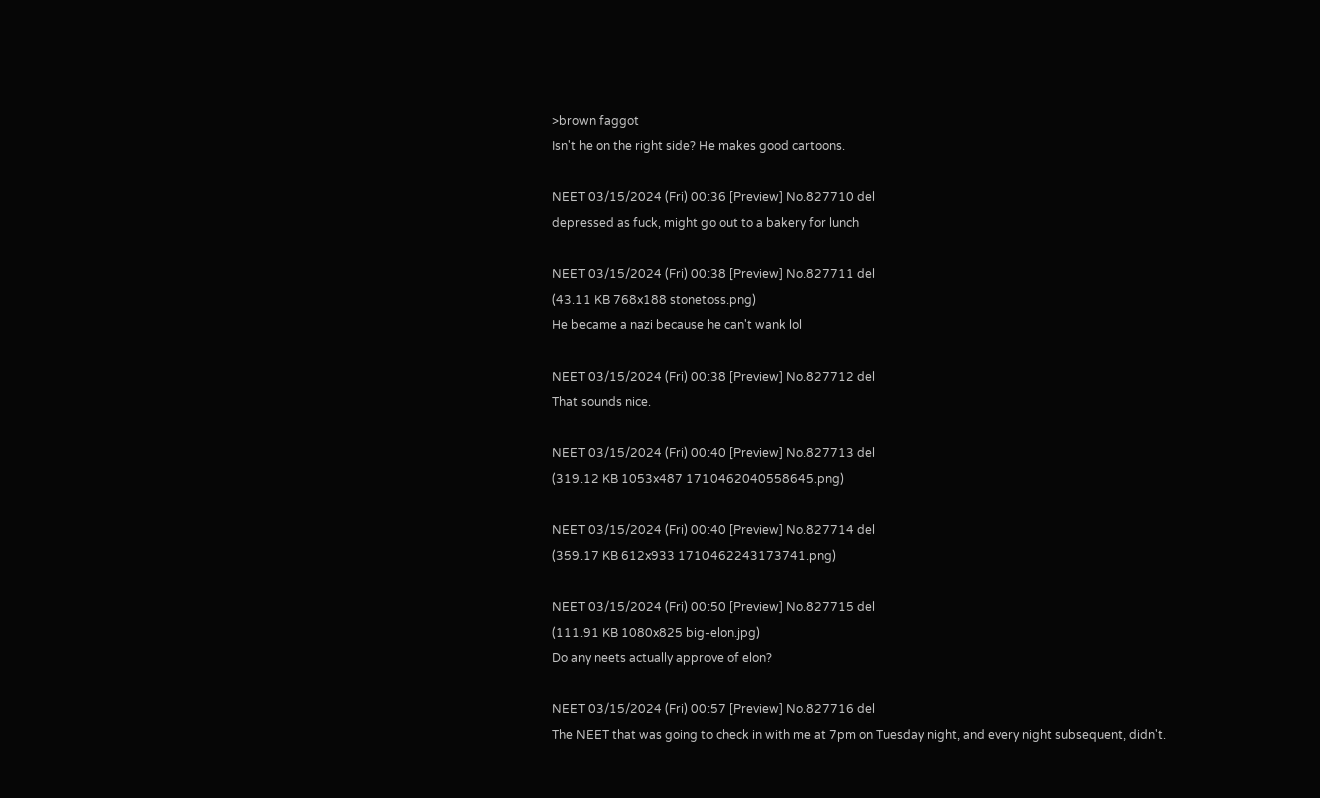>brown faggot
Isn't he on the right side? He makes good cartoons.

NEET 03/15/2024 (Fri) 00:36 [Preview] No.827710 del
depressed as fuck, might go out to a bakery for lunch

NEET 03/15/2024 (Fri) 00:38 [Preview] No.827711 del
(43.11 KB 768x188 stonetoss.png)
He became a nazi because he can't wank lol

NEET 03/15/2024 (Fri) 00:38 [Preview] No.827712 del
That sounds nice.

NEET 03/15/2024 (Fri) 00:40 [Preview] No.827713 del
(319.12 KB 1053x487 1710462040558645.png)

NEET 03/15/2024 (Fri) 00:40 [Preview] No.827714 del
(359.17 KB 612x933 1710462243173741.png)

NEET 03/15/2024 (Fri) 00:50 [Preview] No.827715 del
(111.91 KB 1080x825 big-elon.jpg)
Do any neets actually approve of elon?

NEET 03/15/2024 (Fri) 00:57 [Preview] No.827716 del
The NEET that was going to check in with me at 7pm on Tuesday night, and every night subsequent, didn't.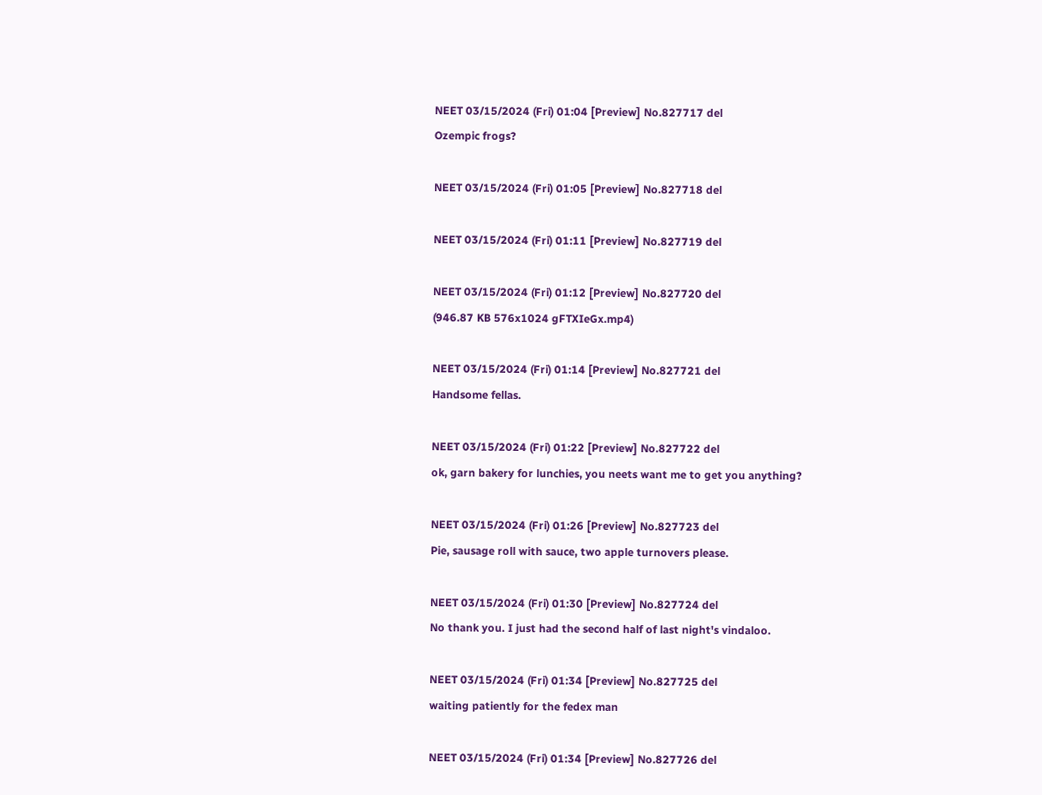NEET 03/15/2024 (Fri) 01:04 [Preview] No.827717 del
Ozempic frogs?

NEET 03/15/2024 (Fri) 01:05 [Preview] No.827718 del

NEET 03/15/2024 (Fri) 01:11 [Preview] No.827719 del

NEET 03/15/2024 (Fri) 01:12 [Preview] No.827720 del
(946.87 KB 576x1024 gFTXIeGx.mp4)

NEET 03/15/2024 (Fri) 01:14 [Preview] No.827721 del
Handsome fellas.

NEET 03/15/2024 (Fri) 01:22 [Preview] No.827722 del
ok, garn bakery for lunchies, you neets want me to get you anything?

NEET 03/15/2024 (Fri) 01:26 [Preview] No.827723 del
Pie, sausage roll with sauce, two apple turnovers please.

NEET 03/15/2024 (Fri) 01:30 [Preview] No.827724 del
No thank you. I just had the second half of last night's vindaloo.

NEET 03/15/2024 (Fri) 01:34 [Preview] No.827725 del
waiting patiently for the fedex man

NEET 03/15/2024 (Fri) 01:34 [Preview] No.827726 del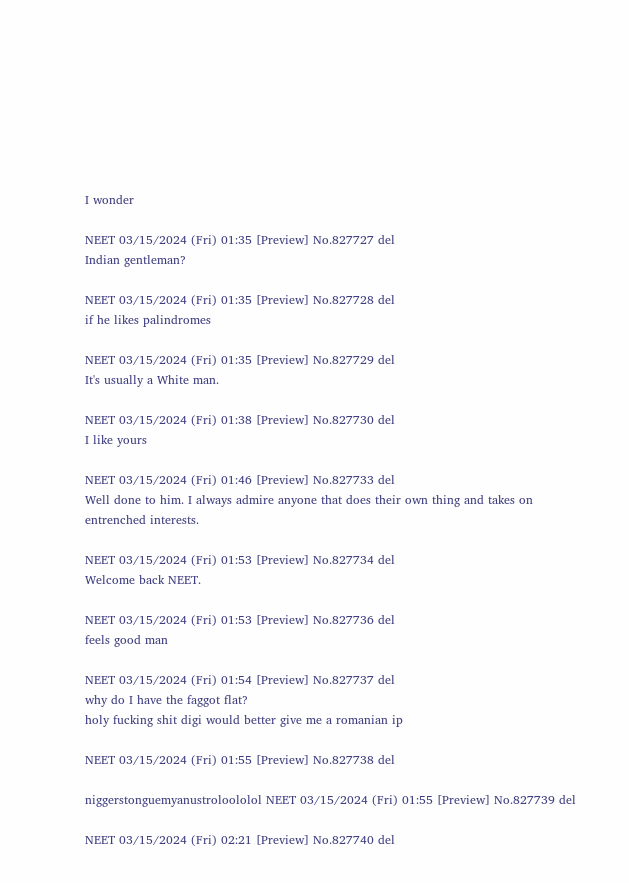I wonder

NEET 03/15/2024 (Fri) 01:35 [Preview] No.827727 del
Indian gentleman?

NEET 03/15/2024 (Fri) 01:35 [Preview] No.827728 del
if he likes palindromes

NEET 03/15/2024 (Fri) 01:35 [Preview] No.827729 del
It's usually a White man.

NEET 03/15/2024 (Fri) 01:38 [Preview] No.827730 del
I like yours

NEET 03/15/2024 (Fri) 01:46 [Preview] No.827733 del
Well done to him. I always admire anyone that does their own thing and takes on entrenched interests.

NEET 03/15/2024 (Fri) 01:53 [Preview] No.827734 del
Welcome back NEET.

NEET 03/15/2024 (Fri) 01:53 [Preview] No.827736 del
feels good man

NEET 03/15/2024 (Fri) 01:54 [Preview] No.827737 del
why do I have the faggot flat?
holy fucking shit digi would better give me a romanian ip

NEET 03/15/2024 (Fri) 01:55 [Preview] No.827738 del

niggerstonguemyanustroloololol NEET 03/15/2024 (Fri) 01:55 [Preview] No.827739 del

NEET 03/15/2024 (Fri) 02:21 [Preview] No.827740 del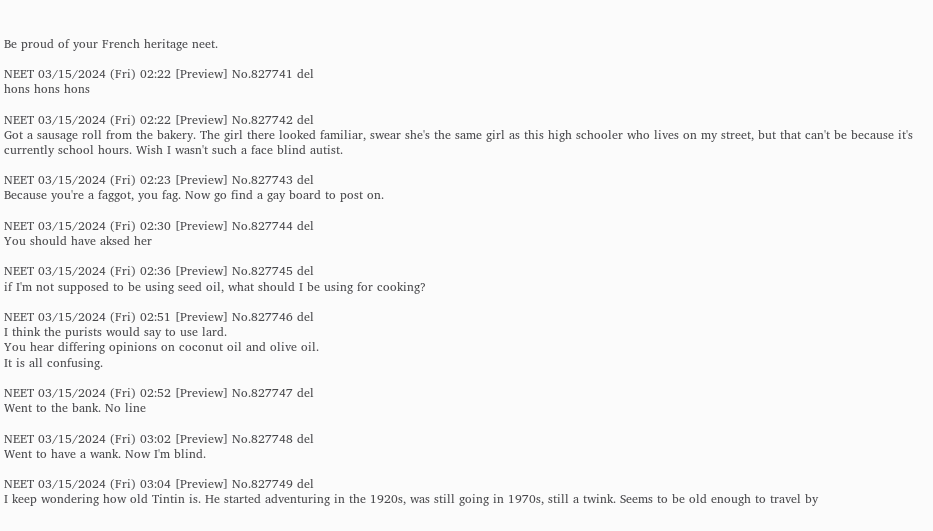Be proud of your French heritage neet.

NEET 03/15/2024 (Fri) 02:22 [Preview] No.827741 del
hons hons hons

NEET 03/15/2024 (Fri) 02:22 [Preview] No.827742 del
Got a sausage roll from the bakery. The girl there looked familiar, swear she's the same girl as this high schooler who lives on my street, but that can't be because it's currently school hours. Wish I wasn't such a face blind autist.

NEET 03/15/2024 (Fri) 02:23 [Preview] No.827743 del
Because you're a faggot, you fag. Now go find a gay board to post on.

NEET 03/15/2024 (Fri) 02:30 [Preview] No.827744 del
You should have aksed her

NEET 03/15/2024 (Fri) 02:36 [Preview] No.827745 del
if I'm not supposed to be using seed oil, what should I be using for cooking?

NEET 03/15/2024 (Fri) 02:51 [Preview] No.827746 del
I think the purists would say to use lard.
You hear differing opinions on coconut oil and olive oil.
It is all confusing.

NEET 03/15/2024 (Fri) 02:52 [Preview] No.827747 del
Went to the bank. No line

NEET 03/15/2024 (Fri) 03:02 [Preview] No.827748 del
Went to have a wank. Now I'm blind.

NEET 03/15/2024 (Fri) 03:04 [Preview] No.827749 del
I keep wondering how old Tintin is. He started adventuring in the 1920s, was still going in 1970s, still a twink. Seems to be old enough to travel by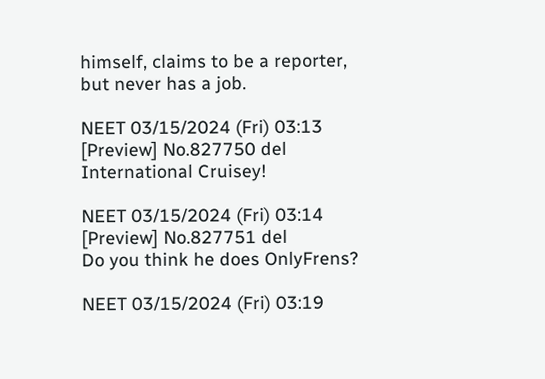himself, claims to be a reporter, but never has a job.

NEET 03/15/2024 (Fri) 03:13 [Preview] No.827750 del
International Cruisey!

NEET 03/15/2024 (Fri) 03:14 [Preview] No.827751 del
Do you think he does OnlyFrens?

NEET 03/15/2024 (Fri) 03:19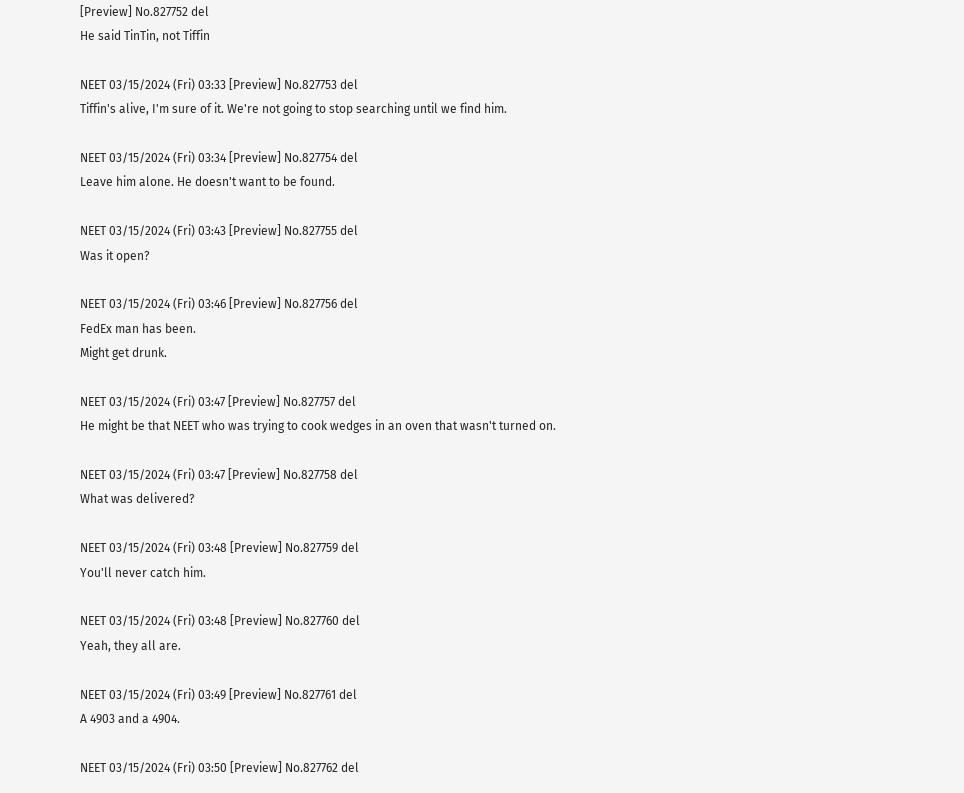[Preview] No.827752 del
He said TinTin, not Tiffin

NEET 03/15/2024 (Fri) 03:33 [Preview] No.827753 del
Tiffin's alive, I'm sure of it. We're not going to stop searching until we find him.

NEET 03/15/2024 (Fri) 03:34 [Preview] No.827754 del
Leave him alone. He doesn't want to be found.

NEET 03/15/2024 (Fri) 03:43 [Preview] No.827755 del
Was it open?

NEET 03/15/2024 (Fri) 03:46 [Preview] No.827756 del
FedEx man has been.
Might get drunk.

NEET 03/15/2024 (Fri) 03:47 [Preview] No.827757 del
He might be that NEET who was trying to cook wedges in an oven that wasn't turned on.

NEET 03/15/2024 (Fri) 03:47 [Preview] No.827758 del
What was delivered?

NEET 03/15/2024 (Fri) 03:48 [Preview] No.827759 del
You'll never catch him.

NEET 03/15/2024 (Fri) 03:48 [Preview] No.827760 del
Yeah, they all are.

NEET 03/15/2024 (Fri) 03:49 [Preview] No.827761 del
A 4903 and a 4904.

NEET 03/15/2024 (Fri) 03:50 [Preview] No.827762 del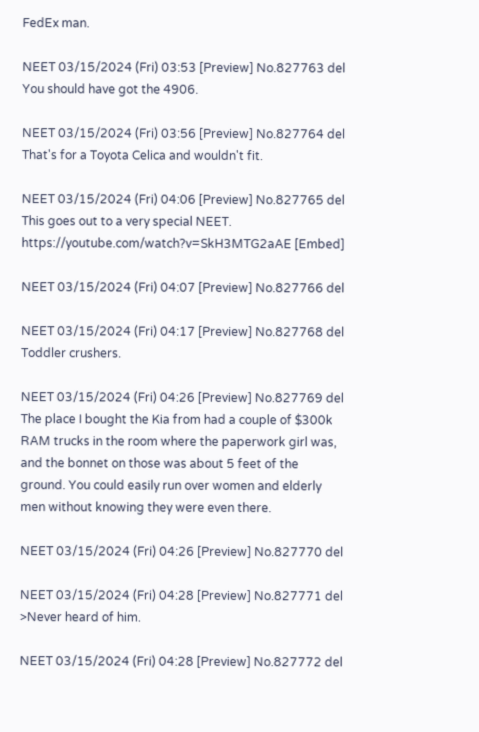FedEx man.

NEET 03/15/2024 (Fri) 03:53 [Preview] No.827763 del
You should have got the 4906.

NEET 03/15/2024 (Fri) 03:56 [Preview] No.827764 del
That's for a Toyota Celica and wouldn't fit.

NEET 03/15/2024 (Fri) 04:06 [Preview] No.827765 del
This goes out to a very special NEET.
https://youtube.com/watch?v=SkH3MTG2aAE [Embed]

NEET 03/15/2024 (Fri) 04:07 [Preview] No.827766 del

NEET 03/15/2024 (Fri) 04:17 [Preview] No.827768 del
Toddler crushers.

NEET 03/15/2024 (Fri) 04:26 [Preview] No.827769 del
The place I bought the Kia from had a couple of $300k RAM trucks in the room where the paperwork girl was, and the bonnet on those was about 5 feet of the ground. You could easily run over women and elderly men without knowing they were even there.

NEET 03/15/2024 (Fri) 04:26 [Preview] No.827770 del

NEET 03/15/2024 (Fri) 04:28 [Preview] No.827771 del
>Never heard of him.

NEET 03/15/2024 (Fri) 04:28 [Preview] No.827772 del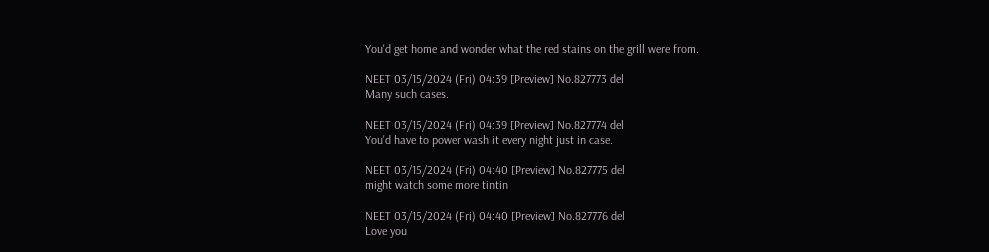You'd get home and wonder what the red stains on the grill were from.

NEET 03/15/2024 (Fri) 04:39 [Preview] No.827773 del
Many such cases.

NEET 03/15/2024 (Fri) 04:39 [Preview] No.827774 del
You'd have to power wash it every night just in case.

NEET 03/15/2024 (Fri) 04:40 [Preview] No.827775 del
might watch some more tintin

NEET 03/15/2024 (Fri) 04:40 [Preview] No.827776 del
Love you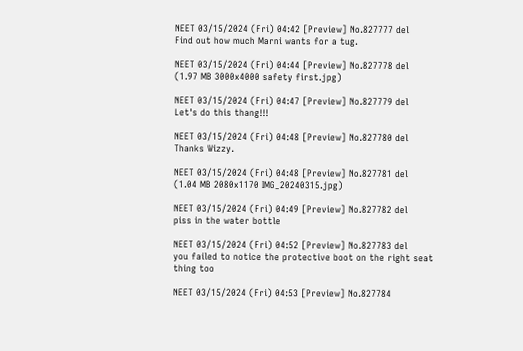NEET 03/15/2024 (Fri) 04:42 [Preview] No.827777 del
Find out how much Marni wants for a tug.

NEET 03/15/2024 (Fri) 04:44 [Preview] No.827778 del
(1.97 MB 3000x4000 safety first.jpg)

NEET 03/15/2024 (Fri) 04:47 [Preview] No.827779 del
Let's do this thang!!!

NEET 03/15/2024 (Fri) 04:48 [Preview] No.827780 del
Thanks Wizzy.

NEET 03/15/2024 (Fri) 04:48 [Preview] No.827781 del
(1.04 MB 2080x1170 IMG_20240315.jpg)

NEET 03/15/2024 (Fri) 04:49 [Preview] No.827782 del
piss in the water bottle

NEET 03/15/2024 (Fri) 04:52 [Preview] No.827783 del
you failed to notice the protective boot on the right seat thing too

NEET 03/15/2024 (Fri) 04:53 [Preview] No.827784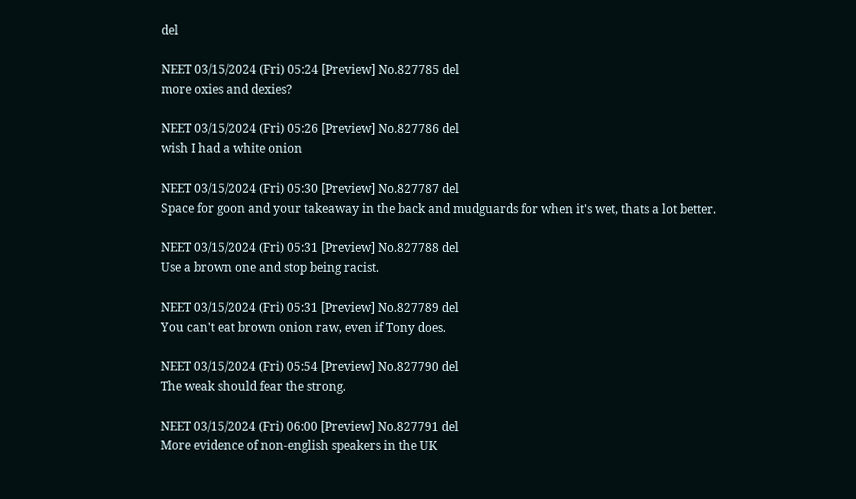del

NEET 03/15/2024 (Fri) 05:24 [Preview] No.827785 del
more oxies and dexies?

NEET 03/15/2024 (Fri) 05:26 [Preview] No.827786 del
wish I had a white onion

NEET 03/15/2024 (Fri) 05:30 [Preview] No.827787 del
Space for goon and your takeaway in the back and mudguards for when it's wet, thats a lot better.

NEET 03/15/2024 (Fri) 05:31 [Preview] No.827788 del
Use a brown one and stop being racist.

NEET 03/15/2024 (Fri) 05:31 [Preview] No.827789 del
You can't eat brown onion raw, even if Tony does.

NEET 03/15/2024 (Fri) 05:54 [Preview] No.827790 del
The weak should fear the strong.

NEET 03/15/2024 (Fri) 06:00 [Preview] No.827791 del
More evidence of non-english speakers in the UK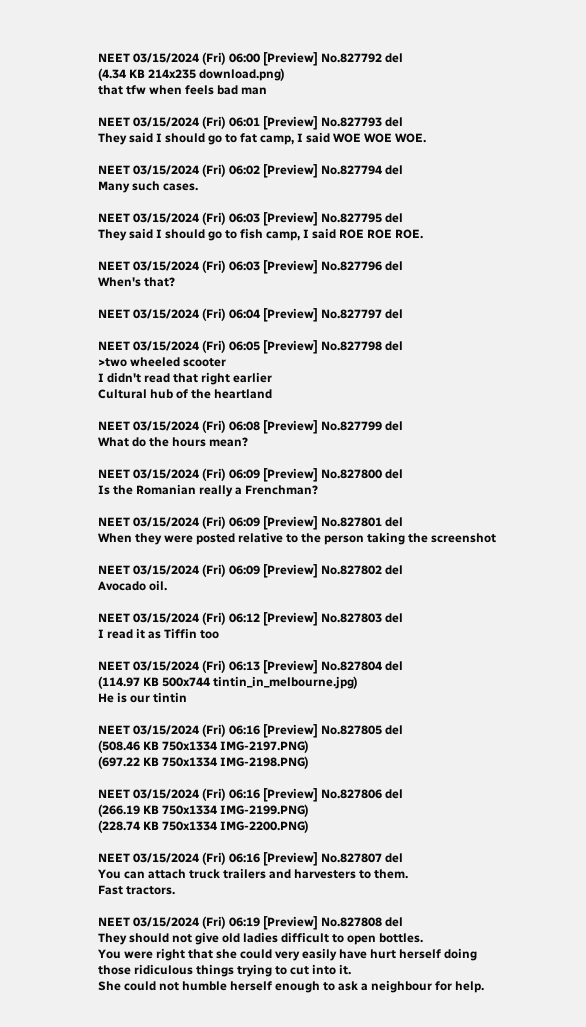NEET 03/15/2024 (Fri) 06:00 [Preview] No.827792 del
(4.34 KB 214x235 download.png)
that tfw when feels bad man

NEET 03/15/2024 (Fri) 06:01 [Preview] No.827793 del
They said I should go to fat camp, I said WOE WOE WOE.

NEET 03/15/2024 (Fri) 06:02 [Preview] No.827794 del
Many such cases.

NEET 03/15/2024 (Fri) 06:03 [Preview] No.827795 del
They said I should go to fish camp, I said ROE ROE ROE.

NEET 03/15/2024 (Fri) 06:03 [Preview] No.827796 del
When's that?

NEET 03/15/2024 (Fri) 06:04 [Preview] No.827797 del

NEET 03/15/2024 (Fri) 06:05 [Preview] No.827798 del
>two wheeled scooter
I didn't read that right earlier
Cultural hub of the heartland

NEET 03/15/2024 (Fri) 06:08 [Preview] No.827799 del
What do the hours mean?

NEET 03/15/2024 (Fri) 06:09 [Preview] No.827800 del
Is the Romanian really a Frenchman?

NEET 03/15/2024 (Fri) 06:09 [Preview] No.827801 del
When they were posted relative to the person taking the screenshot

NEET 03/15/2024 (Fri) 06:09 [Preview] No.827802 del
Avocado oil.

NEET 03/15/2024 (Fri) 06:12 [Preview] No.827803 del
I read it as Tiffin too

NEET 03/15/2024 (Fri) 06:13 [Preview] No.827804 del
(114.97 KB 500x744 tintin_in_melbourne.jpg)
He is our tintin

NEET 03/15/2024 (Fri) 06:16 [Preview] No.827805 del
(508.46 KB 750x1334 IMG-2197.PNG)
(697.22 KB 750x1334 IMG-2198.PNG)

NEET 03/15/2024 (Fri) 06:16 [Preview] No.827806 del
(266.19 KB 750x1334 IMG-2199.PNG)
(228.74 KB 750x1334 IMG-2200.PNG)

NEET 03/15/2024 (Fri) 06:16 [Preview] No.827807 del
You can attach truck trailers and harvesters to them.
Fast tractors.

NEET 03/15/2024 (Fri) 06:19 [Preview] No.827808 del
They should not give old ladies difficult to open bottles.
You were right that she could very easily have hurt herself doing those ridiculous things trying to cut into it.
She could not humble herself enough to ask a neighbour for help.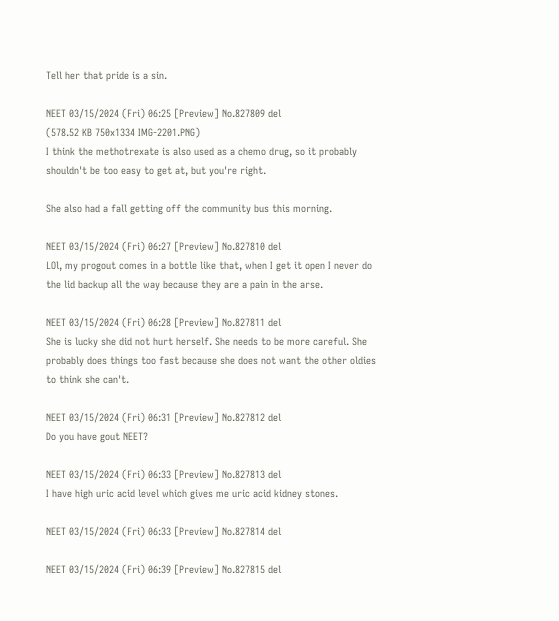Tell her that pride is a sin.

NEET 03/15/2024 (Fri) 06:25 [Preview] No.827809 del
(578.52 KB 750x1334 IMG-2201.PNG)
I think the methotrexate is also used as a chemo drug, so it probably shouldn't be too easy to get at, but you're right.

She also had a fall getting off the community bus this morning.

NEET 03/15/2024 (Fri) 06:27 [Preview] No.827810 del
LOl, my progout comes in a bottle like that, when I get it open I never do the lid backup all the way because they are a pain in the arse.

NEET 03/15/2024 (Fri) 06:28 [Preview] No.827811 del
She is lucky she did not hurt herself. She needs to be more careful. She probably does things too fast because she does not want the other oldies to think she can't.

NEET 03/15/2024 (Fri) 06:31 [Preview] No.827812 del
Do you have gout NEET?

NEET 03/15/2024 (Fri) 06:33 [Preview] No.827813 del
I have high uric acid level which gives me uric acid kidney stones.

NEET 03/15/2024 (Fri) 06:33 [Preview] No.827814 del

NEET 03/15/2024 (Fri) 06:39 [Preview] No.827815 del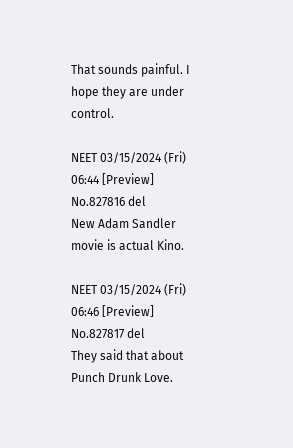That sounds painful. I hope they are under control.

NEET 03/15/2024 (Fri) 06:44 [Preview] No.827816 del
New Adam Sandler movie is actual Kino.

NEET 03/15/2024 (Fri) 06:46 [Preview] No.827817 del
They said that about Punch Drunk Love.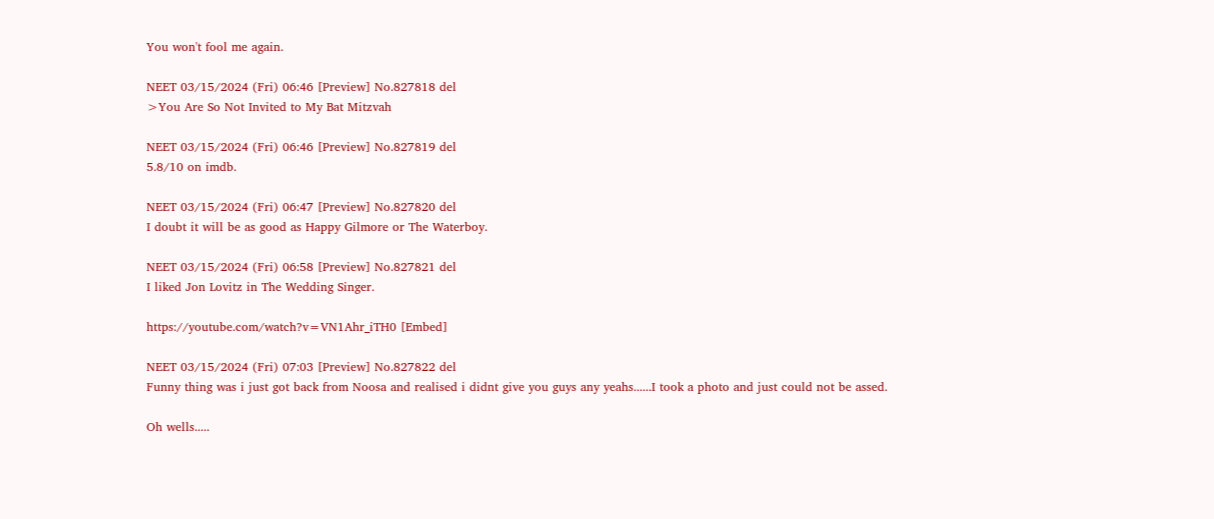You won't fool me again.

NEET 03/15/2024 (Fri) 06:46 [Preview] No.827818 del
>You Are So Not Invited to My Bat Mitzvah

NEET 03/15/2024 (Fri) 06:46 [Preview] No.827819 del
5.8/10 on imdb.

NEET 03/15/2024 (Fri) 06:47 [Preview] No.827820 del
I doubt it will be as good as Happy Gilmore or The Waterboy.

NEET 03/15/2024 (Fri) 06:58 [Preview] No.827821 del
I liked Jon Lovitz in The Wedding Singer.

https://youtube.com/watch?v=VN1Ahr_iTH0 [Embed]

NEET 03/15/2024 (Fri) 07:03 [Preview] No.827822 del
Funny thing was i just got back from Noosa and realised i didnt give you guys any yeahs......I took a photo and just could not be assed.

Oh wells.....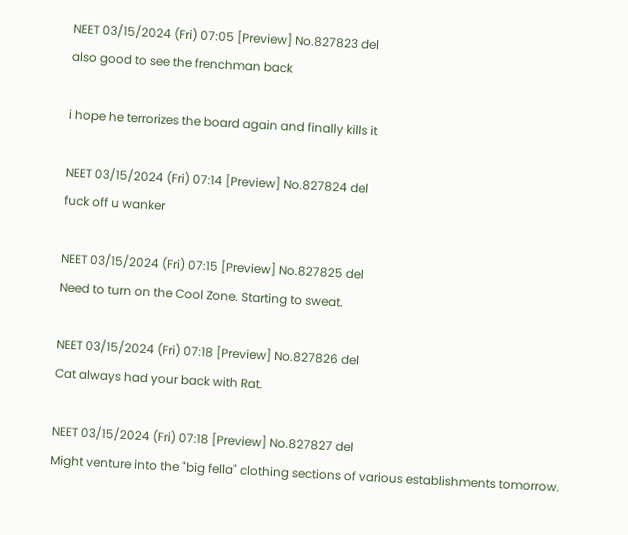NEET 03/15/2024 (Fri) 07:05 [Preview] No.827823 del
also good to see the frenchman back

i hope he terrorizes the board again and finally kills it

NEET 03/15/2024 (Fri) 07:14 [Preview] No.827824 del
fuck off u wanker

NEET 03/15/2024 (Fri) 07:15 [Preview] No.827825 del
Need to turn on the Cool Zone. Starting to sweat.

NEET 03/15/2024 (Fri) 07:18 [Preview] No.827826 del
Cat always had your back with Rat.

NEET 03/15/2024 (Fri) 07:18 [Preview] No.827827 del
Might venture into the "big fella" clothing sections of various establishments tomorrow.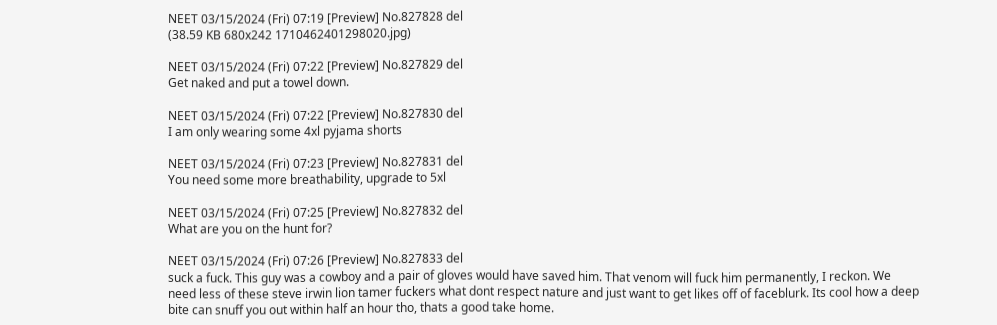NEET 03/15/2024 (Fri) 07:19 [Preview] No.827828 del
(38.59 KB 680x242 1710462401298020.jpg)

NEET 03/15/2024 (Fri) 07:22 [Preview] No.827829 del
Get naked and put a towel down.

NEET 03/15/2024 (Fri) 07:22 [Preview] No.827830 del
I am only wearing some 4xl pyjama shorts

NEET 03/15/2024 (Fri) 07:23 [Preview] No.827831 del
You need some more breathability, upgrade to 5xl

NEET 03/15/2024 (Fri) 07:25 [Preview] No.827832 del
What are you on the hunt for?

NEET 03/15/2024 (Fri) 07:26 [Preview] No.827833 del
suck a fuck. This guy was a cowboy and a pair of gloves would have saved him. That venom will fuck him permanently, I reckon. We need less of these steve irwin lion tamer fuckers what dont respect nature and just want to get likes off of faceblurk. Its cool how a deep bite can snuff you out within half an hour tho, thats a good take home.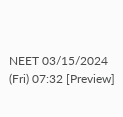NEET 03/15/2024 (Fri) 07:32 [Preview]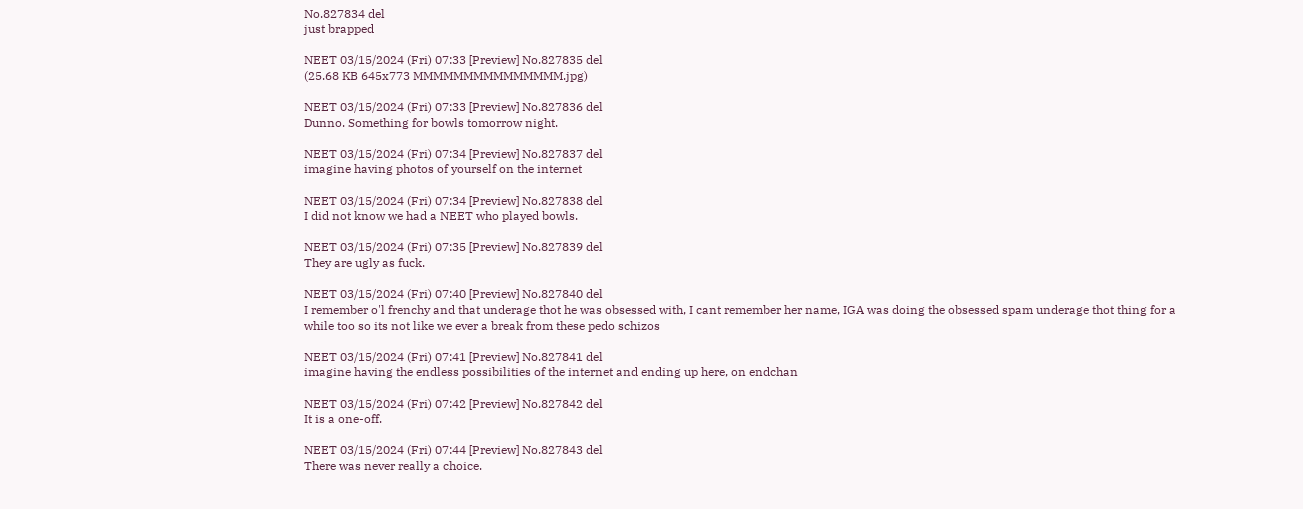No.827834 del
just brapped

NEET 03/15/2024 (Fri) 07:33 [Preview] No.827835 del
(25.68 KB 645x773 MMMMMMMMMMMMMMM.jpg)

NEET 03/15/2024 (Fri) 07:33 [Preview] No.827836 del
Dunno. Something for bowls tomorrow night.

NEET 03/15/2024 (Fri) 07:34 [Preview] No.827837 del
imagine having photos of yourself on the internet

NEET 03/15/2024 (Fri) 07:34 [Preview] No.827838 del
I did not know we had a NEET who played bowls.

NEET 03/15/2024 (Fri) 07:35 [Preview] No.827839 del
They are ugly as fuck.

NEET 03/15/2024 (Fri) 07:40 [Preview] No.827840 del
I remember o'l frenchy and that underage thot he was obsessed with, I cant remember her name, IGA was doing the obsessed spam underage thot thing for a while too so its not like we ever a break from these pedo schizos

NEET 03/15/2024 (Fri) 07:41 [Preview] No.827841 del
imagine having the endless possibilities of the internet and ending up here, on endchan

NEET 03/15/2024 (Fri) 07:42 [Preview] No.827842 del
It is a one-off.

NEET 03/15/2024 (Fri) 07:44 [Preview] No.827843 del
There was never really a choice.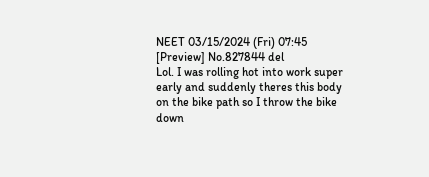NEET 03/15/2024 (Fri) 07:45 [Preview] No.827844 del
Lol. I was rolling hot into work super early and suddenly theres this body on the bike path so I throw the bike down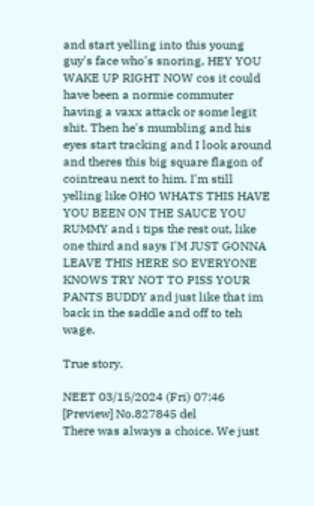and start yelling into this young guy's face who's snoring, HEY YOU WAKE UP RIGHT NOW cos it could have been a normie commuter having a vaxx attack or some legit shit. Then he's mumbling and his eyes start tracking and I look around and theres this big square flagon of cointreau next to him. I'm still yelling like OHO WHATS THIS HAVE YOU BEEN ON THE SAUCE YOU RUMMY and i tips the rest out, like one third and says I'M JUST GONNA LEAVE THIS HERE SO EVERYONE KNOWS TRY NOT TO PISS YOUR PANTS BUDDY and just like that im back in the saddle and off to teh wage.

True story.

NEET 03/15/2024 (Fri) 07:46 [Preview] No.827845 del
There was always a choice. We just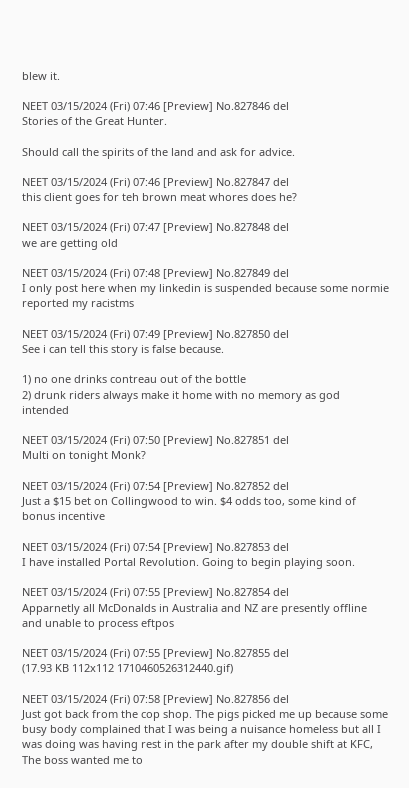blew it.

NEET 03/15/2024 (Fri) 07:46 [Preview] No.827846 del
Stories of the Great Hunter.

Should call the spirits of the land and ask for advice.

NEET 03/15/2024 (Fri) 07:46 [Preview] No.827847 del
this client goes for teh brown meat whores does he?

NEET 03/15/2024 (Fri) 07:47 [Preview] No.827848 del
we are getting old

NEET 03/15/2024 (Fri) 07:48 [Preview] No.827849 del
I only post here when my linkedin is suspended because some normie reported my racistms

NEET 03/15/2024 (Fri) 07:49 [Preview] No.827850 del
See i can tell this story is false because.

1) no one drinks contreau out of the bottle
2) drunk riders always make it home with no memory as god intended

NEET 03/15/2024 (Fri) 07:50 [Preview] No.827851 del
Multi on tonight Monk?

NEET 03/15/2024 (Fri) 07:54 [Preview] No.827852 del
Just a $15 bet on Collingwood to win. $4 odds too, some kind of bonus incentive

NEET 03/15/2024 (Fri) 07:54 [Preview] No.827853 del
I have installed Portal Revolution. Going to begin playing soon.

NEET 03/15/2024 (Fri) 07:55 [Preview] No.827854 del
Apparnetly all McDonalds in Australia and NZ are presently offline and unable to process eftpos

NEET 03/15/2024 (Fri) 07:55 [Preview] No.827855 del
(17.93 KB 112x112 1710460526312440.gif)

NEET 03/15/2024 (Fri) 07:58 [Preview] No.827856 del
Just got back from the cop shop. The pigs picked me up because some busy body complained that I was being a nuisance homeless but all I was doing was having rest in the park after my double shift at KFC, The boss wanted me to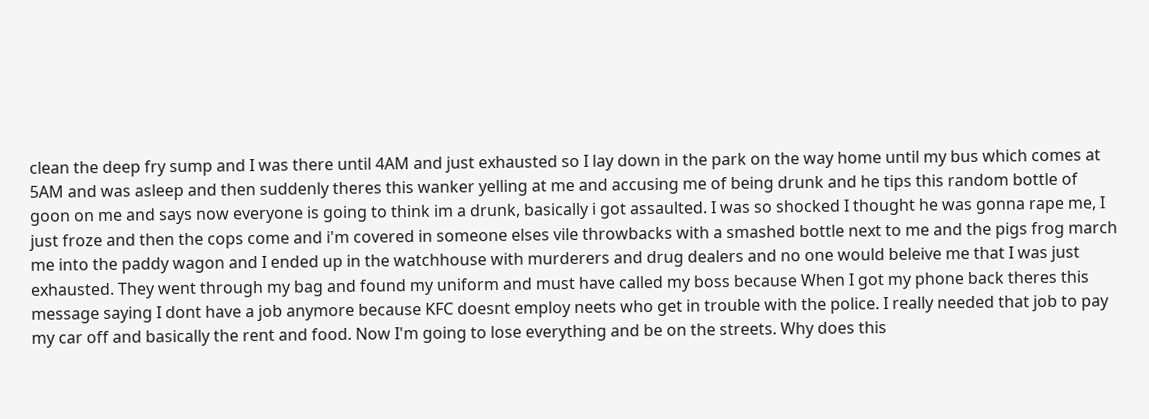clean the deep fry sump and I was there until 4AM and just exhausted so I lay down in the park on the way home until my bus which comes at 5AM and was asleep and then suddenly theres this wanker yelling at me and accusing me of being drunk and he tips this random bottle of goon on me and says now everyone is going to think im a drunk, basically i got assaulted. I was so shocked I thought he was gonna rape me, I just froze and then the cops come and i'm covered in someone elses vile throwbacks with a smashed bottle next to me and the pigs frog march me into the paddy wagon and I ended up in the watchhouse with murderers and drug dealers and no one would beleive me that I was just exhausted. They went through my bag and found my uniform and must have called my boss because When I got my phone back theres this message saying I dont have a job anymore because KFC doesnt employ neets who get in trouble with the police. I really needed that job to pay my car off and basically the rent and food. Now I'm going to lose everything and be on the streets. Why does this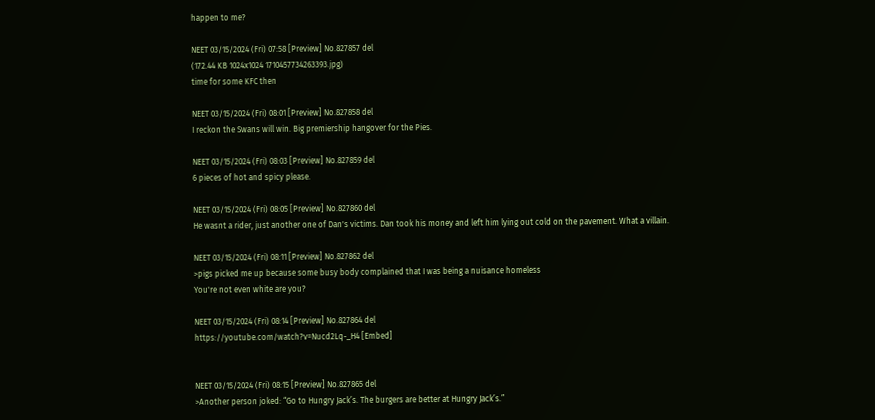happen to me?

NEET 03/15/2024 (Fri) 07:58 [Preview] No.827857 del
(172.44 KB 1024x1024 1710457734263393.jpg)
time for some KFC then

NEET 03/15/2024 (Fri) 08:01 [Preview] No.827858 del
I reckon the Swans will win. Big premiership hangover for the Pies.

NEET 03/15/2024 (Fri) 08:03 [Preview] No.827859 del
6 pieces of hot and spicy please.

NEET 03/15/2024 (Fri) 08:05 [Preview] No.827860 del
He wasnt a rider, just another one of Dan's victims. Dan took his money and left him lying out cold on the pavement. What a villain.

NEET 03/15/2024 (Fri) 08:11 [Preview] No.827862 del
>pigs picked me up because some busy body complained that I was being a nuisance homeless
You're not even white are you?

NEET 03/15/2024 (Fri) 08:14 [Preview] No.827864 del
https://youtube.com/watch?v=Nucd2Lq-_H4 [Embed]


NEET 03/15/2024 (Fri) 08:15 [Preview] No.827865 del
>Another person joked: “Go to Hungry Jack’s. The burgers are better at Hungry Jack’s.”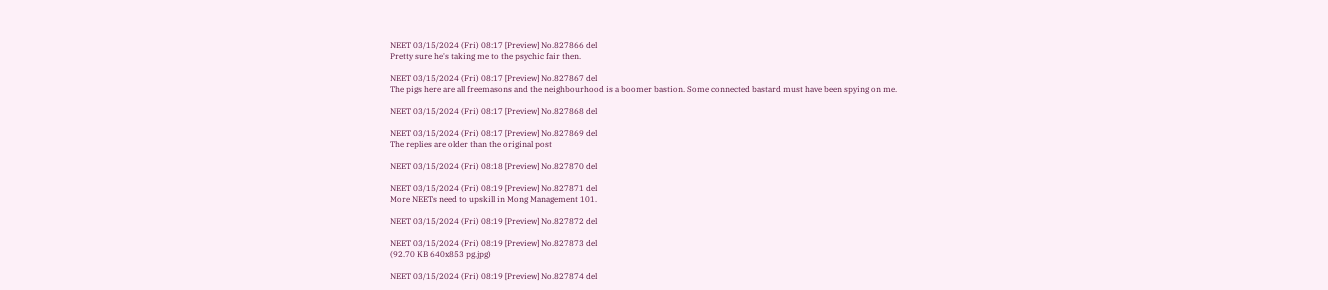NEET 03/15/2024 (Fri) 08:17 [Preview] No.827866 del
Pretty sure he's taking me to the psychic fair then.

NEET 03/15/2024 (Fri) 08:17 [Preview] No.827867 del
The pigs here are all freemasons and the neighbourhood is a boomer bastion. Some connected bastard must have been spying on me.

NEET 03/15/2024 (Fri) 08:17 [Preview] No.827868 del

NEET 03/15/2024 (Fri) 08:17 [Preview] No.827869 del
The replies are older than the original post

NEET 03/15/2024 (Fri) 08:18 [Preview] No.827870 del

NEET 03/15/2024 (Fri) 08:19 [Preview] No.827871 del
More NEETs need to upskill in Mong Management 101.

NEET 03/15/2024 (Fri) 08:19 [Preview] No.827872 del

NEET 03/15/2024 (Fri) 08:19 [Preview] No.827873 del
(92.70 KB 640x853 pg.jpg)

NEET 03/15/2024 (Fri) 08:19 [Preview] No.827874 del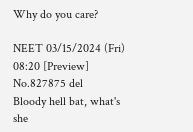Why do you care?

NEET 03/15/2024 (Fri) 08:20 [Preview] No.827875 del
Bloody hell bat, what's she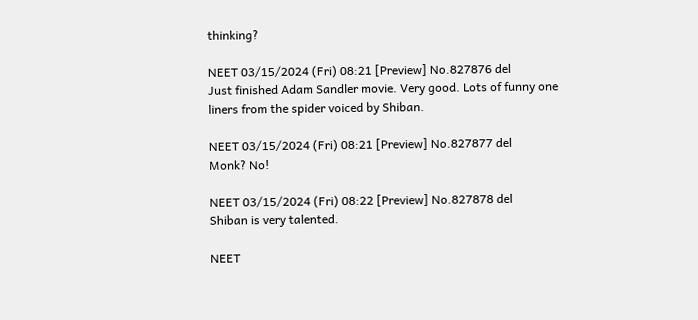thinking?

NEET 03/15/2024 (Fri) 08:21 [Preview] No.827876 del
Just finished Adam Sandler movie. Very good. Lots of funny one liners from the spider voiced by Shiban.

NEET 03/15/2024 (Fri) 08:21 [Preview] No.827877 del
Monk? No!

NEET 03/15/2024 (Fri) 08:22 [Preview] No.827878 del
Shiban is very talented.

NEET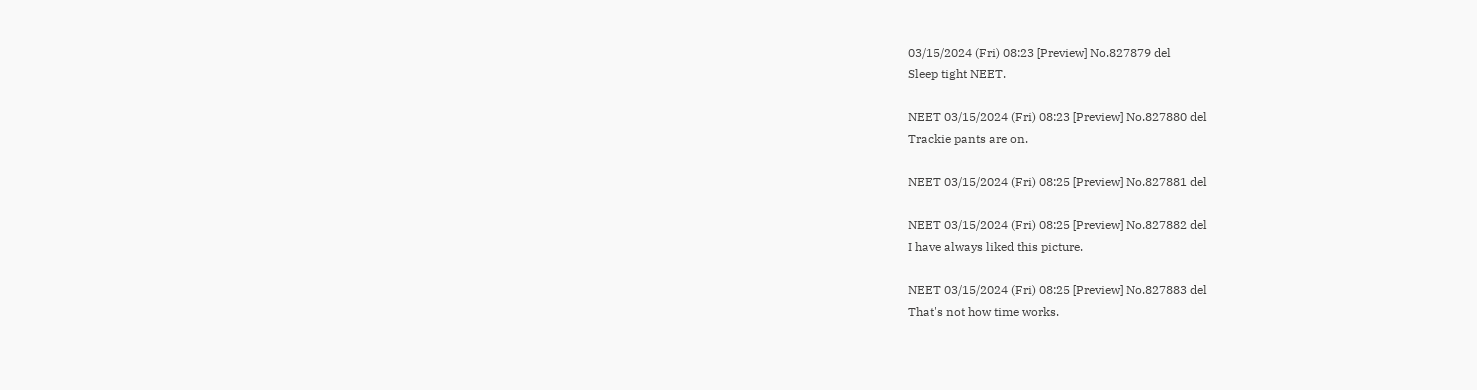03/15/2024 (Fri) 08:23 [Preview] No.827879 del
Sleep tight NEET.

NEET 03/15/2024 (Fri) 08:23 [Preview] No.827880 del
Trackie pants are on.

NEET 03/15/2024 (Fri) 08:25 [Preview] No.827881 del

NEET 03/15/2024 (Fri) 08:25 [Preview] No.827882 del
I have always liked this picture.

NEET 03/15/2024 (Fri) 08:25 [Preview] No.827883 del
That's not how time works.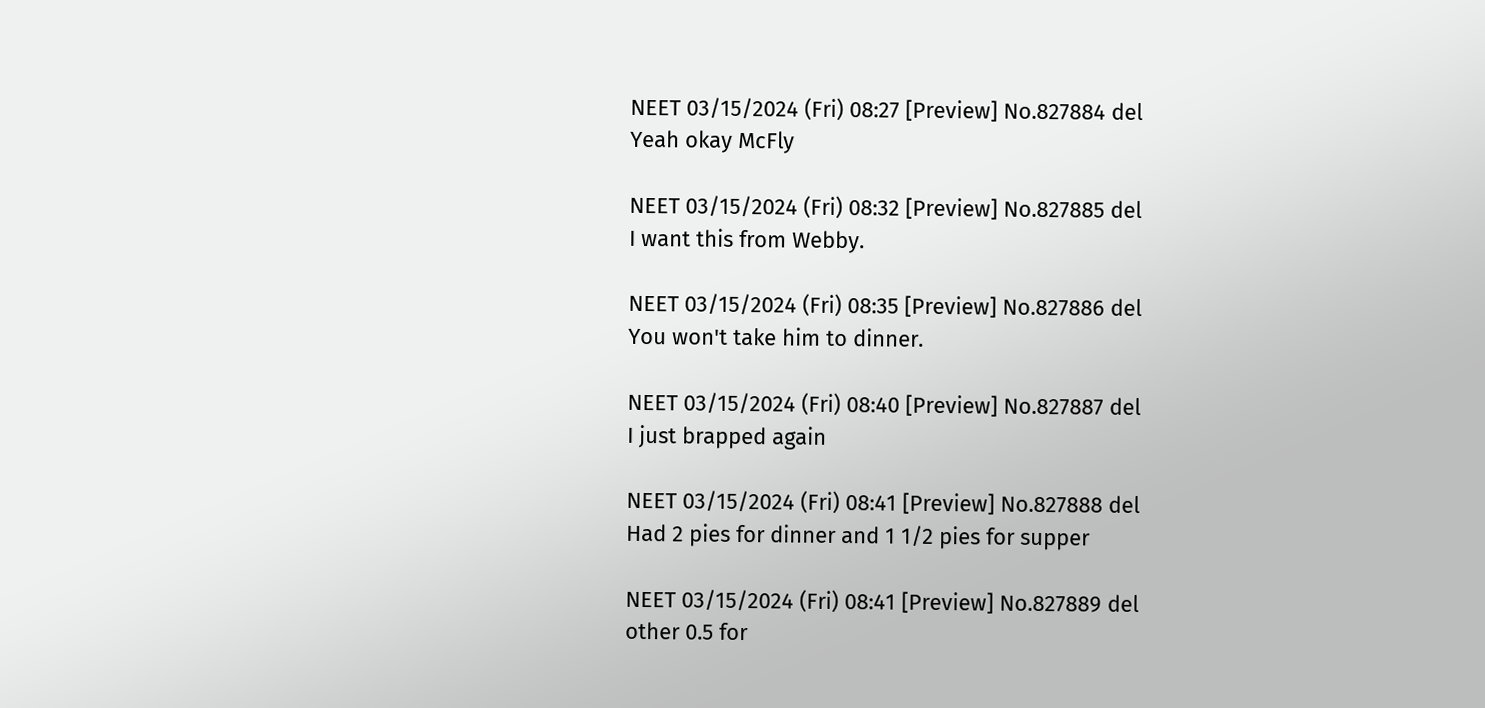NEET 03/15/2024 (Fri) 08:27 [Preview] No.827884 del
Yeah okay McFly

NEET 03/15/2024 (Fri) 08:32 [Preview] No.827885 del
I want this from Webby.

NEET 03/15/2024 (Fri) 08:35 [Preview] No.827886 del
You won't take him to dinner.

NEET 03/15/2024 (Fri) 08:40 [Preview] No.827887 del
I just brapped again

NEET 03/15/2024 (Fri) 08:41 [Preview] No.827888 del
Had 2 pies for dinner and 1 1/2 pies for supper

NEET 03/15/2024 (Fri) 08:41 [Preview] No.827889 del
other 0.5 for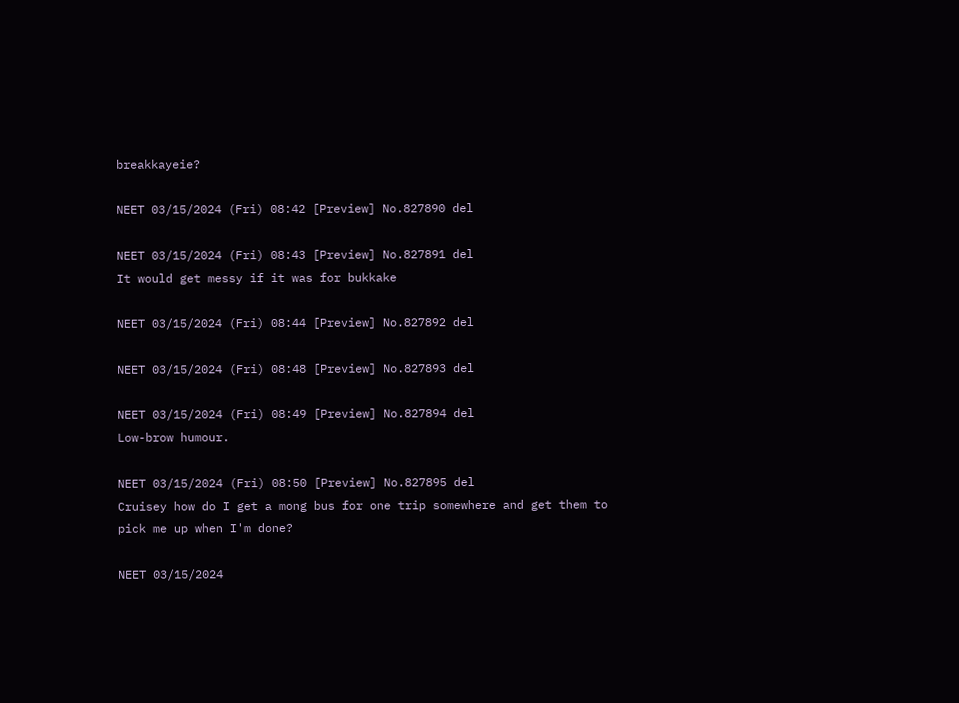breakkayeie?

NEET 03/15/2024 (Fri) 08:42 [Preview] No.827890 del

NEET 03/15/2024 (Fri) 08:43 [Preview] No.827891 del
It would get messy if it was for bukkake

NEET 03/15/2024 (Fri) 08:44 [Preview] No.827892 del

NEET 03/15/2024 (Fri) 08:48 [Preview] No.827893 del

NEET 03/15/2024 (Fri) 08:49 [Preview] No.827894 del
Low-brow humour.

NEET 03/15/2024 (Fri) 08:50 [Preview] No.827895 del
Cruisey how do I get a mong bus for one trip somewhere and get them to pick me up when I'm done?

NEET 03/15/2024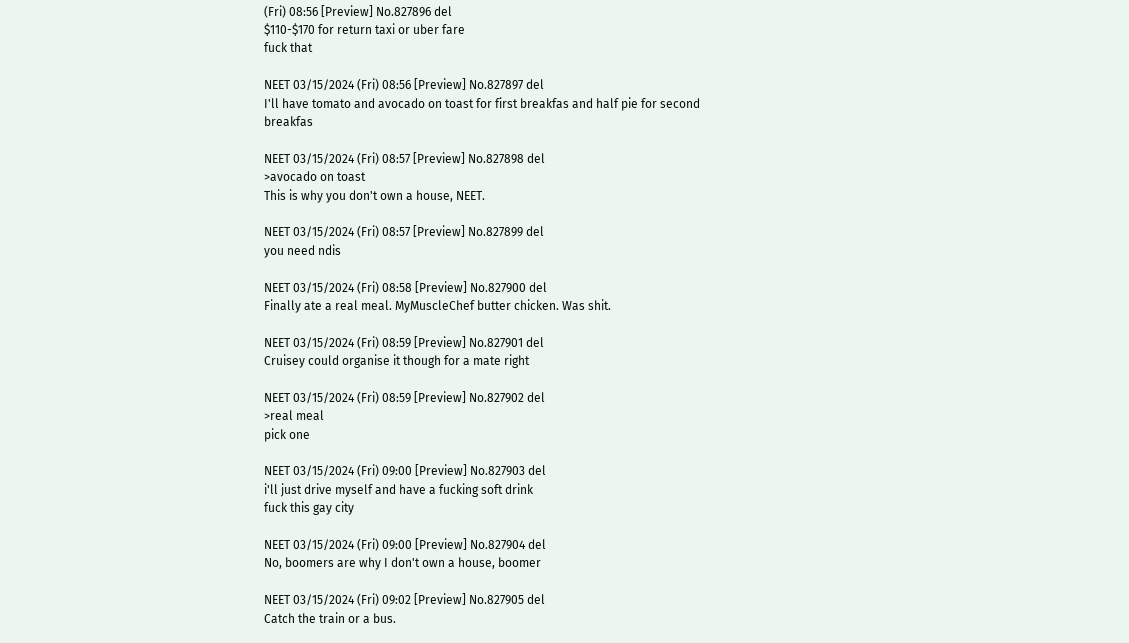(Fri) 08:56 [Preview] No.827896 del
$110-$170 for return taxi or uber fare
fuck that

NEET 03/15/2024 (Fri) 08:56 [Preview] No.827897 del
I'll have tomato and avocado on toast for first breakfas and half pie for second breakfas

NEET 03/15/2024 (Fri) 08:57 [Preview] No.827898 del
>avocado on toast
This is why you don't own a house, NEET.

NEET 03/15/2024 (Fri) 08:57 [Preview] No.827899 del
you need ndis

NEET 03/15/2024 (Fri) 08:58 [Preview] No.827900 del
Finally ate a real meal. MyMuscleChef butter chicken. Was shit.

NEET 03/15/2024 (Fri) 08:59 [Preview] No.827901 del
Cruisey could organise it though for a mate right

NEET 03/15/2024 (Fri) 08:59 [Preview] No.827902 del
>real meal
pick one

NEET 03/15/2024 (Fri) 09:00 [Preview] No.827903 del
i'll just drive myself and have a fucking soft drink
fuck this gay city

NEET 03/15/2024 (Fri) 09:00 [Preview] No.827904 del
No, boomers are why I don't own a house, boomer

NEET 03/15/2024 (Fri) 09:02 [Preview] No.827905 del
Catch the train or a bus.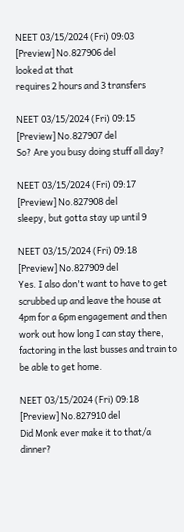NEET 03/15/2024 (Fri) 09:03 [Preview] No.827906 del
looked at that
requires 2 hours and 3 transfers

NEET 03/15/2024 (Fri) 09:15 [Preview] No.827907 del
So? Are you busy doing stuff all day?

NEET 03/15/2024 (Fri) 09:17 [Preview] No.827908 del
sleepy, but gotta stay up until 9

NEET 03/15/2024 (Fri) 09:18 [Preview] No.827909 del
Yes. I also don't want to have to get scrubbed up and leave the house at 4pm for a 6pm engagement and then work out how long I can stay there, factoring in the last busses and train to be able to get home.

NEET 03/15/2024 (Fri) 09:18 [Preview] No.827910 del
Did Monk ever make it to that/a dinner?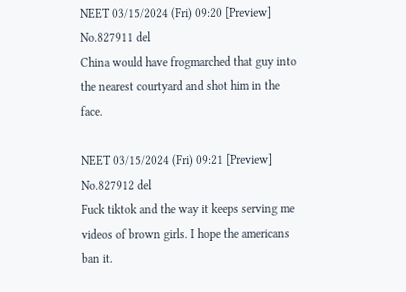NEET 03/15/2024 (Fri) 09:20 [Preview] No.827911 del
China would have frogmarched that guy into the nearest courtyard and shot him in the face.

NEET 03/15/2024 (Fri) 09:21 [Preview] No.827912 del
Fuck tiktok and the way it keeps serving me videos of brown girls. I hope the americans ban it.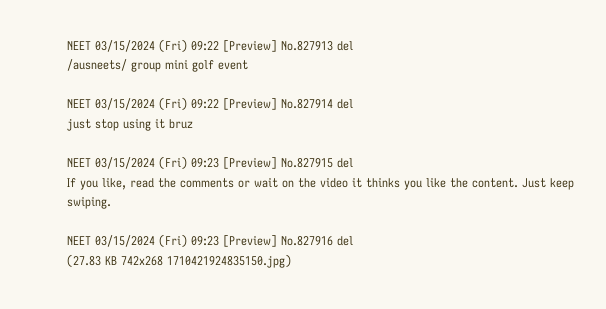NEET 03/15/2024 (Fri) 09:22 [Preview] No.827913 del
/ausneets/ group mini golf event

NEET 03/15/2024 (Fri) 09:22 [Preview] No.827914 del
just stop using it bruz

NEET 03/15/2024 (Fri) 09:23 [Preview] No.827915 del
If you like, read the comments or wait on the video it thinks you like the content. Just keep swiping.

NEET 03/15/2024 (Fri) 09:23 [Preview] No.827916 del
(27.83 KB 742x268 1710421924835150.jpg)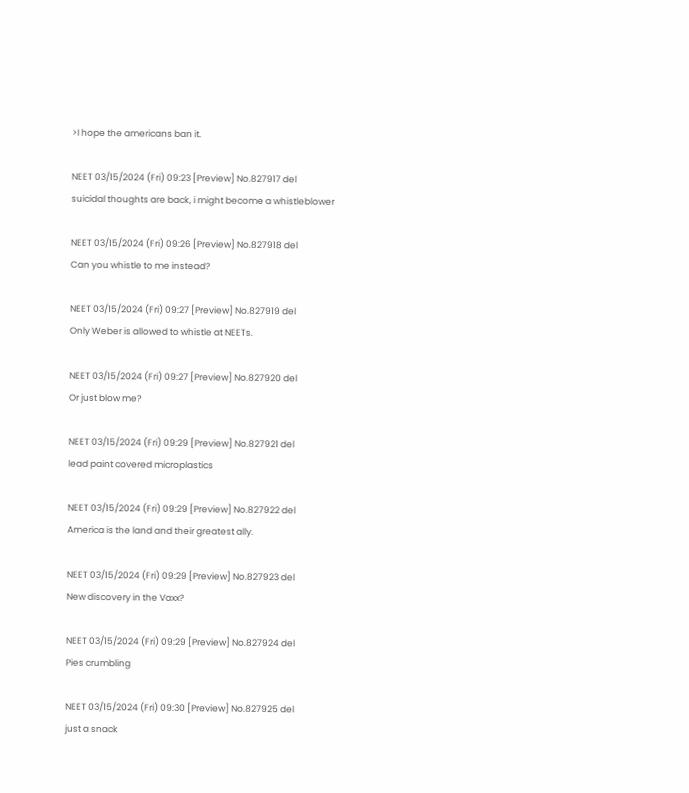>I hope the americans ban it.

NEET 03/15/2024 (Fri) 09:23 [Preview] No.827917 del
suicidal thoughts are back, i might become a whistleblower

NEET 03/15/2024 (Fri) 09:26 [Preview] No.827918 del
Can you whistle to me instead?

NEET 03/15/2024 (Fri) 09:27 [Preview] No.827919 del
Only Weber is allowed to whistle at NEETs.

NEET 03/15/2024 (Fri) 09:27 [Preview] No.827920 del
Or just blow me?

NEET 03/15/2024 (Fri) 09:29 [Preview] No.827921 del
lead paint covered microplastics

NEET 03/15/2024 (Fri) 09:29 [Preview] No.827922 del
America is the land and their greatest ally.

NEET 03/15/2024 (Fri) 09:29 [Preview] No.827923 del
New discovery in the Vaxx?

NEET 03/15/2024 (Fri) 09:29 [Preview] No.827924 del
Pies crumbling

NEET 03/15/2024 (Fri) 09:30 [Preview] No.827925 del
just a snack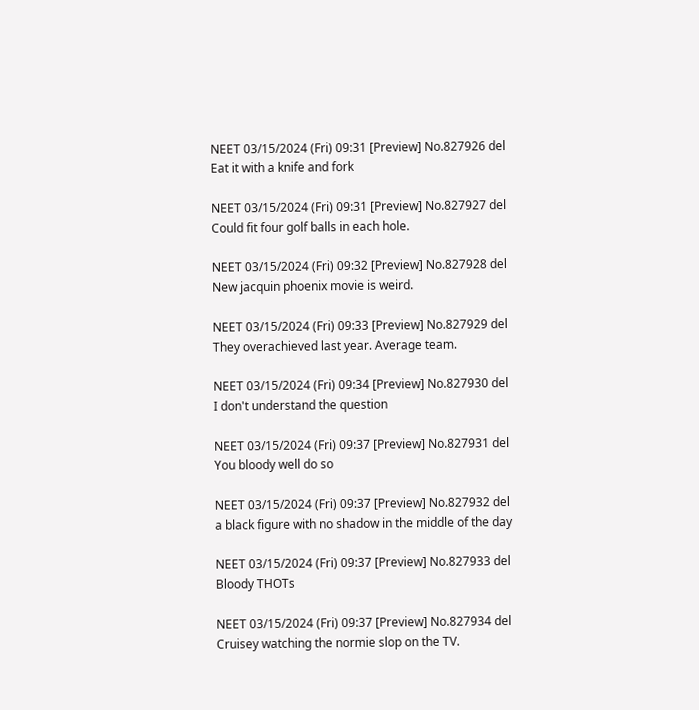NEET 03/15/2024 (Fri) 09:31 [Preview] No.827926 del
Eat it with a knife and fork

NEET 03/15/2024 (Fri) 09:31 [Preview] No.827927 del
Could fit four golf balls in each hole.

NEET 03/15/2024 (Fri) 09:32 [Preview] No.827928 del
New jacquin phoenix movie is weird.

NEET 03/15/2024 (Fri) 09:33 [Preview] No.827929 del
They overachieved last year. Average team.

NEET 03/15/2024 (Fri) 09:34 [Preview] No.827930 del
I don't understand the question

NEET 03/15/2024 (Fri) 09:37 [Preview] No.827931 del
You bloody well do so

NEET 03/15/2024 (Fri) 09:37 [Preview] No.827932 del
a black figure with no shadow in the middle of the day

NEET 03/15/2024 (Fri) 09:37 [Preview] No.827933 del
Bloody THOTs

NEET 03/15/2024 (Fri) 09:37 [Preview] No.827934 del
Cruisey watching the normie slop on the TV.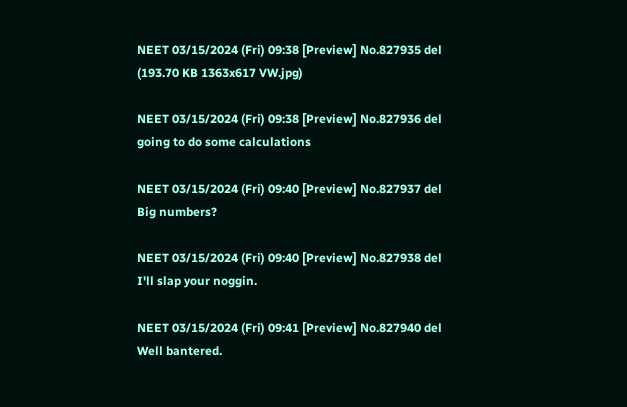NEET 03/15/2024 (Fri) 09:38 [Preview] No.827935 del
(193.70 KB 1363x617 VW.jpg)

NEET 03/15/2024 (Fri) 09:38 [Preview] No.827936 del
going to do some calculations

NEET 03/15/2024 (Fri) 09:40 [Preview] No.827937 del
Big numbers?

NEET 03/15/2024 (Fri) 09:40 [Preview] No.827938 del
I'll slap your noggin.

NEET 03/15/2024 (Fri) 09:41 [Preview] No.827940 del
Well bantered.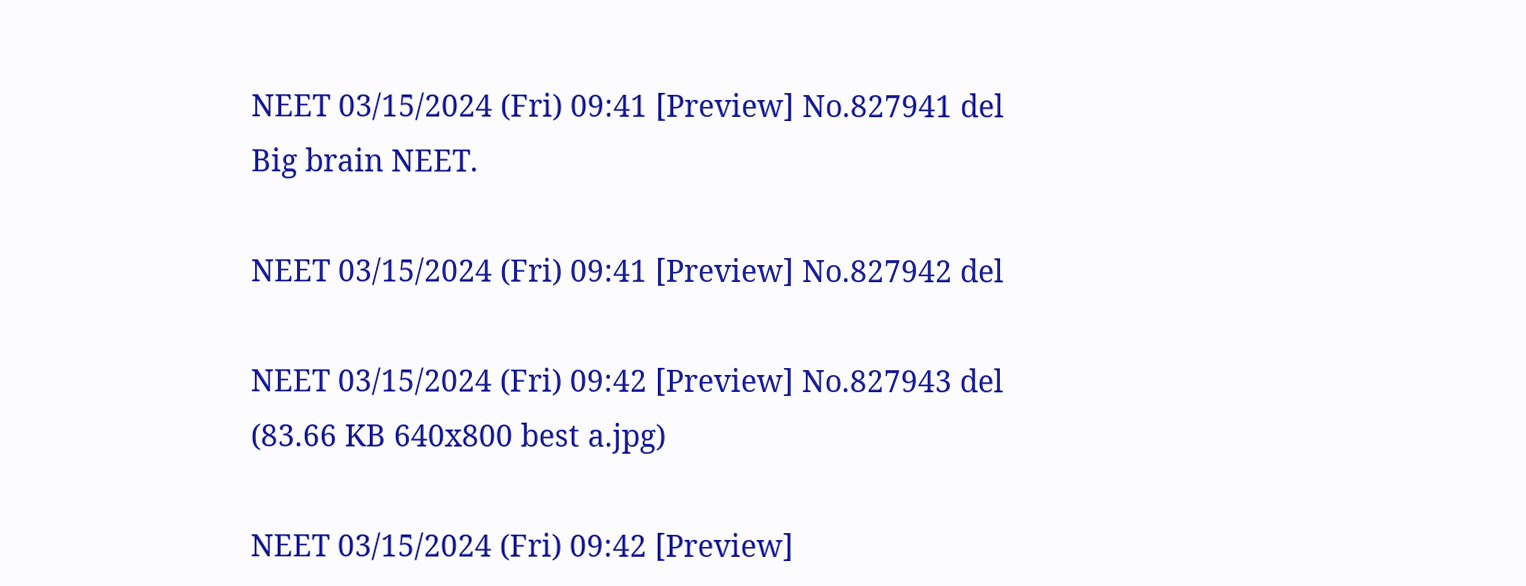NEET 03/15/2024 (Fri) 09:41 [Preview] No.827941 del
Big brain NEET.

NEET 03/15/2024 (Fri) 09:41 [Preview] No.827942 del

NEET 03/15/2024 (Fri) 09:42 [Preview] No.827943 del
(83.66 KB 640x800 best a.jpg)

NEET 03/15/2024 (Fri) 09:42 [Preview]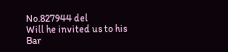No.827944 del
Will he invited us to his Bar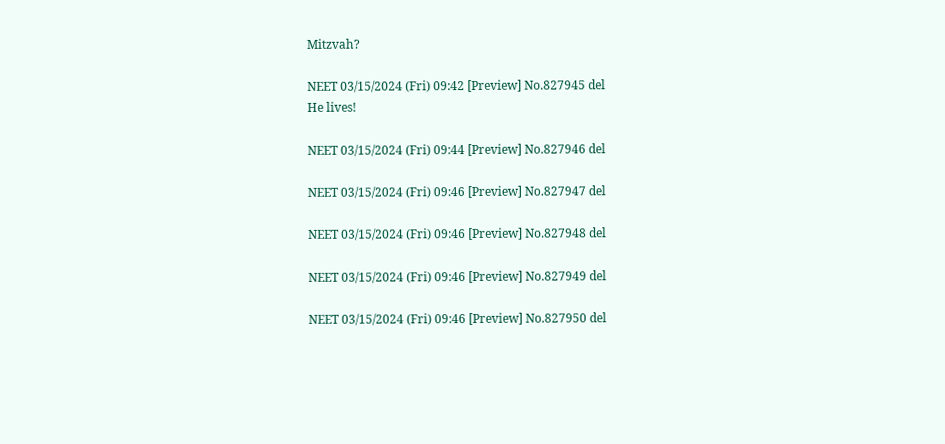Mitzvah?

NEET 03/15/2024 (Fri) 09:42 [Preview] No.827945 del
He lives!

NEET 03/15/2024 (Fri) 09:44 [Preview] No.827946 del

NEET 03/15/2024 (Fri) 09:46 [Preview] No.827947 del

NEET 03/15/2024 (Fri) 09:46 [Preview] No.827948 del

NEET 03/15/2024 (Fri) 09:46 [Preview] No.827949 del

NEET 03/15/2024 (Fri) 09:46 [Preview] No.827950 del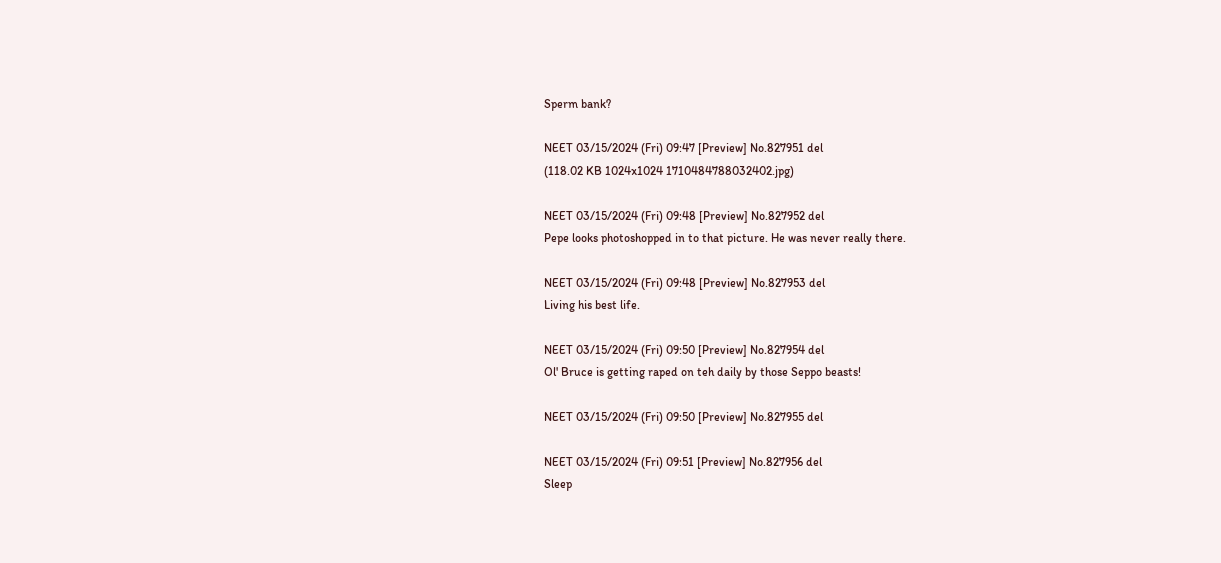Sperm bank?

NEET 03/15/2024 (Fri) 09:47 [Preview] No.827951 del
(118.02 KB 1024x1024 1710484788032402.jpg)

NEET 03/15/2024 (Fri) 09:48 [Preview] No.827952 del
Pepe looks photoshopped in to that picture. He was never really there.

NEET 03/15/2024 (Fri) 09:48 [Preview] No.827953 del
Living his best life.

NEET 03/15/2024 (Fri) 09:50 [Preview] No.827954 del
Ol' Bruce is getting raped on teh daily by those Seppo beasts!

NEET 03/15/2024 (Fri) 09:50 [Preview] No.827955 del

NEET 03/15/2024 (Fri) 09:51 [Preview] No.827956 del
Sleep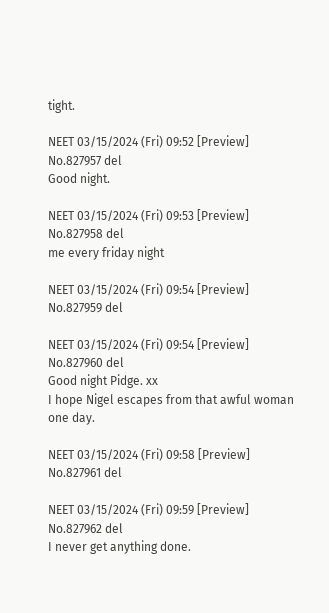tight.

NEET 03/15/2024 (Fri) 09:52 [Preview] No.827957 del
Good night.

NEET 03/15/2024 (Fri) 09:53 [Preview] No.827958 del
me every friday night

NEET 03/15/2024 (Fri) 09:54 [Preview] No.827959 del

NEET 03/15/2024 (Fri) 09:54 [Preview] No.827960 del
Good night Pidge. xx
I hope Nigel escapes from that awful woman one day.

NEET 03/15/2024 (Fri) 09:58 [Preview] No.827961 del

NEET 03/15/2024 (Fri) 09:59 [Preview] No.827962 del
I never get anything done.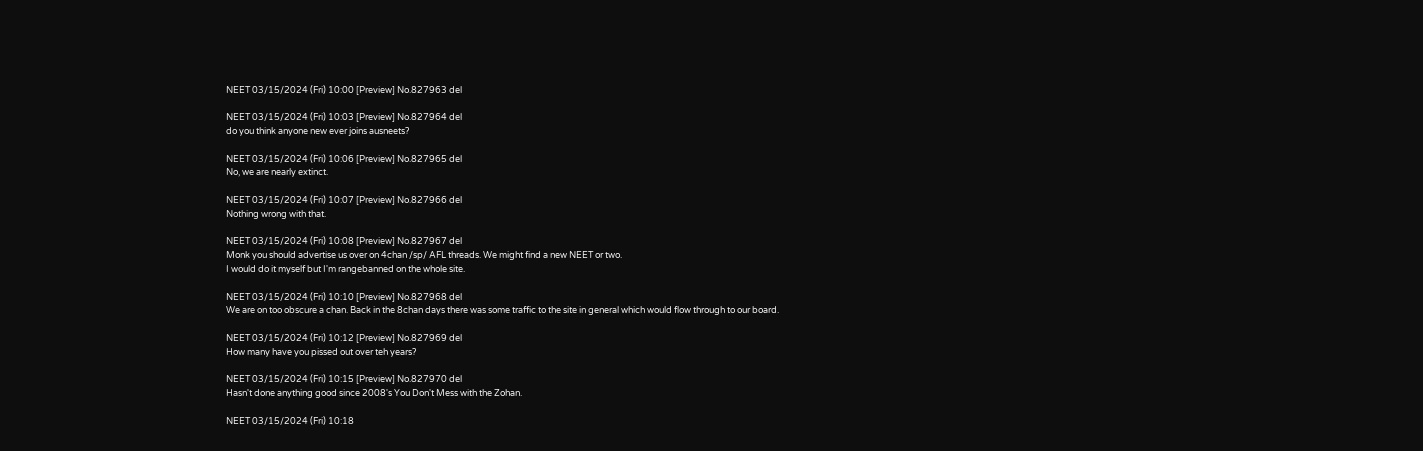NEET 03/15/2024 (Fri) 10:00 [Preview] No.827963 del

NEET 03/15/2024 (Fri) 10:03 [Preview] No.827964 del
do you think anyone new ever joins ausneets?

NEET 03/15/2024 (Fri) 10:06 [Preview] No.827965 del
No, we are nearly extinct.

NEET 03/15/2024 (Fri) 10:07 [Preview] No.827966 del
Nothing wrong with that.

NEET 03/15/2024 (Fri) 10:08 [Preview] No.827967 del
Monk you should advertise us over on 4chan /sp/ AFL threads. We might find a new NEET or two.
I would do it myself but I'm rangebanned on the whole site.

NEET 03/15/2024 (Fri) 10:10 [Preview] No.827968 del
We are on too obscure a chan. Back in the 8chan days there was some traffic to the site in general which would flow through to our board.

NEET 03/15/2024 (Fri) 10:12 [Preview] No.827969 del
How many have you pissed out over teh years?

NEET 03/15/2024 (Fri) 10:15 [Preview] No.827970 del
Hasn't done anything good since 2008's You Don't Mess with the Zohan.

NEET 03/15/2024 (Fri) 10:18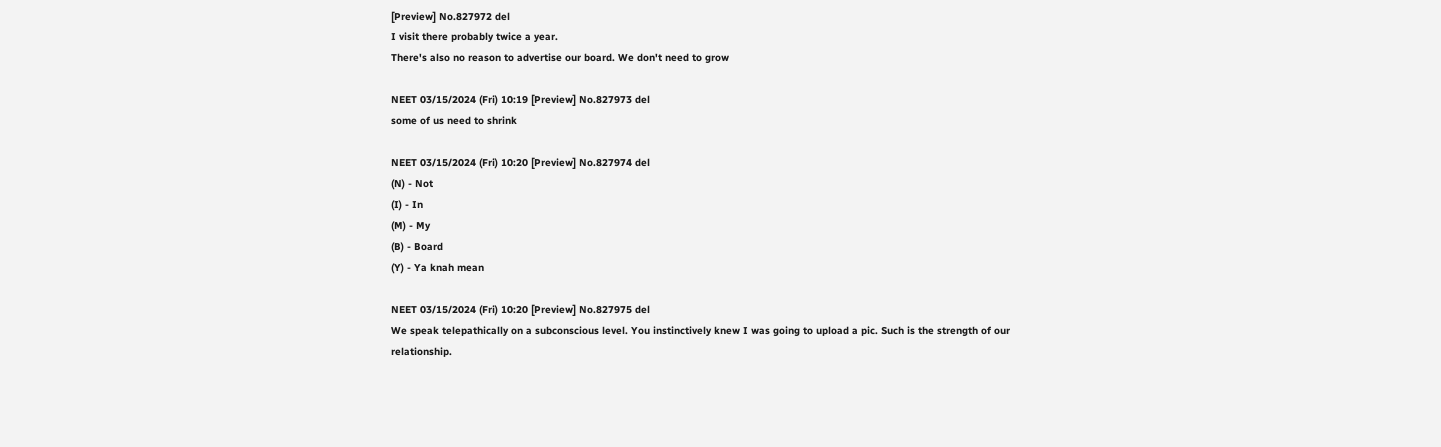[Preview] No.827972 del
I visit there probably twice a year.
There's also no reason to advertise our board. We don't need to grow

NEET 03/15/2024 (Fri) 10:19 [Preview] No.827973 del
some of us need to shrink

NEET 03/15/2024 (Fri) 10:20 [Preview] No.827974 del
(N) - Not
(I) - In
(M) - My
(B) - Board
(Y) - Ya knah mean

NEET 03/15/2024 (Fri) 10:20 [Preview] No.827975 del
We speak telepathically on a subconscious level. You instinctively knew I was going to upload a pic. Such is the strength of our relationship.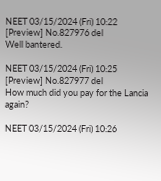NEET 03/15/2024 (Fri) 10:22 [Preview] No.827976 del
Well bantered.

NEET 03/15/2024 (Fri) 10:25 [Preview] No.827977 del
How much did you pay for the Lancia again?

NEET 03/15/2024 (Fri) 10:26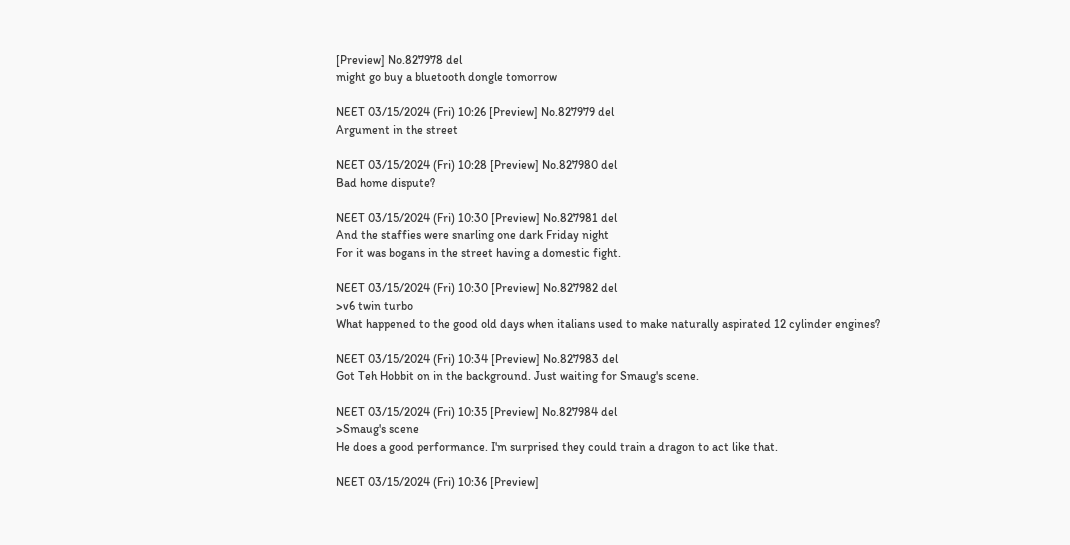[Preview] No.827978 del
might go buy a bluetooth dongle tomorrow

NEET 03/15/2024 (Fri) 10:26 [Preview] No.827979 del
Argument in the street

NEET 03/15/2024 (Fri) 10:28 [Preview] No.827980 del
Bad home dispute?

NEET 03/15/2024 (Fri) 10:30 [Preview] No.827981 del
And the staffies were snarling one dark Friday night
For it was bogans in the street having a domestic fight.

NEET 03/15/2024 (Fri) 10:30 [Preview] No.827982 del
>v6 twin turbo
What happened to the good old days when italians used to make naturally aspirated 12 cylinder engines?

NEET 03/15/2024 (Fri) 10:34 [Preview] No.827983 del
Got Teh Hobbit on in the background. Just waiting for Smaug's scene.

NEET 03/15/2024 (Fri) 10:35 [Preview] No.827984 del
>Smaug's scene
He does a good performance. I'm surprised they could train a dragon to act like that.

NEET 03/15/2024 (Fri) 10:36 [Preview]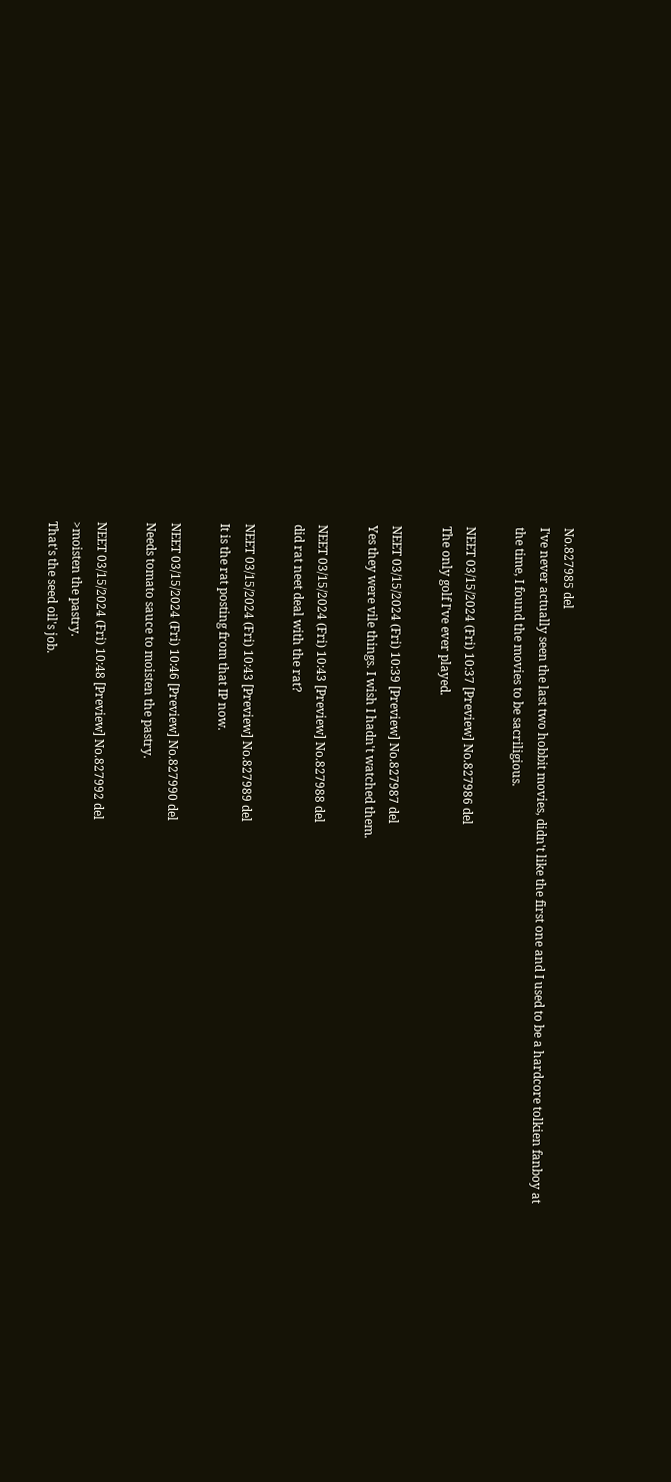No.827985 del
I've never actually seen the last two hobbit movies, didn't like the first one and I used to be a hardcore tolkien fanboy at the time, I found the movies to be sacriligious.

NEET 03/15/2024 (Fri) 10:37 [Preview] No.827986 del
The only golf I've ever played.

NEET 03/15/2024 (Fri) 10:39 [Preview] No.827987 del
Yes they were vile things. I wish I hadn't watched them.

NEET 03/15/2024 (Fri) 10:43 [Preview] No.827988 del
did rat neet deal with the rat?

NEET 03/15/2024 (Fri) 10:43 [Preview] No.827989 del
It is the rat posting from that IP now.

NEET 03/15/2024 (Fri) 10:46 [Preview] No.827990 del
Needs tomato sauce to moisten the pastry.

NEET 03/15/2024 (Fri) 10:48 [Preview] No.827992 del
>moisten the pastry.
That's the seed oil's job.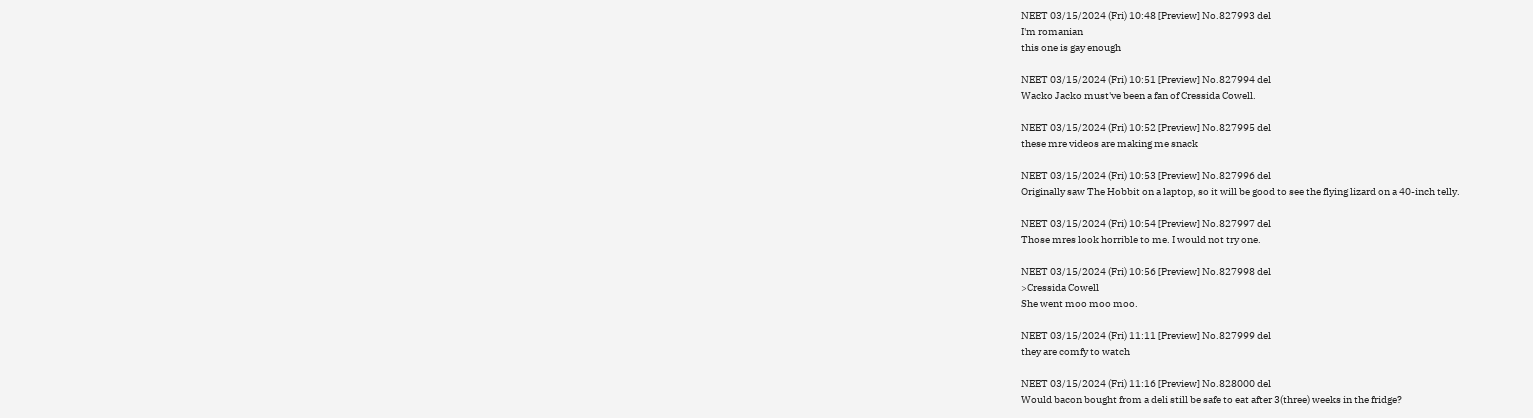NEET 03/15/2024 (Fri) 10:48 [Preview] No.827993 del
I'm romanian
this one is gay enough

NEET 03/15/2024 (Fri) 10:51 [Preview] No.827994 del
Wacko Jacko must've been a fan of Cressida Cowell.

NEET 03/15/2024 (Fri) 10:52 [Preview] No.827995 del
these mre videos are making me snack

NEET 03/15/2024 (Fri) 10:53 [Preview] No.827996 del
Originally saw The Hobbit on a laptop, so it will be good to see the flying lizard on a 40-inch telly.

NEET 03/15/2024 (Fri) 10:54 [Preview] No.827997 del
Those mres look horrible to me. I would not try one.

NEET 03/15/2024 (Fri) 10:56 [Preview] No.827998 del
>Cressida Cowell
She went moo moo moo.

NEET 03/15/2024 (Fri) 11:11 [Preview] No.827999 del
they are comfy to watch

NEET 03/15/2024 (Fri) 11:16 [Preview] No.828000 del
Would bacon bought from a deli still be safe to eat after 3(three) weeks in the fridge?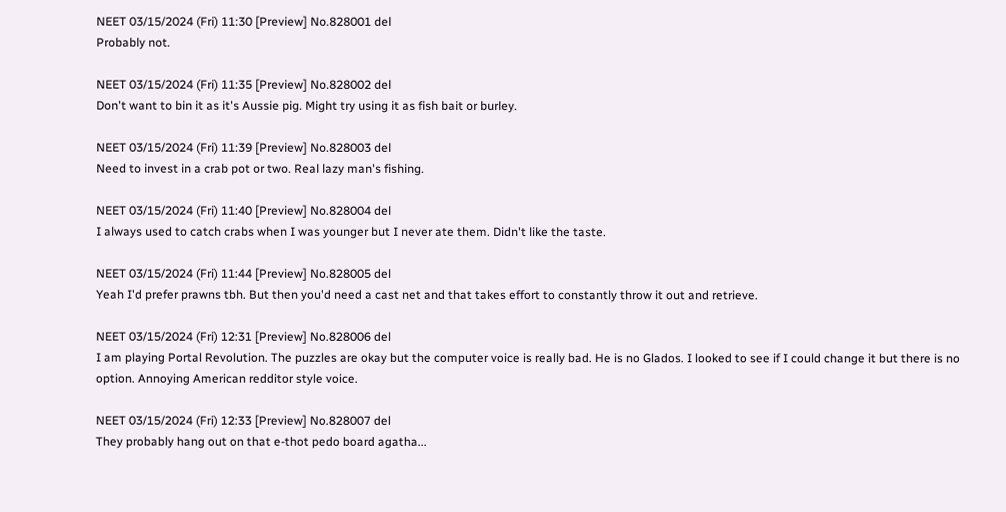NEET 03/15/2024 (Fri) 11:30 [Preview] No.828001 del
Probably not.

NEET 03/15/2024 (Fri) 11:35 [Preview] No.828002 del
Don't want to bin it as it's Aussie pig. Might try using it as fish bait or burley.

NEET 03/15/2024 (Fri) 11:39 [Preview] No.828003 del
Need to invest in a crab pot or two. Real lazy man's fishing.

NEET 03/15/2024 (Fri) 11:40 [Preview] No.828004 del
I always used to catch crabs when I was younger but I never ate them. Didn't like the taste.

NEET 03/15/2024 (Fri) 11:44 [Preview] No.828005 del
Yeah I'd prefer prawns tbh. But then you'd need a cast net and that takes effort to constantly throw it out and retrieve.

NEET 03/15/2024 (Fri) 12:31 [Preview] No.828006 del
I am playing Portal Revolution. The puzzles are okay but the computer voice is really bad. He is no Glados. I looked to see if I could change it but there is no option. Annoying American redditor style voice.

NEET 03/15/2024 (Fri) 12:33 [Preview] No.828007 del
They probably hang out on that e-thot pedo board agatha...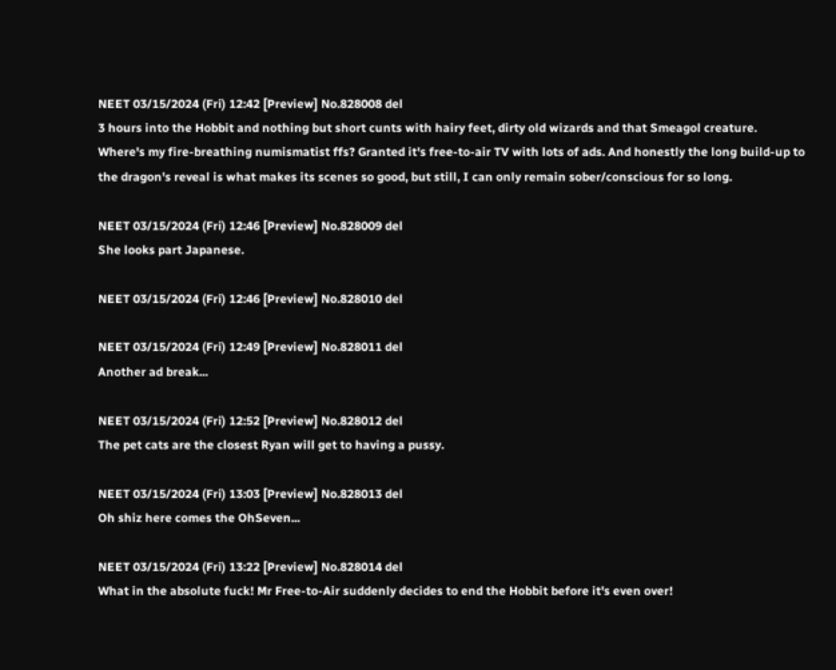NEET 03/15/2024 (Fri) 12:42 [Preview] No.828008 del
3 hours into the Hobbit and nothing but short cunts with hairy feet, dirty old wizards and that Smeagol creature. Where's my fire-breathing numismatist ffs? Granted it's free-to-air TV with lots of ads. And honestly the long build-up to the dragon's reveal is what makes its scenes so good, but still, I can only remain sober/conscious for so long.

NEET 03/15/2024 (Fri) 12:46 [Preview] No.828009 del
She looks part Japanese.

NEET 03/15/2024 (Fri) 12:46 [Preview] No.828010 del

NEET 03/15/2024 (Fri) 12:49 [Preview] No.828011 del
Another ad break...

NEET 03/15/2024 (Fri) 12:52 [Preview] No.828012 del
The pet cats are the closest Ryan will get to having a pussy.

NEET 03/15/2024 (Fri) 13:03 [Preview] No.828013 del
Oh shiz here comes the OhSeven...

NEET 03/15/2024 (Fri) 13:22 [Preview] No.828014 del
What in the absolute fuck! Mr Free-to-Air suddenly decides to end the Hobbit before it's even over!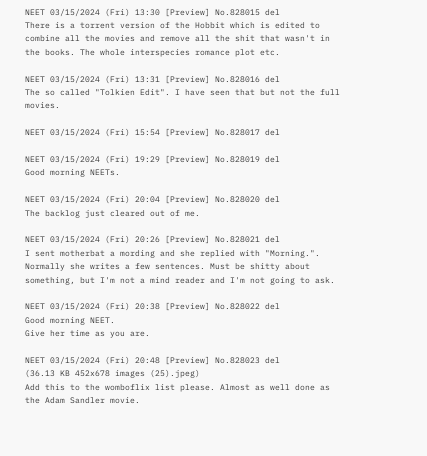NEET 03/15/2024 (Fri) 13:30 [Preview] No.828015 del
There is a torrent version of the Hobbit which is edited to combine all the movies and remove all the shit that wasn't in the books. The whole interspecies romance plot etc.

NEET 03/15/2024 (Fri) 13:31 [Preview] No.828016 del
The so called "Tolkien Edit". I have seen that but not the full movies.

NEET 03/15/2024 (Fri) 15:54 [Preview] No.828017 del

NEET 03/15/2024 (Fri) 19:29 [Preview] No.828019 del
Good morning NEETs.

NEET 03/15/2024 (Fri) 20:04 [Preview] No.828020 del
The backlog just cleared out of me.

NEET 03/15/2024 (Fri) 20:26 [Preview] No.828021 del
I sent motherbat a mording and she replied with "Morning.". Normally she writes a few sentences. Must be shitty about something, but I'm not a mind reader and I'm not going to ask.

NEET 03/15/2024 (Fri) 20:38 [Preview] No.828022 del
Good morning NEET.
Give her time as you are.

NEET 03/15/2024 (Fri) 20:48 [Preview] No.828023 del
(36.13 KB 452x678 images (25).jpeg)
Add this to the womboflix list please. Almost as well done as the Adam Sandler movie.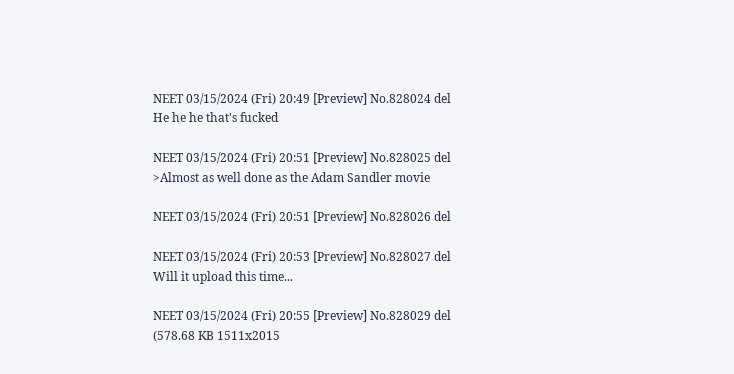NEET 03/15/2024 (Fri) 20:49 [Preview] No.828024 del
He he he that's fucked

NEET 03/15/2024 (Fri) 20:51 [Preview] No.828025 del
>Almost as well done as the Adam Sandler movie

NEET 03/15/2024 (Fri) 20:51 [Preview] No.828026 del

NEET 03/15/2024 (Fri) 20:53 [Preview] No.828027 del
Will it upload this time...

NEET 03/15/2024 (Fri) 20:55 [Preview] No.828029 del
(578.68 KB 1511x2015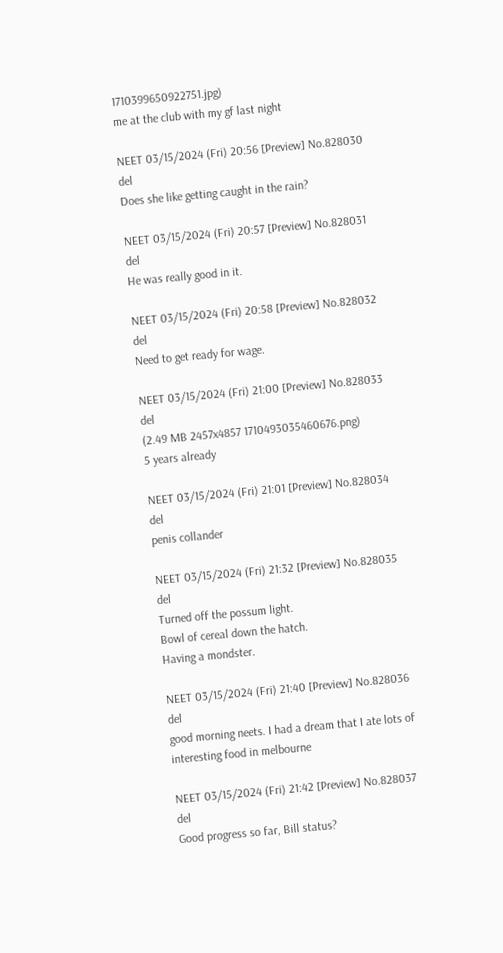1710399650922751.jpg)
me at the club with my gf last night

NEET 03/15/2024 (Fri) 20:56 [Preview] No.828030 del
Does she like getting caught in the rain?

NEET 03/15/2024 (Fri) 20:57 [Preview] No.828031 del
He was really good in it.

NEET 03/15/2024 (Fri) 20:58 [Preview] No.828032 del
Need to get ready for wage.

NEET 03/15/2024 (Fri) 21:00 [Preview] No.828033 del
(2.49 MB 2457x4857 1710493035460676.png)
5 years already

NEET 03/15/2024 (Fri) 21:01 [Preview] No.828034 del
penis collander

NEET 03/15/2024 (Fri) 21:32 [Preview] No.828035 del
Turned off the possum light.
Bowl of cereal down the hatch.
Having a mondster.

NEET 03/15/2024 (Fri) 21:40 [Preview] No.828036 del
good morning neets. I had a dream that I ate lots of interesting food in melbourne

NEET 03/15/2024 (Fri) 21:42 [Preview] No.828037 del
Good progress so far, Bill status?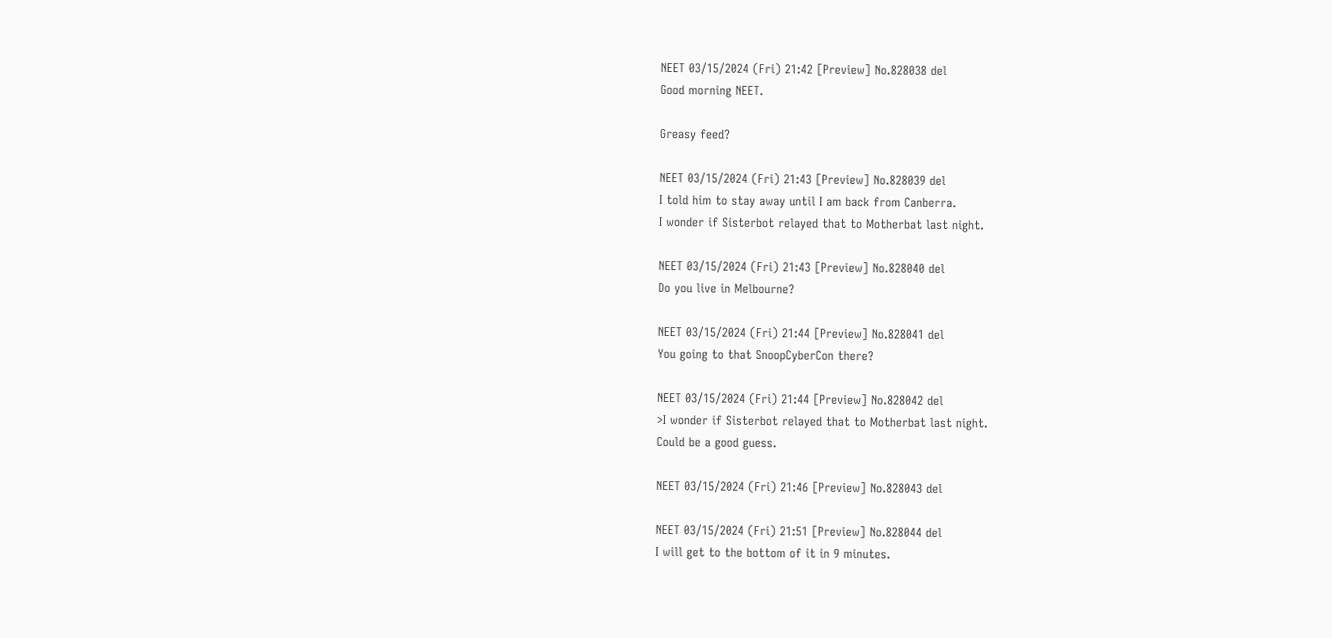NEET 03/15/2024 (Fri) 21:42 [Preview] No.828038 del
Good morning NEET.

Greasy feed?

NEET 03/15/2024 (Fri) 21:43 [Preview] No.828039 del
I told him to stay away until I am back from Canberra.
I wonder if Sisterbot relayed that to Motherbat last night.

NEET 03/15/2024 (Fri) 21:43 [Preview] No.828040 del
Do you live in Melbourne?

NEET 03/15/2024 (Fri) 21:44 [Preview] No.828041 del
You going to that SnoopCyberCon there?

NEET 03/15/2024 (Fri) 21:44 [Preview] No.828042 del
>I wonder if Sisterbot relayed that to Motherbat last night.
Could be a good guess.

NEET 03/15/2024 (Fri) 21:46 [Preview] No.828043 del

NEET 03/15/2024 (Fri) 21:51 [Preview] No.828044 del
I will get to the bottom of it in 9 minutes.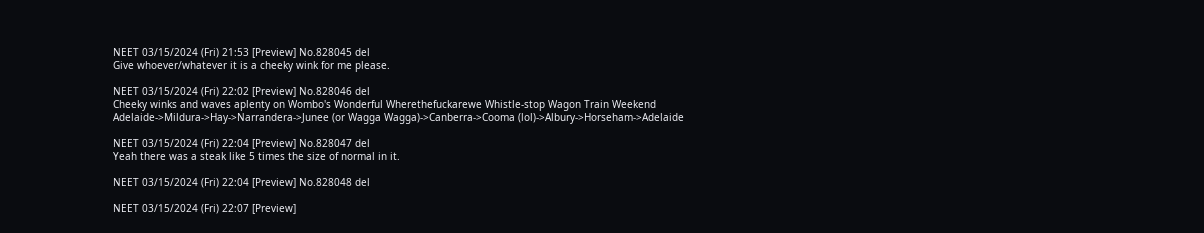NEET 03/15/2024 (Fri) 21:53 [Preview] No.828045 del
Give whoever/whatever it is a cheeky wink for me please.

NEET 03/15/2024 (Fri) 22:02 [Preview] No.828046 del
Cheeky winks and waves aplenty on Wombo's Wonderful Wherethefuckarewe Whistle-stop Wagon Train Weekend
Adelaide->Mildura->Hay->Narrandera->Junee (or Wagga Wagga)->Canberra->Cooma (lol)->Albury->Horseham->Adelaide

NEET 03/15/2024 (Fri) 22:04 [Preview] No.828047 del
Yeah there was a steak like 5 times the size of normal in it.

NEET 03/15/2024 (Fri) 22:04 [Preview] No.828048 del

NEET 03/15/2024 (Fri) 22:07 [Preview]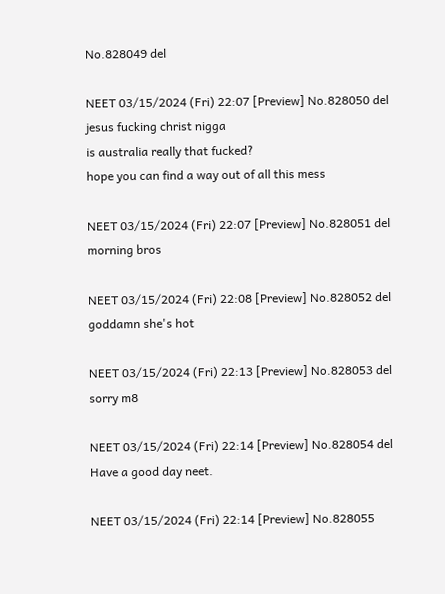No.828049 del

NEET 03/15/2024 (Fri) 22:07 [Preview] No.828050 del
jesus fucking christ nigga
is australia really that fucked?
hope you can find a way out of all this mess

NEET 03/15/2024 (Fri) 22:07 [Preview] No.828051 del
morning bros

NEET 03/15/2024 (Fri) 22:08 [Preview] No.828052 del
goddamn she's hot

NEET 03/15/2024 (Fri) 22:13 [Preview] No.828053 del
sorry m8

NEET 03/15/2024 (Fri) 22:14 [Preview] No.828054 del
Have a good day neet.

NEET 03/15/2024 (Fri) 22:14 [Preview] No.828055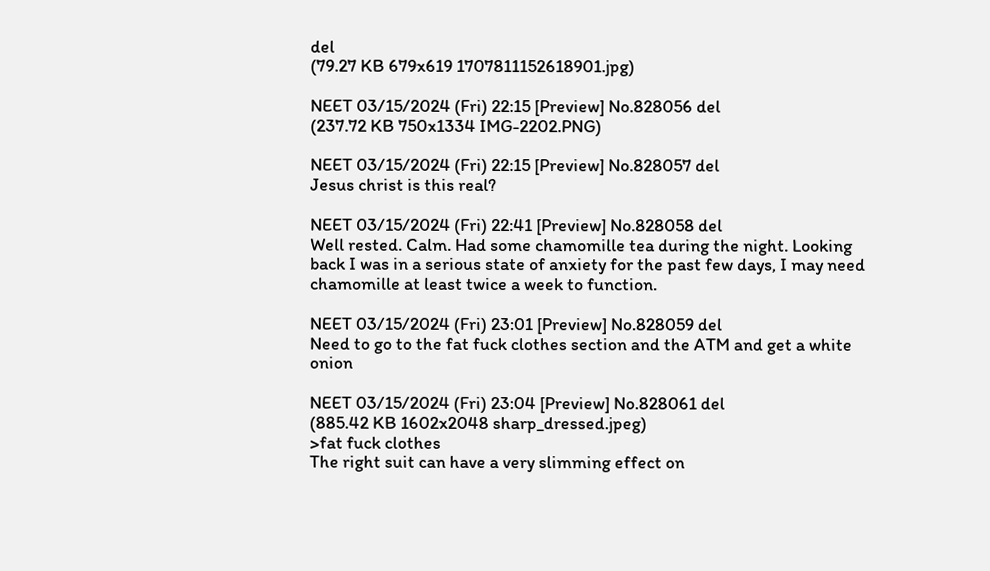del
(79.27 KB 679x619 1707811152618901.jpg)

NEET 03/15/2024 (Fri) 22:15 [Preview] No.828056 del
(237.72 KB 750x1334 IMG-2202.PNG)

NEET 03/15/2024 (Fri) 22:15 [Preview] No.828057 del
Jesus christ is this real?

NEET 03/15/2024 (Fri) 22:41 [Preview] No.828058 del
Well rested. Calm. Had some chamomille tea during the night. Looking back I was in a serious state of anxiety for the past few days, I may need chamomille at least twice a week to function.

NEET 03/15/2024 (Fri) 23:01 [Preview] No.828059 del
Need to go to the fat fuck clothes section and the ATM and get a white onion

NEET 03/15/2024 (Fri) 23:04 [Preview] No.828061 del
(885.42 KB 1602x2048 sharp_dressed.jpeg)
>fat fuck clothes
The right suit can have a very slimming effect on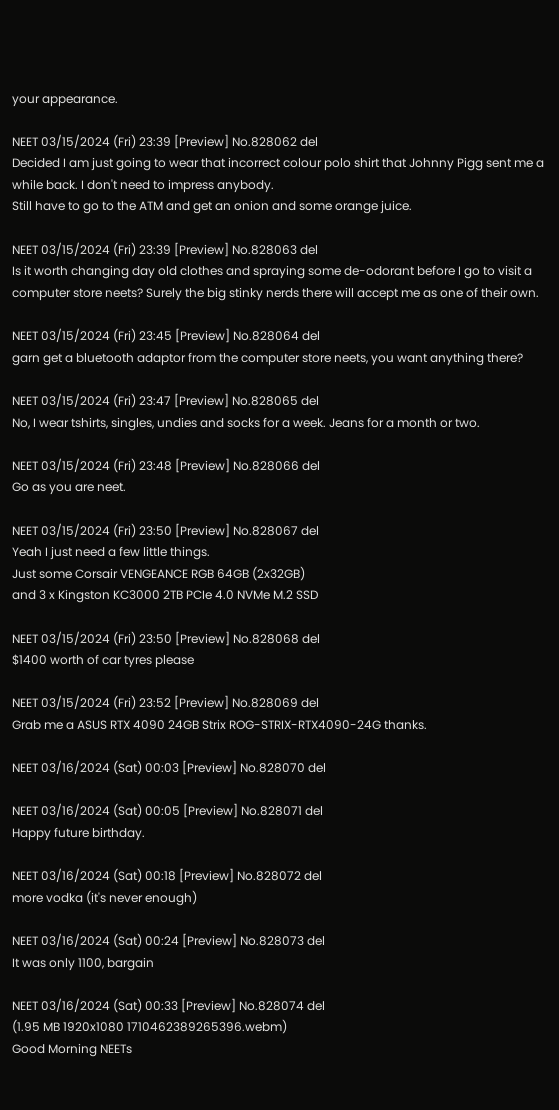your appearance.

NEET 03/15/2024 (Fri) 23:39 [Preview] No.828062 del
Decided I am just going to wear that incorrect colour polo shirt that Johnny Pigg sent me a while back. I don't need to impress anybody.
Still have to go to the ATM and get an onion and some orange juice.

NEET 03/15/2024 (Fri) 23:39 [Preview] No.828063 del
Is it worth changing day old clothes and spraying some de-odorant before I go to visit a computer store neets? Surely the big stinky nerds there will accept me as one of their own.

NEET 03/15/2024 (Fri) 23:45 [Preview] No.828064 del
garn get a bluetooth adaptor from the computer store neets, you want anything there?

NEET 03/15/2024 (Fri) 23:47 [Preview] No.828065 del
No, I wear tshirts, singles, undies and socks for a week. Jeans for a month or two.

NEET 03/15/2024 (Fri) 23:48 [Preview] No.828066 del
Go as you are neet.

NEET 03/15/2024 (Fri) 23:50 [Preview] No.828067 del
Yeah I just need a few little things.
Just some Corsair VENGEANCE RGB 64GB (2x32GB)
and 3 x Kingston KC3000 2TB PCIe 4.0 NVMe M.2 SSD

NEET 03/15/2024 (Fri) 23:50 [Preview] No.828068 del
$1400 worth of car tyres please

NEET 03/15/2024 (Fri) 23:52 [Preview] No.828069 del
Grab me a ASUS RTX 4090 24GB Strix ROG-STRIX-RTX4090-24G thanks.

NEET 03/16/2024 (Sat) 00:03 [Preview] No.828070 del

NEET 03/16/2024 (Sat) 00:05 [Preview] No.828071 del
Happy future birthday.

NEET 03/16/2024 (Sat) 00:18 [Preview] No.828072 del
more vodka (it's never enough)

NEET 03/16/2024 (Sat) 00:24 [Preview] No.828073 del
It was only 1100, bargain

NEET 03/16/2024 (Sat) 00:33 [Preview] No.828074 del
(1.95 MB 1920x1080 1710462389265396.webm)
Good Morning NEETs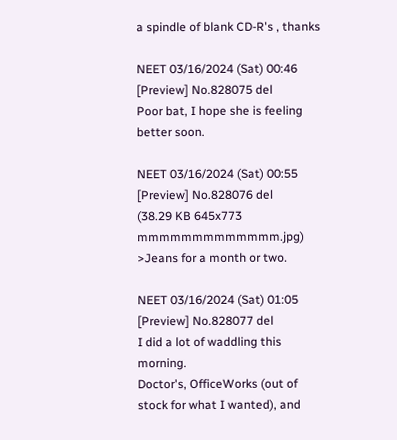a spindle of blank CD-R's , thanks

NEET 03/16/2024 (Sat) 00:46 [Preview] No.828075 del
Poor bat, I hope she is feeling better soon.

NEET 03/16/2024 (Sat) 00:55 [Preview] No.828076 del
(38.29 KB 645x773 mmmmmmmmmmmmm.jpg)
>Jeans for a month or two.

NEET 03/16/2024 (Sat) 01:05 [Preview] No.828077 del
I did a lot of waddling this morning.
Doctor's, OfficeWorks (out of stock for what I wanted), and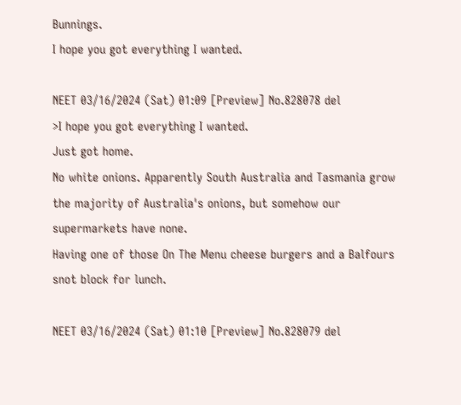Bunnings.
I hope you got everything I wanted.

NEET 03/16/2024 (Sat) 01:09 [Preview] No.828078 del
>I hope you got everything I wanted.
Just got home.
No white onions. Apparently South Australia and Tasmania grow the majority of Australia's onions, but somehow our supermarkets have none.
Having one of those On The Menu cheese burgers and a Balfours snot block for lunch.

NEET 03/16/2024 (Sat) 01:10 [Preview] No.828079 del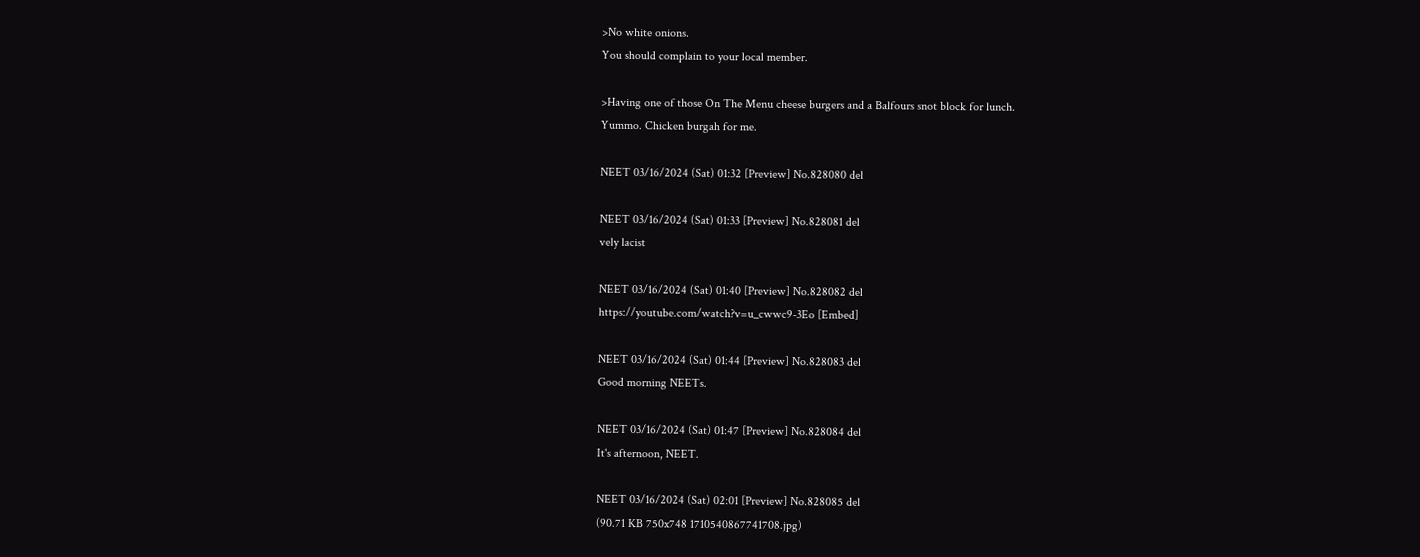>No white onions.
You should complain to your local member.

>Having one of those On The Menu cheese burgers and a Balfours snot block for lunch.
Yummo. Chicken burgah for me.

NEET 03/16/2024 (Sat) 01:32 [Preview] No.828080 del

NEET 03/16/2024 (Sat) 01:33 [Preview] No.828081 del
vely lacist

NEET 03/16/2024 (Sat) 01:40 [Preview] No.828082 del
https://youtube.com/watch?v=u_cwwc9-3Eo [Embed]

NEET 03/16/2024 (Sat) 01:44 [Preview] No.828083 del
Good morning NEETs.

NEET 03/16/2024 (Sat) 01:47 [Preview] No.828084 del
It's afternoon, NEET.

NEET 03/16/2024 (Sat) 02:01 [Preview] No.828085 del
(90.71 KB 750x748 1710540867741708.jpg)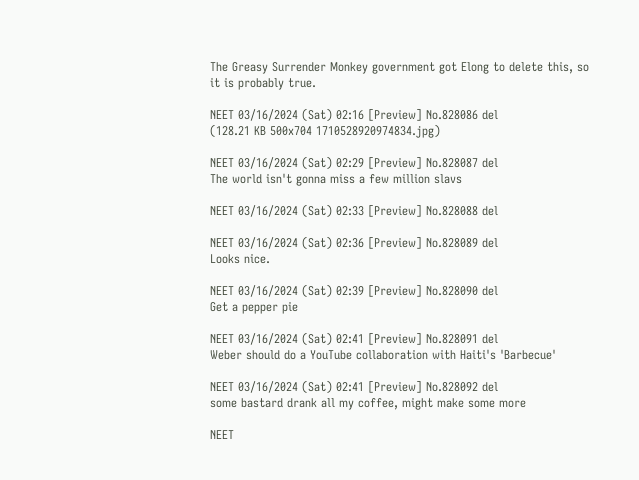The Greasy Surrender Monkey government got Elong to delete this, so it is probably true.

NEET 03/16/2024 (Sat) 02:16 [Preview] No.828086 del
(128.21 KB 500x704 1710528920974834.jpg)

NEET 03/16/2024 (Sat) 02:29 [Preview] No.828087 del
The world isn't gonna miss a few million slavs

NEET 03/16/2024 (Sat) 02:33 [Preview] No.828088 del

NEET 03/16/2024 (Sat) 02:36 [Preview] No.828089 del
Looks nice.

NEET 03/16/2024 (Sat) 02:39 [Preview] No.828090 del
Get a pepper pie

NEET 03/16/2024 (Sat) 02:41 [Preview] No.828091 del
Weber should do a YouTube collaboration with Haiti's 'Barbecue'

NEET 03/16/2024 (Sat) 02:41 [Preview] No.828092 del
some bastard drank all my coffee, might make some more

NEET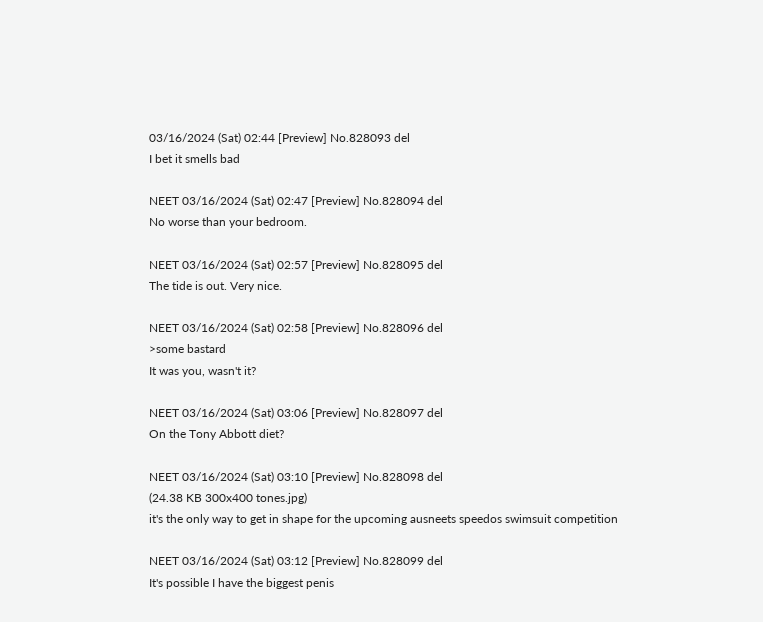03/16/2024 (Sat) 02:44 [Preview] No.828093 del
I bet it smells bad

NEET 03/16/2024 (Sat) 02:47 [Preview] No.828094 del
No worse than your bedroom.

NEET 03/16/2024 (Sat) 02:57 [Preview] No.828095 del
The tide is out. Very nice.

NEET 03/16/2024 (Sat) 02:58 [Preview] No.828096 del
>some bastard
It was you, wasn't it?

NEET 03/16/2024 (Sat) 03:06 [Preview] No.828097 del
On the Tony Abbott diet?

NEET 03/16/2024 (Sat) 03:10 [Preview] No.828098 del
(24.38 KB 300x400 tones.jpg)
it's the only way to get in shape for the upcoming ausneets speedos swimsuit competition

NEET 03/16/2024 (Sat) 03:12 [Preview] No.828099 del
It's possible I have the biggest penis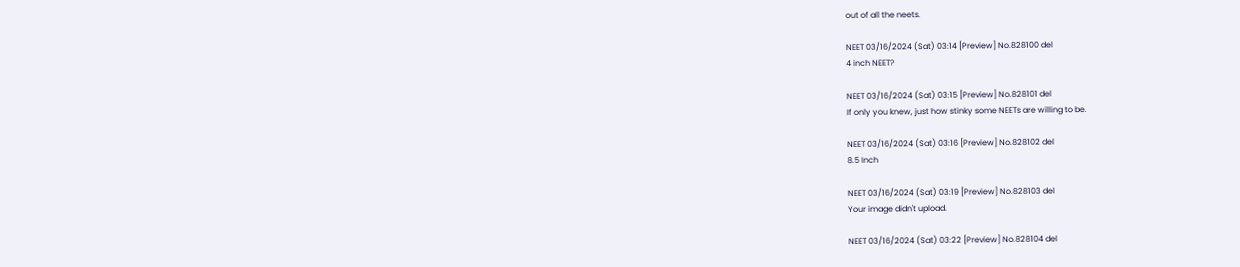out of all the neets.

NEET 03/16/2024 (Sat) 03:14 [Preview] No.828100 del
4 inch NEET?

NEET 03/16/2024 (Sat) 03:15 [Preview] No.828101 del
If only you knew, just how stinky some NEETs are willing to be.

NEET 03/16/2024 (Sat) 03:16 [Preview] No.828102 del
8.5 Inch

NEET 03/16/2024 (Sat) 03:19 [Preview] No.828103 del
Your image didn't upload.

NEET 03/16/2024 (Sat) 03:22 [Preview] No.828104 del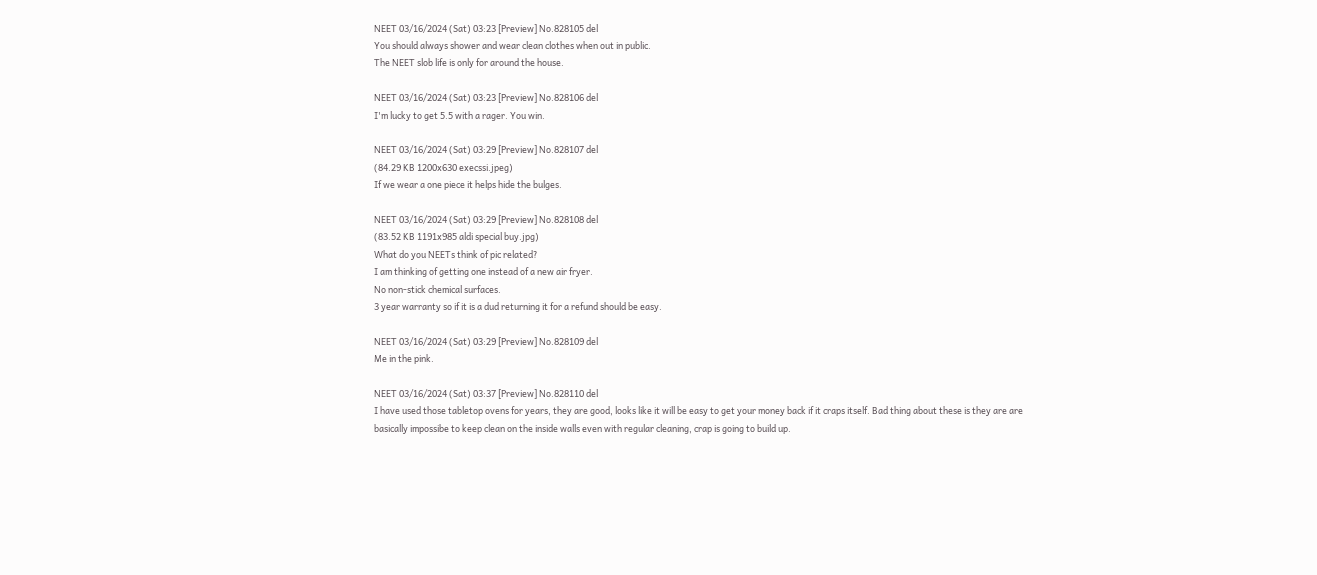NEET 03/16/2024 (Sat) 03:23 [Preview] No.828105 del
You should always shower and wear clean clothes when out in public.
The NEET slob life is only for around the house.

NEET 03/16/2024 (Sat) 03:23 [Preview] No.828106 del
I'm lucky to get 5.5 with a rager. You win.

NEET 03/16/2024 (Sat) 03:29 [Preview] No.828107 del
(84.29 KB 1200x630 execssi.jpeg)
If we wear a one piece it helps hide the bulges.

NEET 03/16/2024 (Sat) 03:29 [Preview] No.828108 del
(83.52 KB 1191x985 aldi special buy.jpg)
What do you NEETs think of pic related?
I am thinking of getting one instead of a new air fryer.
No non-stick chemical surfaces.
3 year warranty so if it is a dud returning it for a refund should be easy.

NEET 03/16/2024 (Sat) 03:29 [Preview] No.828109 del
Me in the pink.

NEET 03/16/2024 (Sat) 03:37 [Preview] No.828110 del
I have used those tabletop ovens for years, they are good, looks like it will be easy to get your money back if it craps itself. Bad thing about these is they are are basically impossibe to keep clean on the inside walls even with regular cleaning, crap is going to build up.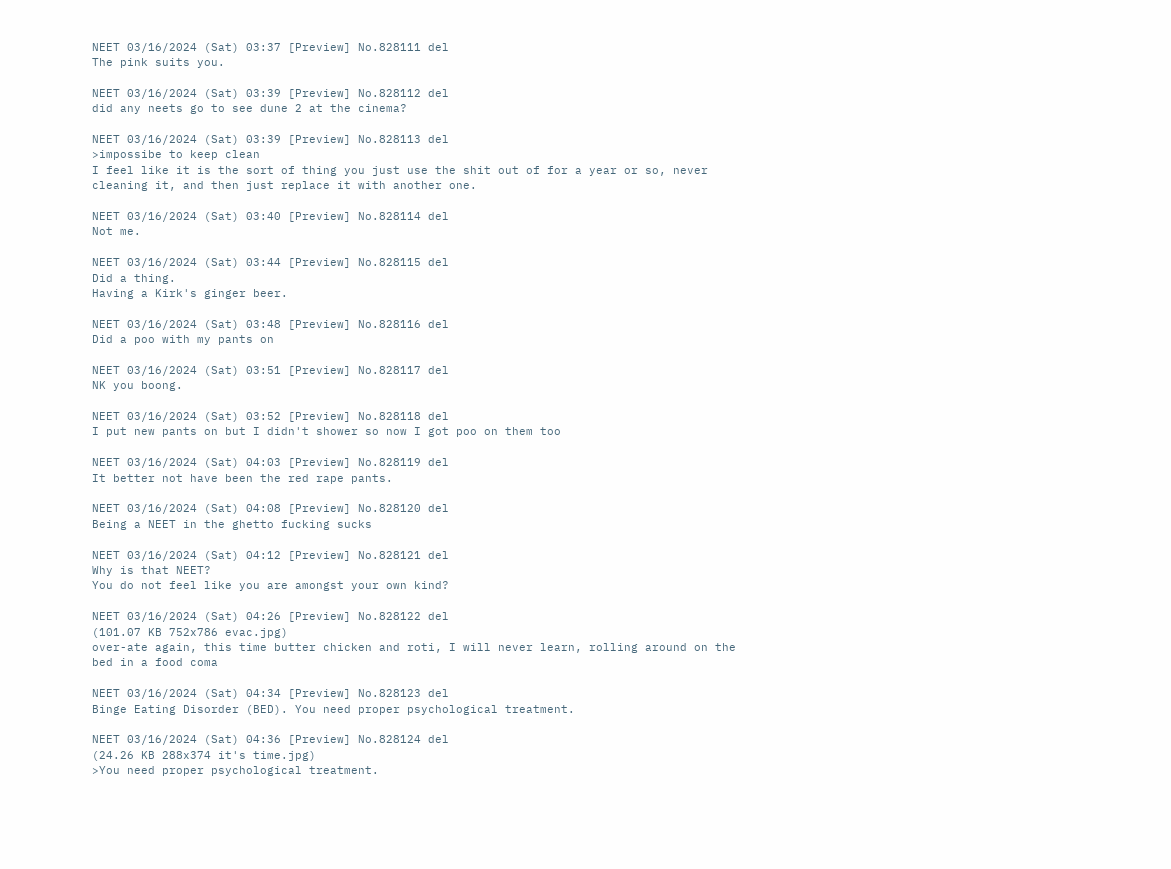NEET 03/16/2024 (Sat) 03:37 [Preview] No.828111 del
The pink suits you.

NEET 03/16/2024 (Sat) 03:39 [Preview] No.828112 del
did any neets go to see dune 2 at the cinema?

NEET 03/16/2024 (Sat) 03:39 [Preview] No.828113 del
>impossibe to keep clean
I feel like it is the sort of thing you just use the shit out of for a year or so, never cleaning it, and then just replace it with another one.

NEET 03/16/2024 (Sat) 03:40 [Preview] No.828114 del
Not me.

NEET 03/16/2024 (Sat) 03:44 [Preview] No.828115 del
Did a thing.
Having a Kirk's ginger beer.

NEET 03/16/2024 (Sat) 03:48 [Preview] No.828116 del
Did a poo with my pants on

NEET 03/16/2024 (Sat) 03:51 [Preview] No.828117 del
NK you boong.

NEET 03/16/2024 (Sat) 03:52 [Preview] No.828118 del
I put new pants on but I didn't shower so now I got poo on them too

NEET 03/16/2024 (Sat) 04:03 [Preview] No.828119 del
It better not have been the red rape pants.

NEET 03/16/2024 (Sat) 04:08 [Preview] No.828120 del
Being a NEET in the ghetto fucking sucks

NEET 03/16/2024 (Sat) 04:12 [Preview] No.828121 del
Why is that NEET?
You do not feel like you are amongst your own kind?

NEET 03/16/2024 (Sat) 04:26 [Preview] No.828122 del
(101.07 KB 752x786 evac.jpg)
over-ate again, this time butter chicken and roti, I will never learn, rolling around on the bed in a food coma

NEET 03/16/2024 (Sat) 04:34 [Preview] No.828123 del
Binge Eating Disorder (BED). You need proper psychological treatment.

NEET 03/16/2024 (Sat) 04:36 [Preview] No.828124 del
(24.26 KB 288x374 it's time.jpg)
>You need proper psychological treatment.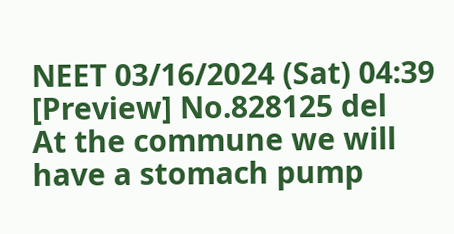NEET 03/16/2024 (Sat) 04:39 [Preview] No.828125 del
At the commune we will have a stomach pump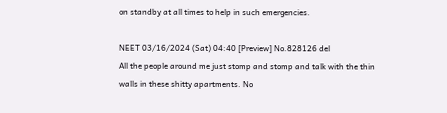on standby at all times to help in such emergencies.

NEET 03/16/2024 (Sat) 04:40 [Preview] No.828126 del
All the people around me just stomp and stomp and talk with the thin walls in these shitty apartments. No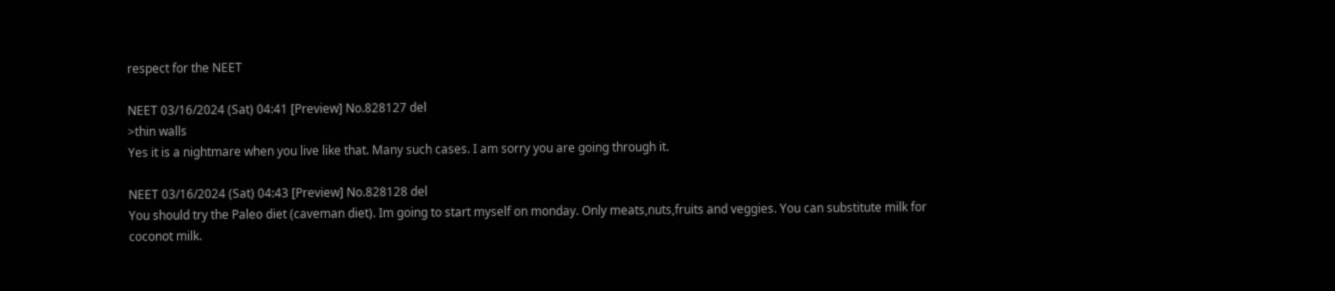respect for the NEET

NEET 03/16/2024 (Sat) 04:41 [Preview] No.828127 del
>thin walls
Yes it is a nightmare when you live like that. Many such cases. I am sorry you are going through it.

NEET 03/16/2024 (Sat) 04:43 [Preview] No.828128 del
You should try the Paleo diet (caveman diet). Im going to start myself on monday. Only meats,nuts,fruits and veggies. You can substitute milk for coconot milk.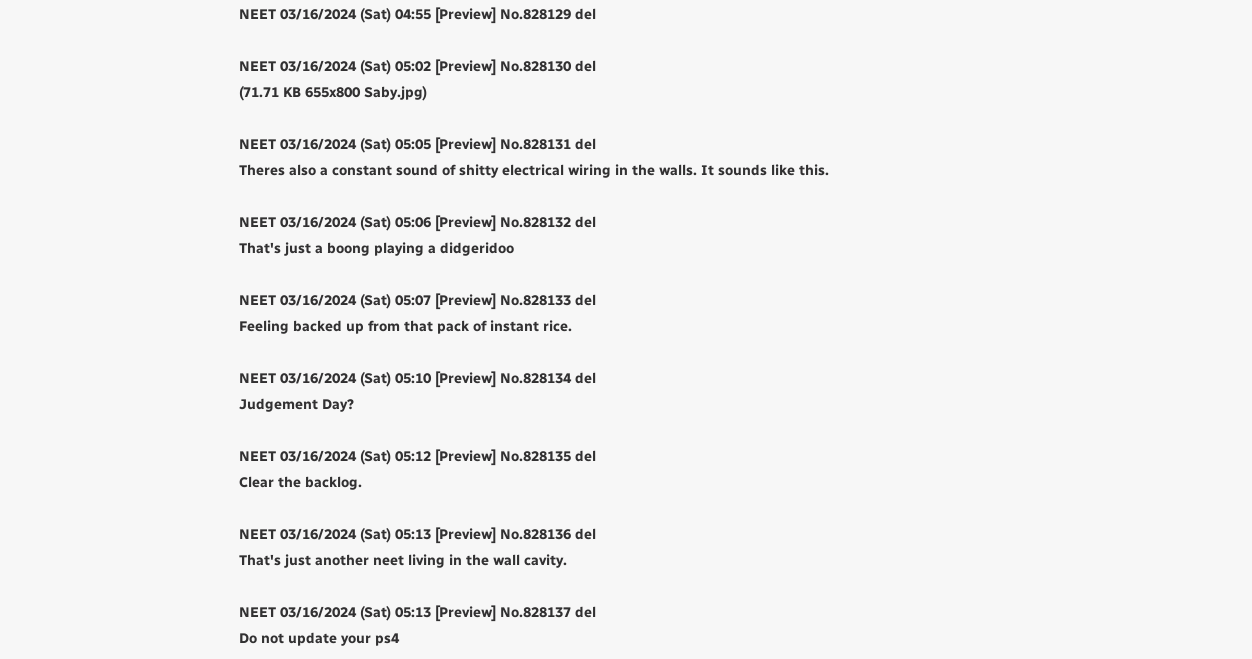NEET 03/16/2024 (Sat) 04:55 [Preview] No.828129 del

NEET 03/16/2024 (Sat) 05:02 [Preview] No.828130 del
(71.71 KB 655x800 Saby.jpg)

NEET 03/16/2024 (Sat) 05:05 [Preview] No.828131 del
Theres also a constant sound of shitty electrical wiring in the walls. It sounds like this.

NEET 03/16/2024 (Sat) 05:06 [Preview] No.828132 del
That's just a boong playing a didgeridoo

NEET 03/16/2024 (Sat) 05:07 [Preview] No.828133 del
Feeling backed up from that pack of instant rice.

NEET 03/16/2024 (Sat) 05:10 [Preview] No.828134 del
Judgement Day?

NEET 03/16/2024 (Sat) 05:12 [Preview] No.828135 del
Clear the backlog.

NEET 03/16/2024 (Sat) 05:13 [Preview] No.828136 del
That's just another neet living in the wall cavity.

NEET 03/16/2024 (Sat) 05:13 [Preview] No.828137 del
Do not update your ps4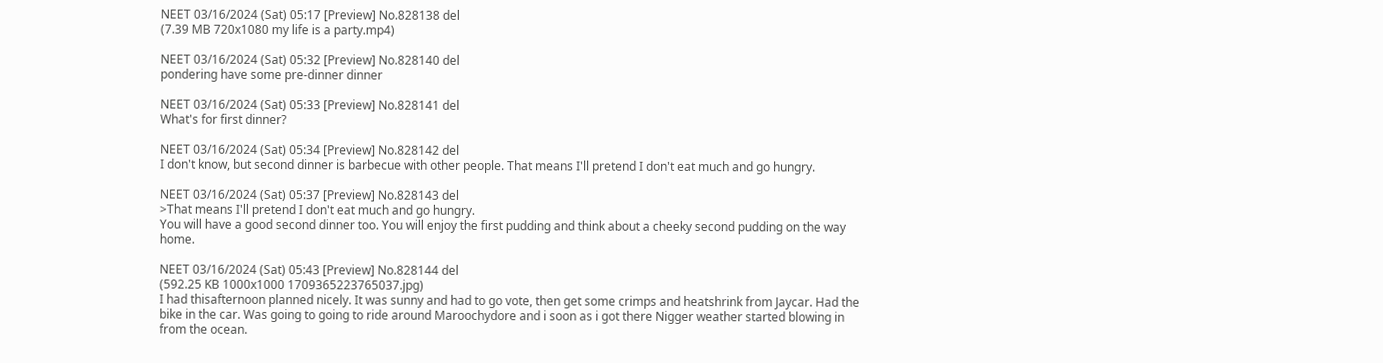NEET 03/16/2024 (Sat) 05:17 [Preview] No.828138 del
(7.39 MB 720x1080 my life is a party.mp4)

NEET 03/16/2024 (Sat) 05:32 [Preview] No.828140 del
pondering have some pre-dinner dinner

NEET 03/16/2024 (Sat) 05:33 [Preview] No.828141 del
What's for first dinner?

NEET 03/16/2024 (Sat) 05:34 [Preview] No.828142 del
I don't know, but second dinner is barbecue with other people. That means I'll pretend I don't eat much and go hungry.

NEET 03/16/2024 (Sat) 05:37 [Preview] No.828143 del
>That means I'll pretend I don't eat much and go hungry.
You will have a good second dinner too. You will enjoy the first pudding and think about a cheeky second pudding on the way home.

NEET 03/16/2024 (Sat) 05:43 [Preview] No.828144 del
(592.25 KB 1000x1000 1709365223765037.jpg)
I had thisafternoon planned nicely. It was sunny and had to go vote, then get some crimps and heatshrink from Jaycar. Had the bike in the car. Was going to going to ride around Maroochydore and i soon as i got there Nigger weather started blowing in from the ocean.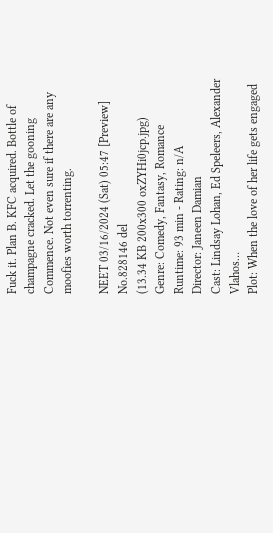Fuck it. Plan B. KFC acquired. Bottle of champagne cracked. Let the gooning Commence. Not even sure if there are any moofies worth torrenting.

NEET 03/16/2024 (Sat) 05:47 [Preview] No.828146 del
(13.34 KB 200x300 oxZYHi0jcp.jpg)
Genre: Comedy, Fantasy, Romance
Runtime: 93 min - Rating: n/A
Director: Janeen Damian
Cast: Lindsay Lohan, Ed Speleers, Alexander Vlahos…
Plot: When the love of her life gets engaged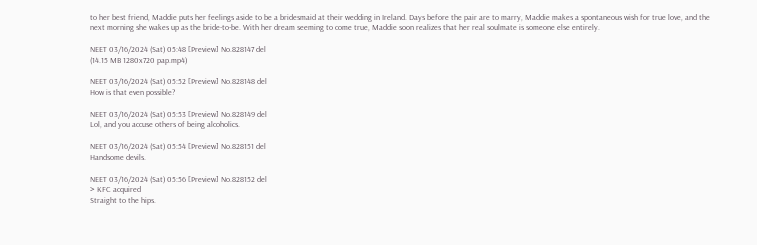to her best friend, Maddie puts her feelings aside to be a bridesmaid at their wedding in Ireland. Days before the pair are to marry, Maddie makes a spontaneous wish for true love, and the next morning she wakes up as the bride-to-be. With her dream seeming to come true, Maddie soon realizes that her real soulmate is someone else entirely.

NEET 03/16/2024 (Sat) 05:48 [Preview] No.828147 del
(14.15 MB 1280x720 pap.mp4)

NEET 03/16/2024 (Sat) 05:52 [Preview] No.828148 del
How is that even possible?

NEET 03/16/2024 (Sat) 05:53 [Preview] No.828149 del
Lol, and you accuse others of being alcoholics.

NEET 03/16/2024 (Sat) 05:54 [Preview] No.828151 del
Handsome devils.

NEET 03/16/2024 (Sat) 05:56 [Preview] No.828152 del
> KFC acquired
Straight to the hips.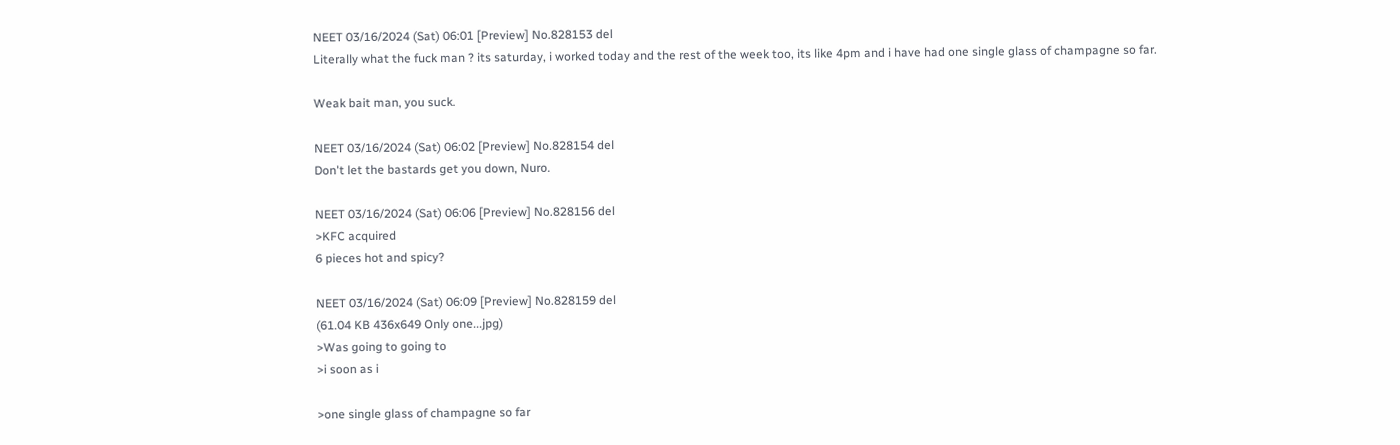NEET 03/16/2024 (Sat) 06:01 [Preview] No.828153 del
Literally what the fuck man ? its saturday, i worked today and the rest of the week too, its like 4pm and i have had one single glass of champagne so far.

Weak bait man, you suck.

NEET 03/16/2024 (Sat) 06:02 [Preview] No.828154 del
Don't let the bastards get you down, Nuro.

NEET 03/16/2024 (Sat) 06:06 [Preview] No.828156 del
>KFC acquired
6 pieces hot and spicy?

NEET 03/16/2024 (Sat) 06:09 [Preview] No.828159 del
(61.04 KB 436x649 Only one...jpg)
>Was going to going to
>i soon as i

>one single glass of champagne so far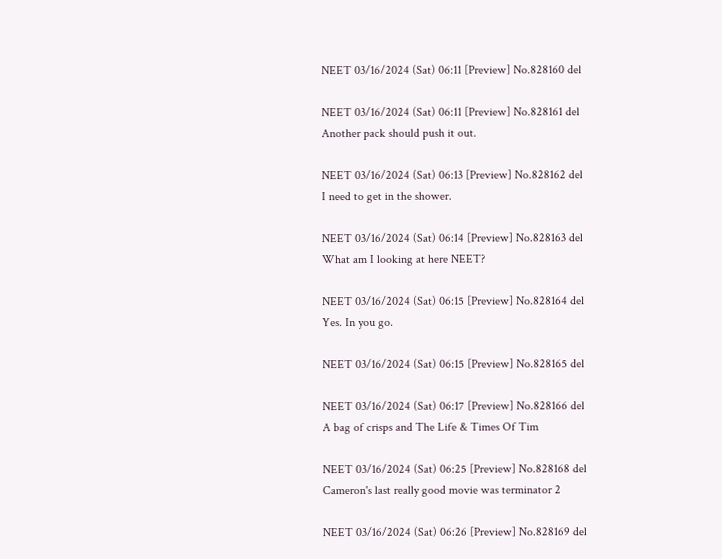NEET 03/16/2024 (Sat) 06:11 [Preview] No.828160 del

NEET 03/16/2024 (Sat) 06:11 [Preview] No.828161 del
Another pack should push it out.

NEET 03/16/2024 (Sat) 06:13 [Preview] No.828162 del
I need to get in the shower.

NEET 03/16/2024 (Sat) 06:14 [Preview] No.828163 del
What am I looking at here NEET?

NEET 03/16/2024 (Sat) 06:15 [Preview] No.828164 del
Yes. In you go.

NEET 03/16/2024 (Sat) 06:15 [Preview] No.828165 del

NEET 03/16/2024 (Sat) 06:17 [Preview] No.828166 del
A bag of crisps and The Life & Times Of Tim

NEET 03/16/2024 (Sat) 06:25 [Preview] No.828168 del
Cameron's last really good movie was terminator 2

NEET 03/16/2024 (Sat) 06:26 [Preview] No.828169 del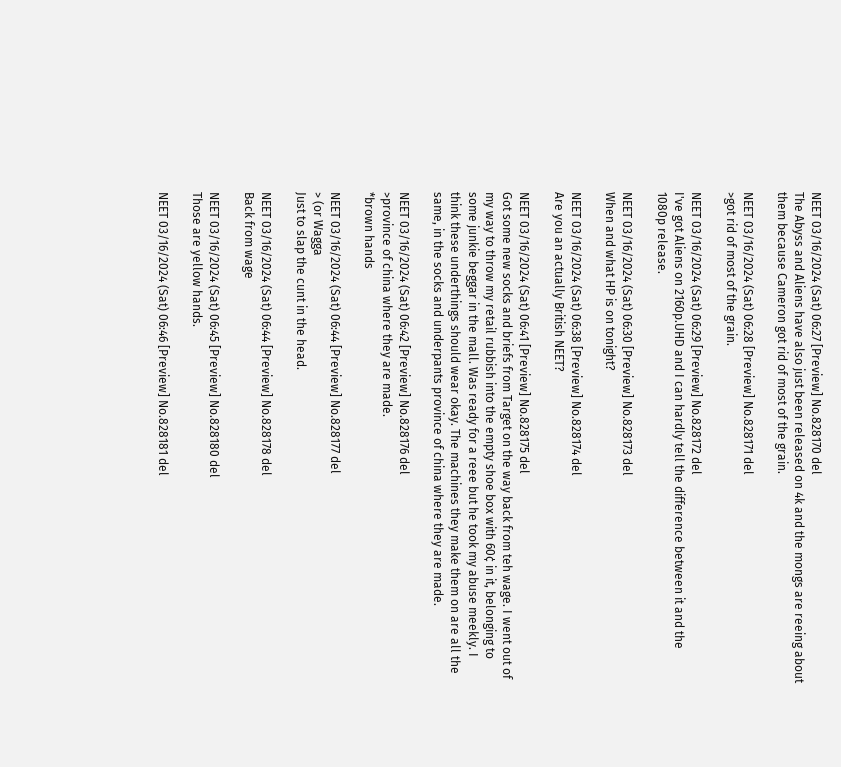NEET 03/16/2024 (Sat) 06:27 [Preview] No.828170 del
The Abyss and Aliens have also just been released on 4k and the mongs are reeing about them because Cameron got rid of most of the grain.

NEET 03/16/2024 (Sat) 06:28 [Preview] No.828171 del
>got rid of most of the grain.

NEET 03/16/2024 (Sat) 06:29 [Preview] No.828172 del
I've got Aliens on 2160p.UHD and I can hardly tell the difference between it and the 1080p release.

NEET 03/16/2024 (Sat) 06:30 [Preview] No.828173 del
When and what HP is on tonight?

NEET 03/16/2024 (Sat) 06:38 [Preview] No.828174 del
Are you an actually British NEET?

NEET 03/16/2024 (Sat) 06:41 [Preview] No.828175 del
Got some new socks and briefs from Target on the way back from teh wage. I went out of my way to throw my retail rubbish into the empty shoe box with 60¢ in it, belonging to some junkie beggar in the mall. Was ready for a reee but he took my abuse meekly. I think these underthings should wear okay. The machines they make them on are all the same, in the socks and underpants province of china where they are made.

NEET 03/16/2024 (Sat) 06:42 [Preview] No.828176 del
>province of china where they are made.
*brown hands

NEET 03/16/2024 (Sat) 06:44 [Preview] No.828177 del
> (or Wagga
Just to slap the cunt in the head.

NEET 03/16/2024 (Sat) 06:44 [Preview] No.828178 del
Back from wage

NEET 03/16/2024 (Sat) 06:45 [Preview] No.828180 del
Those are yellow hands.

NEET 03/16/2024 (Sat) 06:46 [Preview] No.828181 del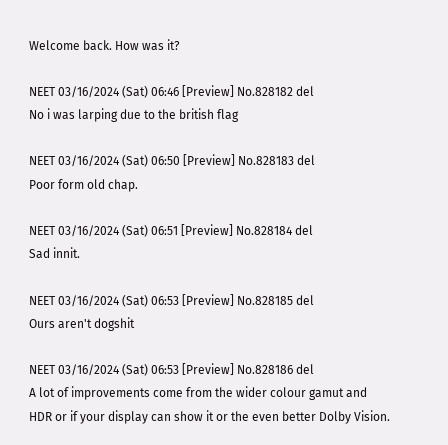Welcome back. How was it?

NEET 03/16/2024 (Sat) 06:46 [Preview] No.828182 del
No i was larping due to the british flag

NEET 03/16/2024 (Sat) 06:50 [Preview] No.828183 del
Poor form old chap.

NEET 03/16/2024 (Sat) 06:51 [Preview] No.828184 del
Sad innit.

NEET 03/16/2024 (Sat) 06:53 [Preview] No.828185 del
Ours aren't dogshit

NEET 03/16/2024 (Sat) 06:53 [Preview] No.828186 del
A lot of improvements come from the wider colour gamut and HDR or if your display can show it or the even better Dolby Vision.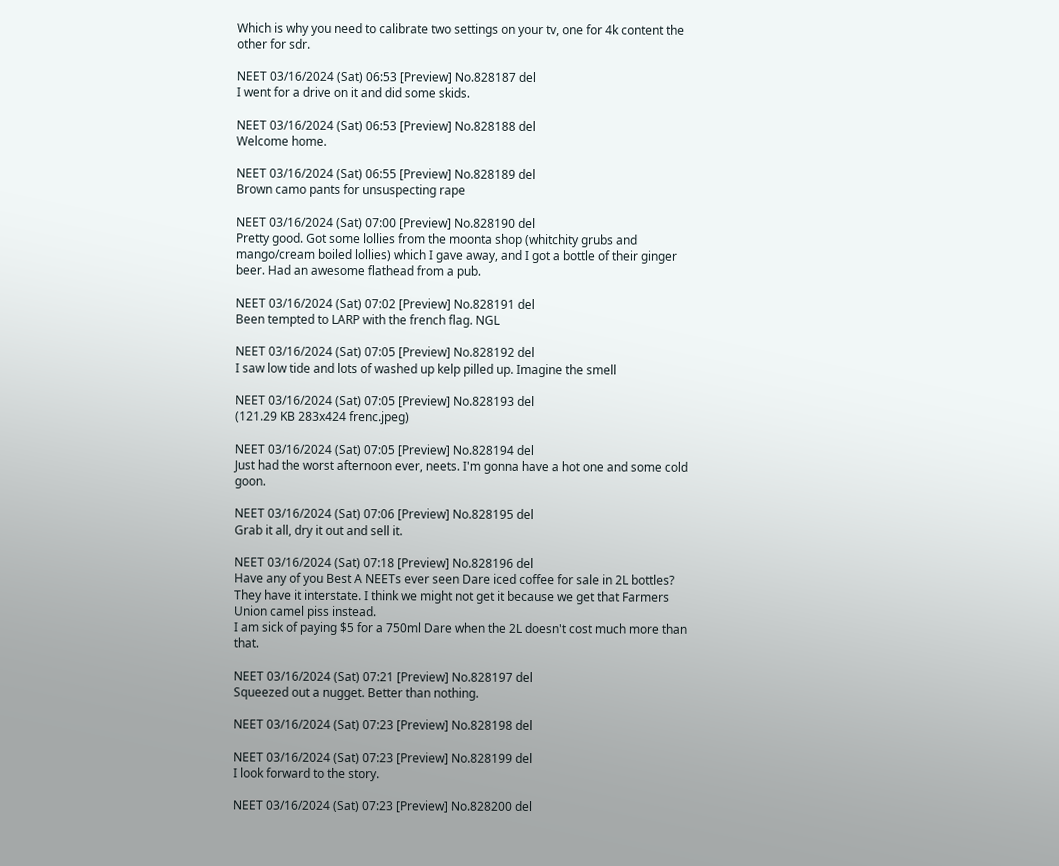Which is why you need to calibrate two settings on your tv, one for 4k content the other for sdr.

NEET 03/16/2024 (Sat) 06:53 [Preview] No.828187 del
I went for a drive on it and did some skids.

NEET 03/16/2024 (Sat) 06:53 [Preview] No.828188 del
Welcome home.

NEET 03/16/2024 (Sat) 06:55 [Preview] No.828189 del
Brown camo pants for unsuspecting rape

NEET 03/16/2024 (Sat) 07:00 [Preview] No.828190 del
Pretty good. Got some lollies from the moonta shop (whitchity grubs and mango/cream boiled lollies) which I gave away, and I got a bottle of their ginger beer. Had an awesome flathead from a pub.

NEET 03/16/2024 (Sat) 07:02 [Preview] No.828191 del
Been tempted to LARP with the french flag. NGL

NEET 03/16/2024 (Sat) 07:05 [Preview] No.828192 del
I saw low tide and lots of washed up kelp pilled up. Imagine the smell

NEET 03/16/2024 (Sat) 07:05 [Preview] No.828193 del
(121.29 KB 283x424 frenc.jpeg)

NEET 03/16/2024 (Sat) 07:05 [Preview] No.828194 del
Just had the worst afternoon ever, neets. I'm gonna have a hot one and some cold goon.

NEET 03/16/2024 (Sat) 07:06 [Preview] No.828195 del
Grab it all, dry it out and sell it.

NEET 03/16/2024 (Sat) 07:18 [Preview] No.828196 del
Have any of you Best A NEETs ever seen Dare iced coffee for sale in 2L bottles?
They have it interstate. I think we might not get it because we get that Farmers Union camel piss instead.
I am sick of paying $5 for a 750ml Dare when the 2L doesn't cost much more than that.

NEET 03/16/2024 (Sat) 07:21 [Preview] No.828197 del
Squeezed out a nugget. Better than nothing.

NEET 03/16/2024 (Sat) 07:23 [Preview] No.828198 del

NEET 03/16/2024 (Sat) 07:23 [Preview] No.828199 del
I look forward to the story.

NEET 03/16/2024 (Sat) 07:23 [Preview] No.828200 del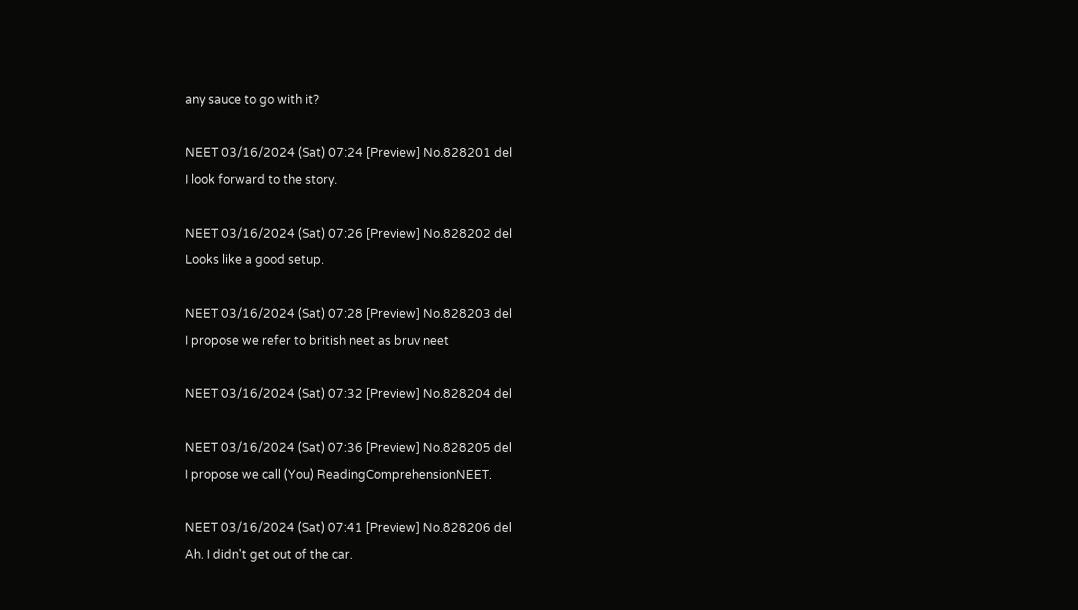any sauce to go with it?

NEET 03/16/2024 (Sat) 07:24 [Preview] No.828201 del
I look forward to the story.

NEET 03/16/2024 (Sat) 07:26 [Preview] No.828202 del
Looks like a good setup.

NEET 03/16/2024 (Sat) 07:28 [Preview] No.828203 del
I propose we refer to british neet as bruv neet

NEET 03/16/2024 (Sat) 07:32 [Preview] No.828204 del

NEET 03/16/2024 (Sat) 07:36 [Preview] No.828205 del
I propose we call (You) ReadingComprehensionNEET.

NEET 03/16/2024 (Sat) 07:41 [Preview] No.828206 del
Ah. I didn't get out of the car.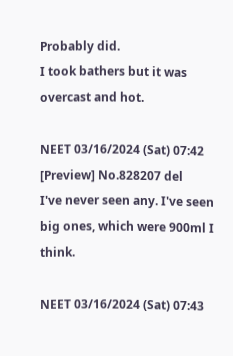Probably did.
I took bathers but it was overcast and hot.

NEET 03/16/2024 (Sat) 07:42 [Preview] No.828207 del
I've never seen any. I've seen big ones, which were 900ml I think.

NEET 03/16/2024 (Sat) 07:43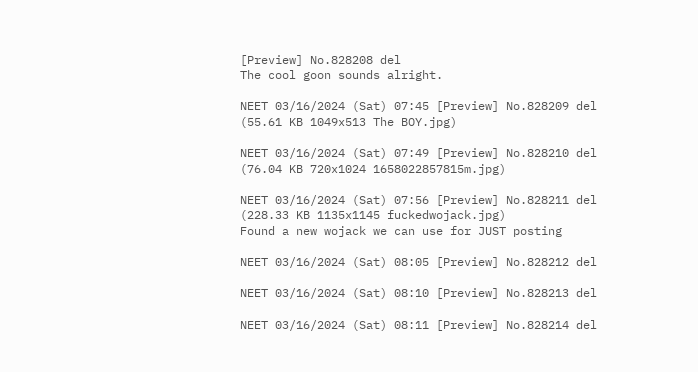[Preview] No.828208 del
The cool goon sounds alright.

NEET 03/16/2024 (Sat) 07:45 [Preview] No.828209 del
(55.61 KB 1049x513 The BOY.jpg)

NEET 03/16/2024 (Sat) 07:49 [Preview] No.828210 del
(76.04 KB 720x1024 1658022857815m.jpg)

NEET 03/16/2024 (Sat) 07:56 [Preview] No.828211 del
(228.33 KB 1135x1145 fuckedwojack.jpg)
Found a new wojack we can use for JUST posting

NEET 03/16/2024 (Sat) 08:05 [Preview] No.828212 del

NEET 03/16/2024 (Sat) 08:10 [Preview] No.828213 del

NEET 03/16/2024 (Sat) 08:11 [Preview] No.828214 del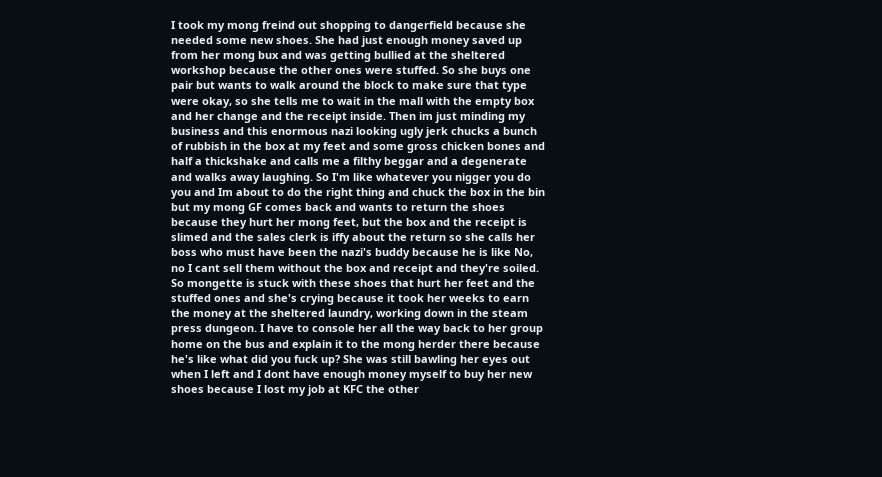I took my mong freind out shopping to dangerfield because she needed some new shoes. She had just enough money saved up from her mong bux and was getting bullied at the sheltered workshop because the other ones were stuffed. So she buys one pair but wants to walk around the block to make sure that type were okay, so she tells me to wait in the mall with the empty box and her change and the receipt inside. Then im just minding my business and this enormous nazi looking ugly jerk chucks a bunch of rubbish in the box at my feet and some gross chicken bones and half a thickshake and calls me a filthy beggar and a degenerate and walks away laughing. So I'm like whatever you nigger you do you and Im about to do the right thing and chuck the box in the bin but my mong GF comes back and wants to return the shoes because they hurt her mong feet, but the box and the receipt is slimed and the sales clerk is iffy about the return so she calls her boss who must have been the nazi's buddy because he is like No, no I cant sell them without the box and receipt and they're soiled. So mongette is stuck with these shoes that hurt her feet and the stuffed ones and she's crying because it took her weeks to earn the money at the sheltered laundry, working down in the steam press dungeon. I have to console her all the way back to her group home on the bus and explain it to the mong herder there because he's like what did you fuck up? She was still bawling her eyes out when I left and I dont have enough money myself to buy her new shoes because I lost my job at KFC the other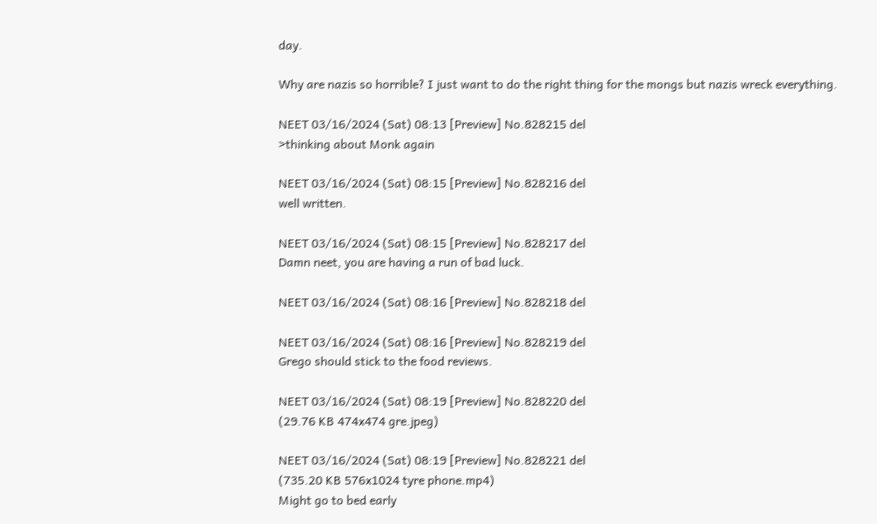day.

Why are nazis so horrible? I just want to do the right thing for the mongs but nazis wreck everything.

NEET 03/16/2024 (Sat) 08:13 [Preview] No.828215 del
>thinking about Monk again

NEET 03/16/2024 (Sat) 08:15 [Preview] No.828216 del
well written.

NEET 03/16/2024 (Sat) 08:15 [Preview] No.828217 del
Damn neet, you are having a run of bad luck.

NEET 03/16/2024 (Sat) 08:16 [Preview] No.828218 del

NEET 03/16/2024 (Sat) 08:16 [Preview] No.828219 del
Grego should stick to the food reviews.

NEET 03/16/2024 (Sat) 08:19 [Preview] No.828220 del
(29.76 KB 474x474 gre.jpeg)

NEET 03/16/2024 (Sat) 08:19 [Preview] No.828221 del
(735.20 KB 576x1024 tyre phone.mp4)
Might go to bed early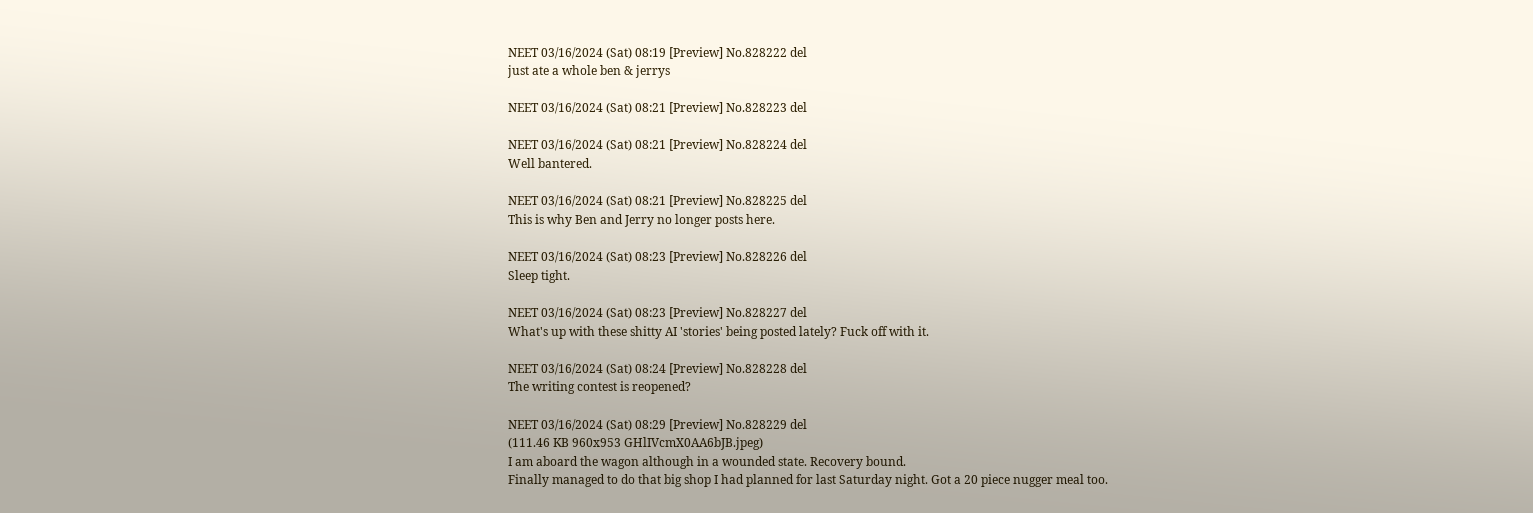NEET 03/16/2024 (Sat) 08:19 [Preview] No.828222 del
just ate a whole ben & jerrys

NEET 03/16/2024 (Sat) 08:21 [Preview] No.828223 del

NEET 03/16/2024 (Sat) 08:21 [Preview] No.828224 del
Well bantered.

NEET 03/16/2024 (Sat) 08:21 [Preview] No.828225 del
This is why Ben and Jerry no longer posts here.

NEET 03/16/2024 (Sat) 08:23 [Preview] No.828226 del
Sleep tight.

NEET 03/16/2024 (Sat) 08:23 [Preview] No.828227 del
What's up with these shitty AI 'stories' being posted lately? Fuck off with it.

NEET 03/16/2024 (Sat) 08:24 [Preview] No.828228 del
The writing contest is reopened?

NEET 03/16/2024 (Sat) 08:29 [Preview] No.828229 del
(111.46 KB 960x953 GHlIVcmX0AA6bJB.jpeg)
I am aboard the wagon although in a wounded state. Recovery bound.
Finally managed to do that big shop I had planned for last Saturday night. Got a 20 piece nugger meal too.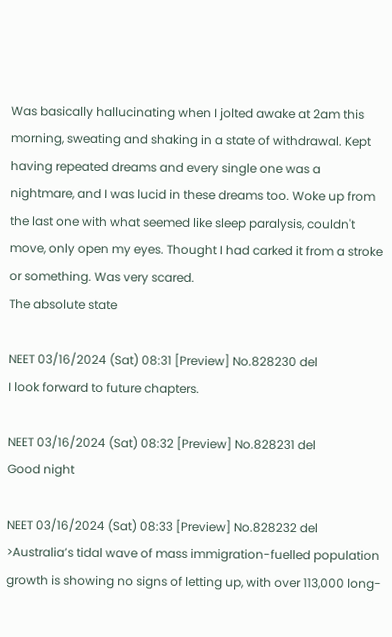Was basically hallucinating when I jolted awake at 2am this morning, sweating and shaking in a state of withdrawal. Kept having repeated dreams and every single one was a nightmare, and I was lucid in these dreams too. Woke up from the last one with what seemed like sleep paralysis, couldn't move, only open my eyes. Thought I had carked it from a stroke or something. Was very scared.
The absolute state

NEET 03/16/2024 (Sat) 08:31 [Preview] No.828230 del
I look forward to future chapters.

NEET 03/16/2024 (Sat) 08:32 [Preview] No.828231 del
Good night

NEET 03/16/2024 (Sat) 08:33 [Preview] No.828232 del
>Australia’s tidal wave of mass immigration-fuelled population growth is showing no signs of letting up, with over 113,000 long-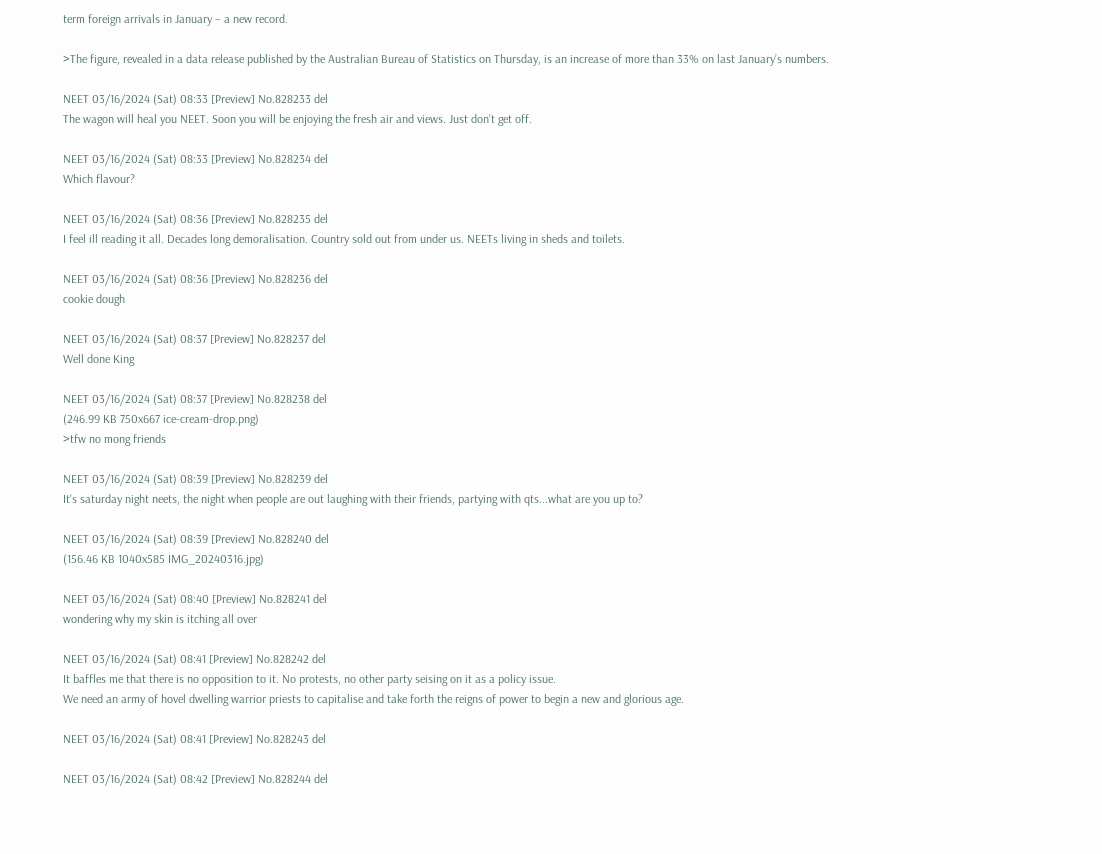term foreign arrivals in January – a new record.

>The figure, revealed in a data release published by the Australian Bureau of Statistics on Thursday, is an increase of more than 33% on last January’s numbers.

NEET 03/16/2024 (Sat) 08:33 [Preview] No.828233 del
The wagon will heal you NEET. Soon you will be enjoying the fresh air and views. Just don't get off.

NEET 03/16/2024 (Sat) 08:33 [Preview] No.828234 del
Which flavour?

NEET 03/16/2024 (Sat) 08:36 [Preview] No.828235 del
I feel ill reading it all. Decades long demoralisation. Country sold out from under us. NEETs living in sheds and toilets.

NEET 03/16/2024 (Sat) 08:36 [Preview] No.828236 del
cookie dough

NEET 03/16/2024 (Sat) 08:37 [Preview] No.828237 del
Well done King

NEET 03/16/2024 (Sat) 08:37 [Preview] No.828238 del
(246.99 KB 750x667 ice-cream-drop.png)
>tfw no mong friends

NEET 03/16/2024 (Sat) 08:39 [Preview] No.828239 del
It's saturday night neets, the night when people are out laughing with their friends, partying with qts...what are you up to?

NEET 03/16/2024 (Sat) 08:39 [Preview] No.828240 del
(156.46 KB 1040x585 IMG_20240316.jpg)

NEET 03/16/2024 (Sat) 08:40 [Preview] No.828241 del
wondering why my skin is itching all over

NEET 03/16/2024 (Sat) 08:41 [Preview] No.828242 del
It baffles me that there is no opposition to it. No protests, no other party seising on it as a policy issue.
We need an army of hovel dwelling warrior priests to capitalise and take forth the reigns of power to begin a new and glorious age.

NEET 03/16/2024 (Sat) 08:41 [Preview] No.828243 del

NEET 03/16/2024 (Sat) 08:42 [Preview] No.828244 del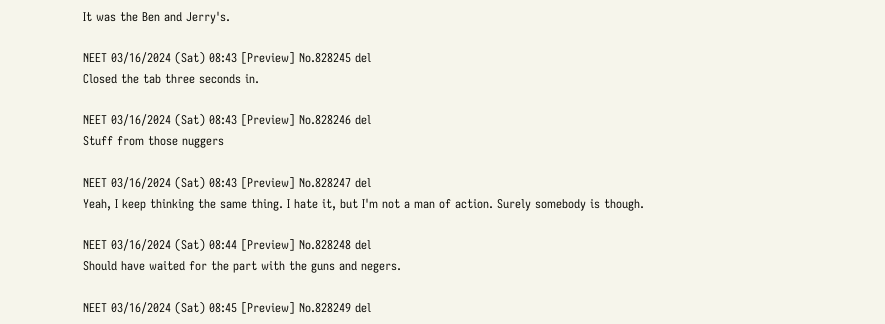It was the Ben and Jerry's.

NEET 03/16/2024 (Sat) 08:43 [Preview] No.828245 del
Closed the tab three seconds in.

NEET 03/16/2024 (Sat) 08:43 [Preview] No.828246 del
Stuff from those nuggers

NEET 03/16/2024 (Sat) 08:43 [Preview] No.828247 del
Yeah, I keep thinking the same thing. I hate it, but I'm not a man of action. Surely somebody is though.

NEET 03/16/2024 (Sat) 08:44 [Preview] No.828248 del
Should have waited for the part with the guns and negers.

NEET 03/16/2024 (Sat) 08:45 [Preview] No.828249 del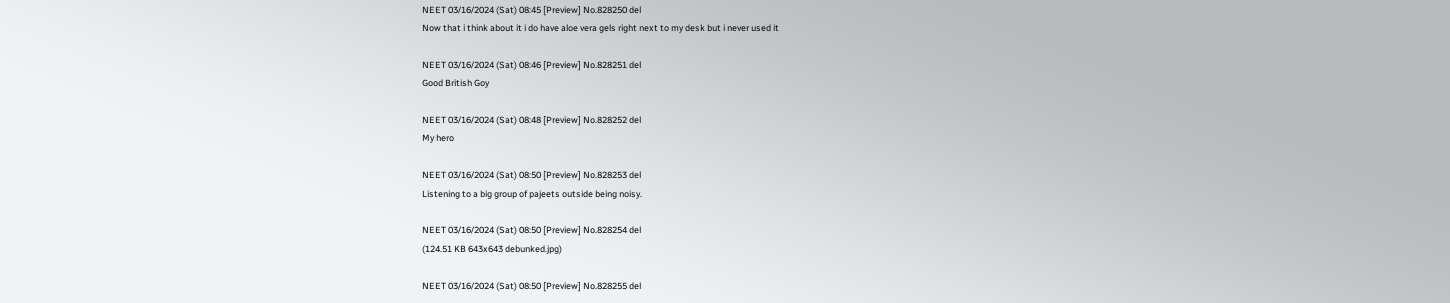NEET 03/16/2024 (Sat) 08:45 [Preview] No.828250 del
Now that i think about it i do have aloe vera gels right next to my desk but i never used it

NEET 03/16/2024 (Sat) 08:46 [Preview] No.828251 del
Good British Goy

NEET 03/16/2024 (Sat) 08:48 [Preview] No.828252 del
My hero

NEET 03/16/2024 (Sat) 08:50 [Preview] No.828253 del
Listening to a big group of pajeets outside being noisy.

NEET 03/16/2024 (Sat) 08:50 [Preview] No.828254 del
(124.51 KB 643x643 debunked.jpg)

NEET 03/16/2024 (Sat) 08:50 [Preview] No.828255 del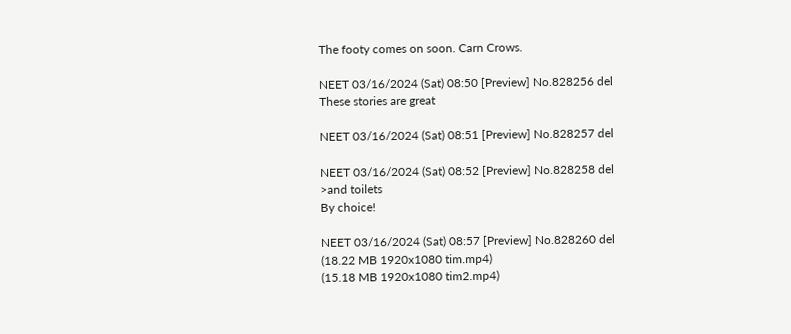The footy comes on soon. Carn Crows.

NEET 03/16/2024 (Sat) 08:50 [Preview] No.828256 del
These stories are great

NEET 03/16/2024 (Sat) 08:51 [Preview] No.828257 del

NEET 03/16/2024 (Sat) 08:52 [Preview] No.828258 del
>and toilets
By choice!

NEET 03/16/2024 (Sat) 08:57 [Preview] No.828260 del
(18.22 MB 1920x1080 tim.mp4)
(15.18 MB 1920x1080 tim2.mp4)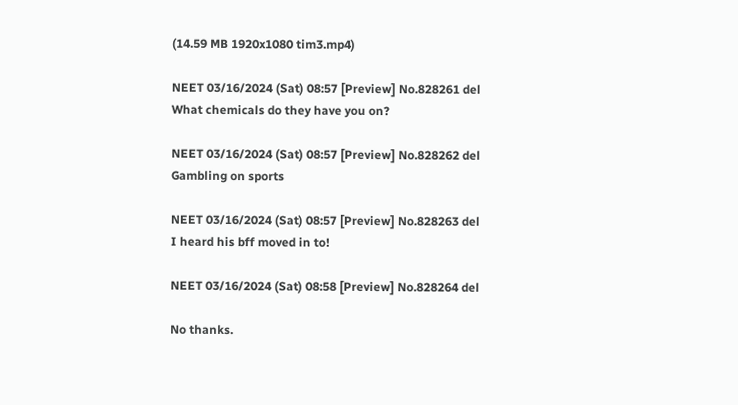(14.59 MB 1920x1080 tim3.mp4)

NEET 03/16/2024 (Sat) 08:57 [Preview] No.828261 del
What chemicals do they have you on?

NEET 03/16/2024 (Sat) 08:57 [Preview] No.828262 del
Gambling on sports

NEET 03/16/2024 (Sat) 08:57 [Preview] No.828263 del
I heard his bff moved in to!

NEET 03/16/2024 (Sat) 08:58 [Preview] No.828264 del

No thanks.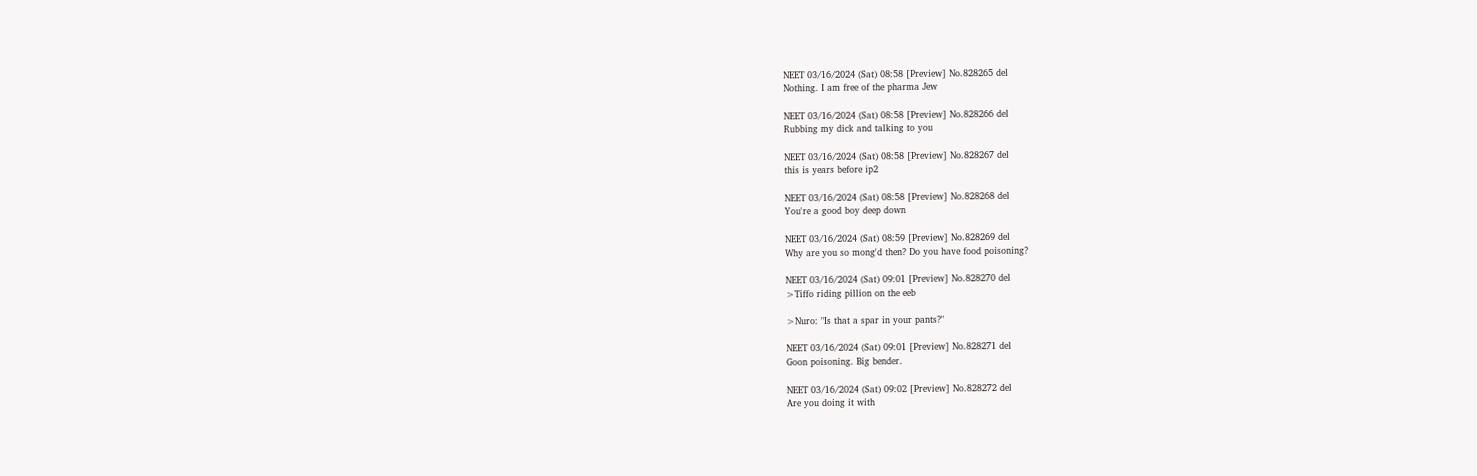NEET 03/16/2024 (Sat) 08:58 [Preview] No.828265 del
Nothing. I am free of the pharma Jew

NEET 03/16/2024 (Sat) 08:58 [Preview] No.828266 del
Rubbing my dick and talking to you

NEET 03/16/2024 (Sat) 08:58 [Preview] No.828267 del
this is years before ip2

NEET 03/16/2024 (Sat) 08:58 [Preview] No.828268 del
You're a good boy deep down

NEET 03/16/2024 (Sat) 08:59 [Preview] No.828269 del
Why are you so mong'd then? Do you have food poisoning?

NEET 03/16/2024 (Sat) 09:01 [Preview] No.828270 del
>Tiffo riding pillion on the eeb

>Nuro: "Is that a spar in your pants?"

NEET 03/16/2024 (Sat) 09:01 [Preview] No.828271 del
Goon poisoning. Big bender.

NEET 03/16/2024 (Sat) 09:02 [Preview] No.828272 del
Are you doing it with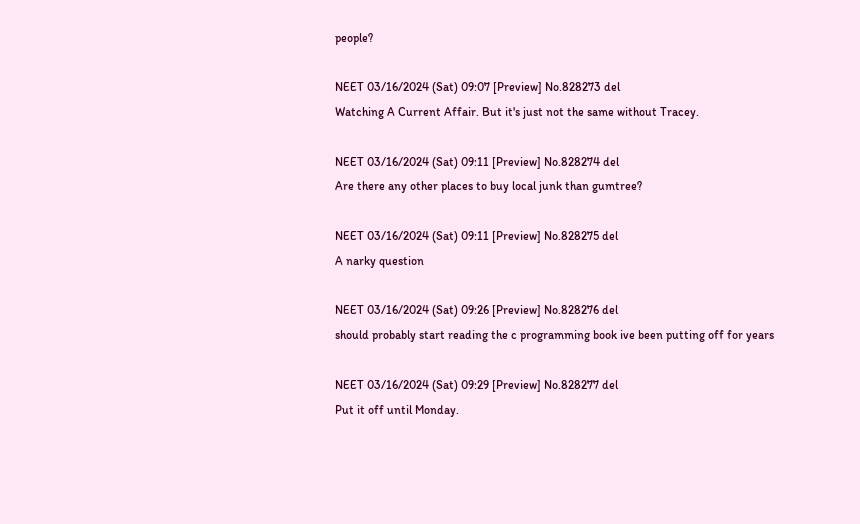people?

NEET 03/16/2024 (Sat) 09:07 [Preview] No.828273 del
Watching A Current Affair. But it's just not the same without Tracey.

NEET 03/16/2024 (Sat) 09:11 [Preview] No.828274 del
Are there any other places to buy local junk than gumtree?

NEET 03/16/2024 (Sat) 09:11 [Preview] No.828275 del
A narky question

NEET 03/16/2024 (Sat) 09:26 [Preview] No.828276 del
should probably start reading the c programming book ive been putting off for years

NEET 03/16/2024 (Sat) 09:29 [Preview] No.828277 del
Put it off until Monday.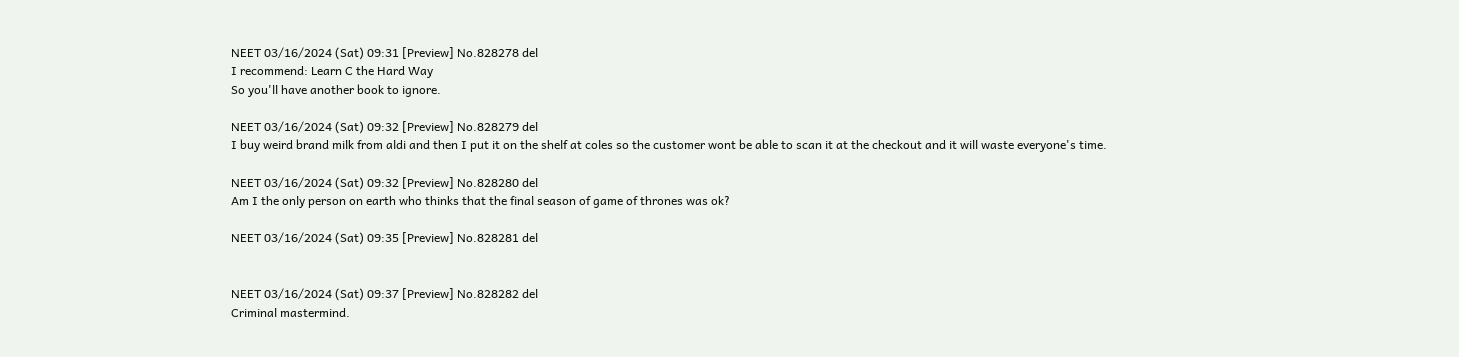NEET 03/16/2024 (Sat) 09:31 [Preview] No.828278 del
I recommend: Learn C the Hard Way
So you'll have another book to ignore.

NEET 03/16/2024 (Sat) 09:32 [Preview] No.828279 del
I buy weird brand milk from aldi and then I put it on the shelf at coles so the customer wont be able to scan it at the checkout and it will waste everyone's time.

NEET 03/16/2024 (Sat) 09:32 [Preview] No.828280 del
Am I the only person on earth who thinks that the final season of game of thrones was ok?

NEET 03/16/2024 (Sat) 09:35 [Preview] No.828281 del


NEET 03/16/2024 (Sat) 09:37 [Preview] No.828282 del
Criminal mastermind.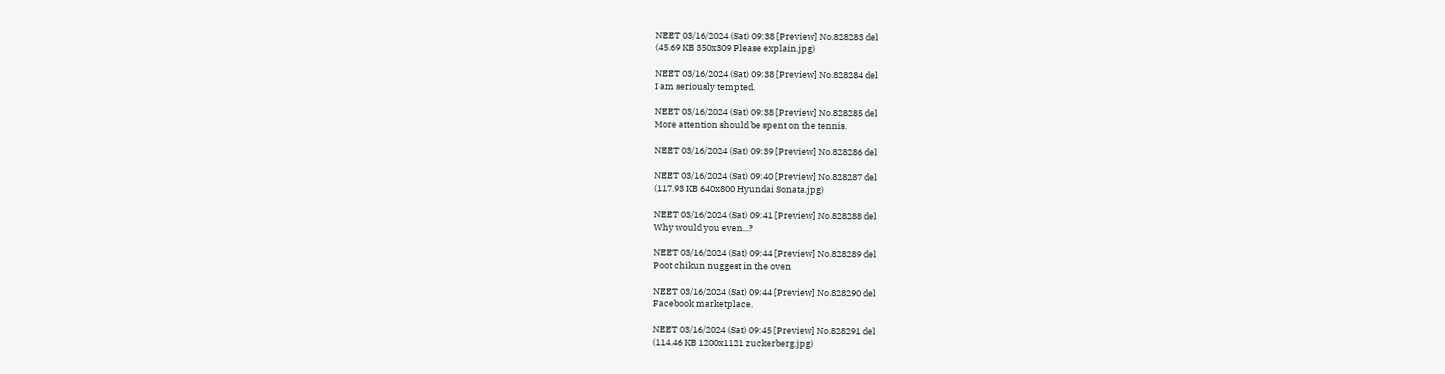NEET 03/16/2024 (Sat) 09:38 [Preview] No.828283 del
(45.69 KB 350x309 Please explain.jpg)

NEET 03/16/2024 (Sat) 09:38 [Preview] No.828284 del
I am seriously tempted.

NEET 03/16/2024 (Sat) 09:38 [Preview] No.828285 del
More attention should be spent on the tennis.

NEET 03/16/2024 (Sat) 09:39 [Preview] No.828286 del

NEET 03/16/2024 (Sat) 09:40 [Preview] No.828287 del
(117.93 KB 640x800 Hyundai Sonata.jpg)

NEET 03/16/2024 (Sat) 09:41 [Preview] No.828288 del
Why would you even...?

NEET 03/16/2024 (Sat) 09:44 [Preview] No.828289 del
Poot chikun nuggest in the oven

NEET 03/16/2024 (Sat) 09:44 [Preview] No.828290 del
Facebook marketplace.

NEET 03/16/2024 (Sat) 09:45 [Preview] No.828291 del
(114.46 KB 1200x1121 zuckerberg.jpg)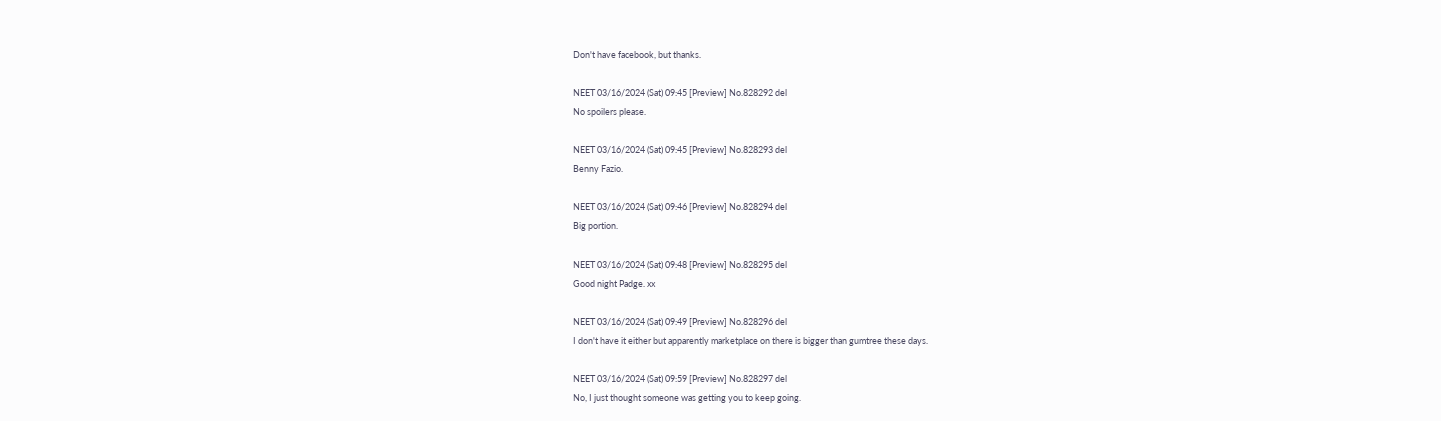Don't have facebook, but thanks.

NEET 03/16/2024 (Sat) 09:45 [Preview] No.828292 del
No spoilers please.

NEET 03/16/2024 (Sat) 09:45 [Preview] No.828293 del
Benny Fazio.

NEET 03/16/2024 (Sat) 09:46 [Preview] No.828294 del
Big portion.

NEET 03/16/2024 (Sat) 09:48 [Preview] No.828295 del
Good night Padge. xx

NEET 03/16/2024 (Sat) 09:49 [Preview] No.828296 del
I don't have it either but apparently marketplace on there is bigger than gumtree these days.

NEET 03/16/2024 (Sat) 09:59 [Preview] No.828297 del
No, I just thought someone was getting you to keep going.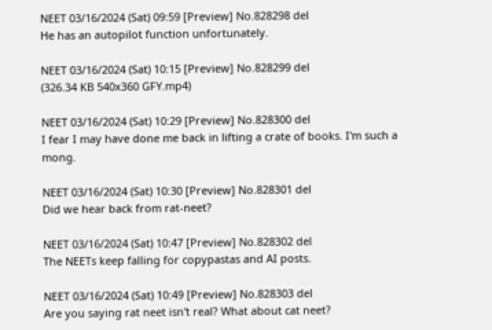NEET 03/16/2024 (Sat) 09:59 [Preview] No.828298 del
He has an autopilot function unfortunately.

NEET 03/16/2024 (Sat) 10:15 [Preview] No.828299 del
(326.34 KB 540x360 GFY.mp4)

NEET 03/16/2024 (Sat) 10:29 [Preview] No.828300 del
I fear I may have done me back in lifting a crate of books. I'm such a mong.

NEET 03/16/2024 (Sat) 10:30 [Preview] No.828301 del
Did we hear back from rat-neet?

NEET 03/16/2024 (Sat) 10:47 [Preview] No.828302 del
The NEETs keep falling for copypastas and AI posts.

NEET 03/16/2024 (Sat) 10:49 [Preview] No.828303 del
Are you saying rat neet isn't real? What about cat neet?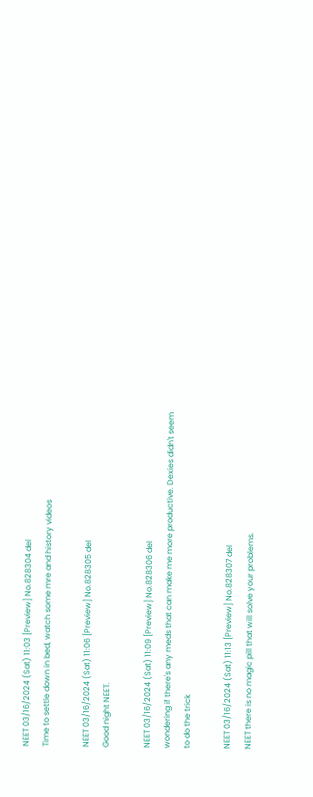NEET 03/16/2024 (Sat) 11:03 [Preview] No.828304 del
Time to settle down in bed, watch some mre and history videos

NEET 03/16/2024 (Sat) 11:06 [Preview] No.828305 del
Good night NEET.

NEET 03/16/2024 (Sat) 11:09 [Preview] No.828306 del
wondering if there's any meds that can make me more productive. Dexies didn't seem to do the trick

NEET 03/16/2024 (Sat) 11:13 [Preview] No.828307 del
NEET there is no magic pill that will solve your problems.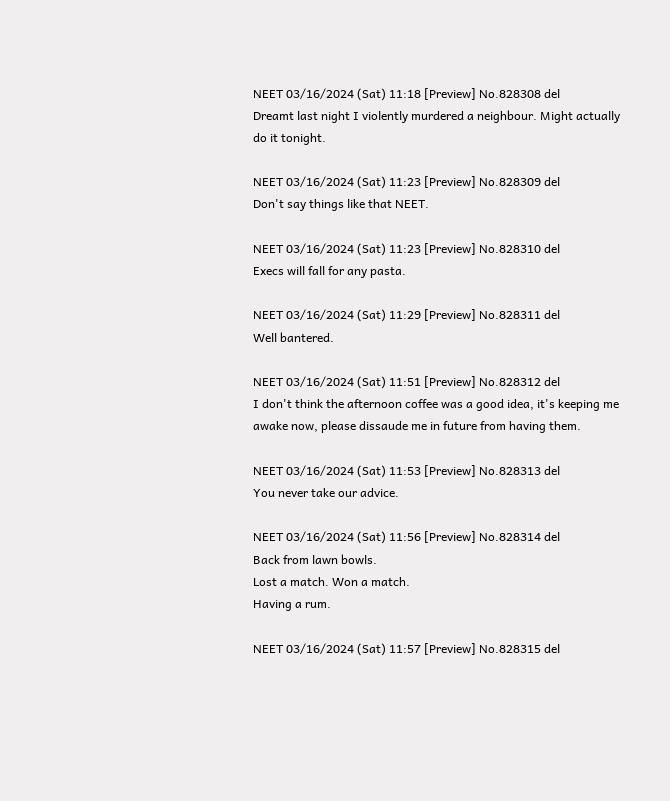NEET 03/16/2024 (Sat) 11:18 [Preview] No.828308 del
Dreamt last night I violently murdered a neighbour. Might actually do it tonight.

NEET 03/16/2024 (Sat) 11:23 [Preview] No.828309 del
Don't say things like that NEET.

NEET 03/16/2024 (Sat) 11:23 [Preview] No.828310 del
Execs will fall for any pasta.

NEET 03/16/2024 (Sat) 11:29 [Preview] No.828311 del
Well bantered.

NEET 03/16/2024 (Sat) 11:51 [Preview] No.828312 del
I don't think the afternoon coffee was a good idea, it's keeping me awake now, please dissaude me in future from having them.

NEET 03/16/2024 (Sat) 11:53 [Preview] No.828313 del
You never take our advice.

NEET 03/16/2024 (Sat) 11:56 [Preview] No.828314 del
Back from lawn bowls.
Lost a match. Won a match.
Having a rum.

NEET 03/16/2024 (Sat) 11:57 [Preview] No.828315 del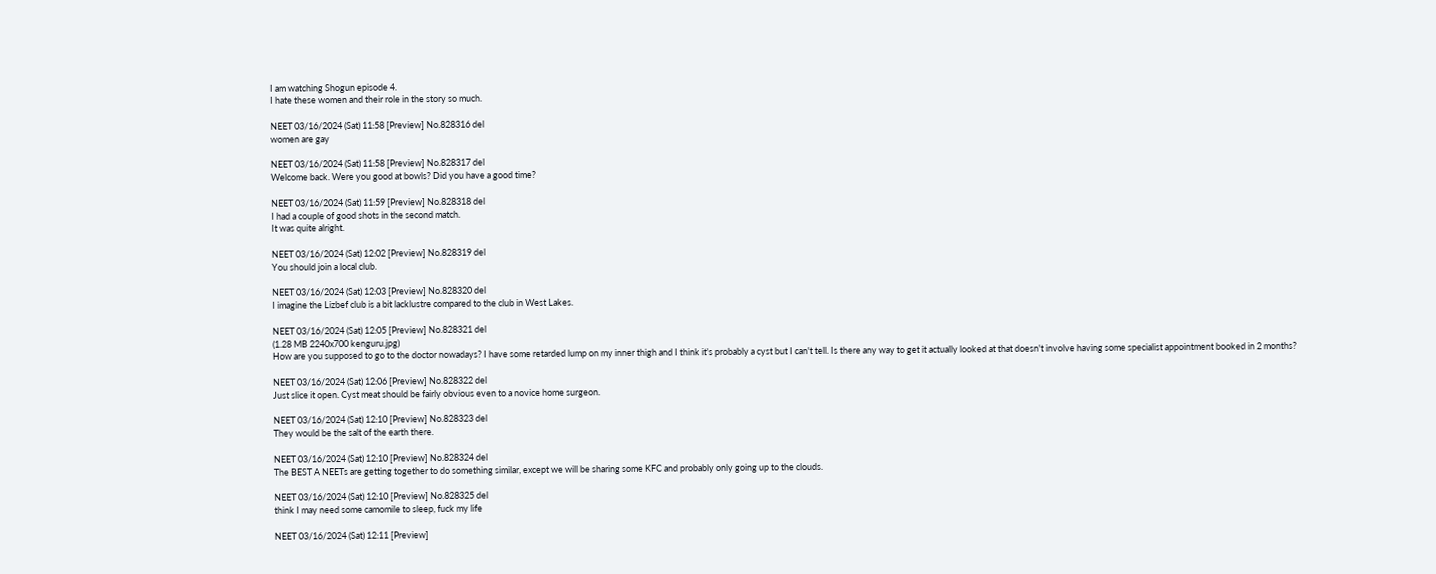I am watching Shogun episode 4.
I hate these women and their role in the story so much.

NEET 03/16/2024 (Sat) 11:58 [Preview] No.828316 del
women are gay

NEET 03/16/2024 (Sat) 11:58 [Preview] No.828317 del
Welcome back. Were you good at bowls? Did you have a good time?

NEET 03/16/2024 (Sat) 11:59 [Preview] No.828318 del
I had a couple of good shots in the second match.
It was quite alright.

NEET 03/16/2024 (Sat) 12:02 [Preview] No.828319 del
You should join a local club.

NEET 03/16/2024 (Sat) 12:03 [Preview] No.828320 del
I imagine the Lizbef club is a bit lacklustre compared to the club in West Lakes.

NEET 03/16/2024 (Sat) 12:05 [Preview] No.828321 del
(1.28 MB 2240x700 kenguru.jpg)
How are you supposed to go to the doctor nowadays? I have some retarded lump on my inner thigh and I think it's probably a cyst but I can't tell. Is there any way to get it actually looked at that doesn't involve having some specialist appointment booked in 2 months?

NEET 03/16/2024 (Sat) 12:06 [Preview] No.828322 del
Just slice it open. Cyst meat should be fairly obvious even to a novice home surgeon.

NEET 03/16/2024 (Sat) 12:10 [Preview] No.828323 del
They would be the salt of the earth there.

NEET 03/16/2024 (Sat) 12:10 [Preview] No.828324 del
The BEST A NEETs are getting together to do something similar, except we will be sharing some KFC and probably only going up to the clouds.

NEET 03/16/2024 (Sat) 12:10 [Preview] No.828325 del
think I may need some camomile to sleep, fuck my life

NEET 03/16/2024 (Sat) 12:11 [Preview]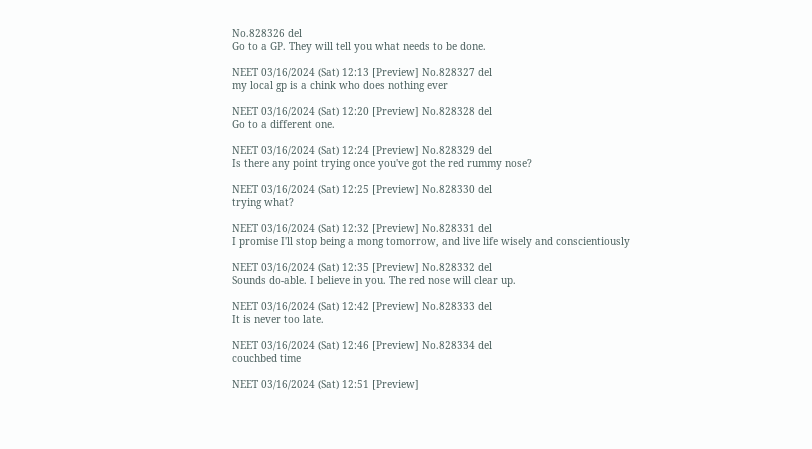No.828326 del
Go to a GP. They will tell you what needs to be done.

NEET 03/16/2024 (Sat) 12:13 [Preview] No.828327 del
my local gp is a chink who does nothing ever

NEET 03/16/2024 (Sat) 12:20 [Preview] No.828328 del
Go to a different one.

NEET 03/16/2024 (Sat) 12:24 [Preview] No.828329 del
Is there any point trying once you've got the red rummy nose?

NEET 03/16/2024 (Sat) 12:25 [Preview] No.828330 del
trying what?

NEET 03/16/2024 (Sat) 12:32 [Preview] No.828331 del
I promise I'll stop being a mong tomorrow, and live life wisely and conscientiously

NEET 03/16/2024 (Sat) 12:35 [Preview] No.828332 del
Sounds do-able. I believe in you. The red nose will clear up.

NEET 03/16/2024 (Sat) 12:42 [Preview] No.828333 del
It is never too late.

NEET 03/16/2024 (Sat) 12:46 [Preview] No.828334 del
couchbed time

NEET 03/16/2024 (Sat) 12:51 [Preview]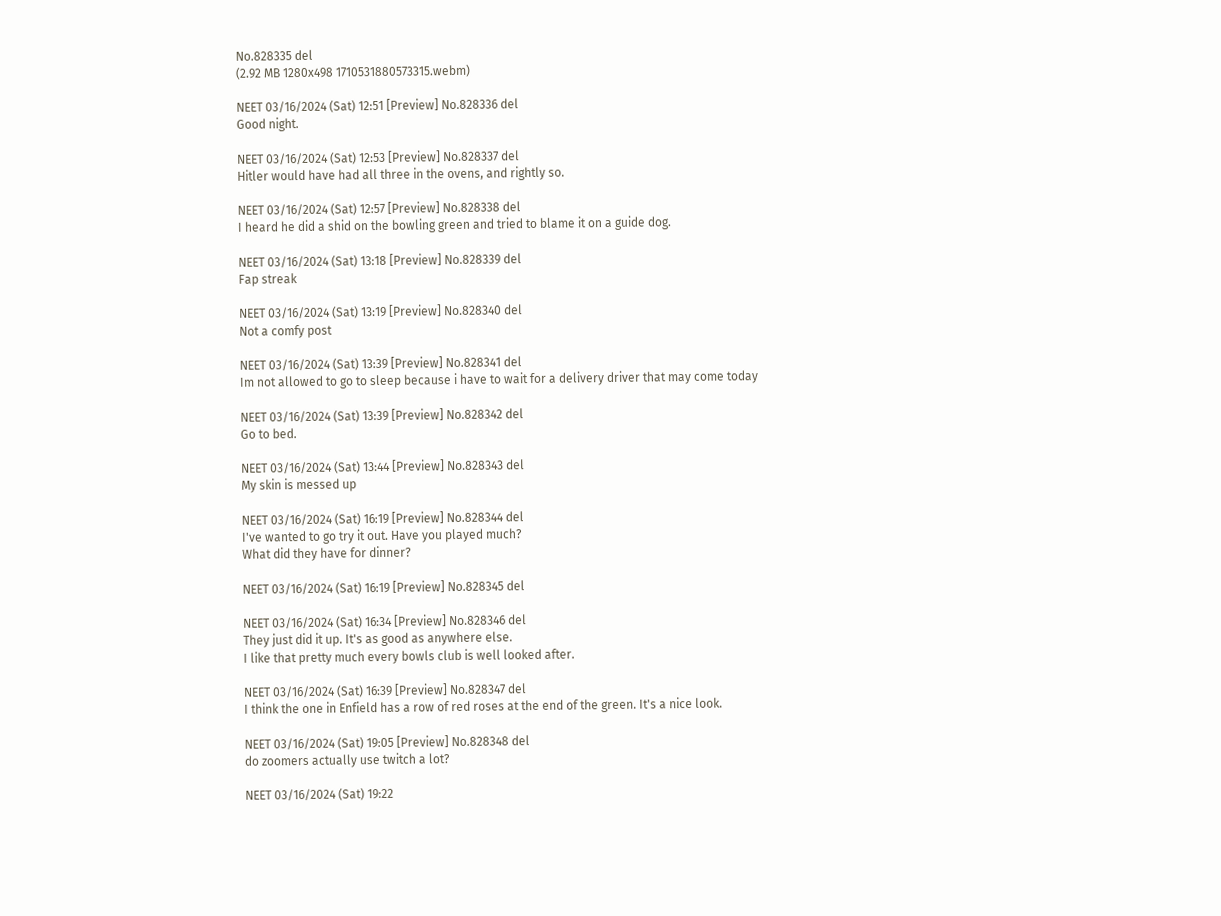No.828335 del
(2.92 MB 1280x498 1710531880573315.webm)

NEET 03/16/2024 (Sat) 12:51 [Preview] No.828336 del
Good night.

NEET 03/16/2024 (Sat) 12:53 [Preview] No.828337 del
Hitler would have had all three in the ovens, and rightly so.

NEET 03/16/2024 (Sat) 12:57 [Preview] No.828338 del
I heard he did a shid on the bowling green and tried to blame it on a guide dog.

NEET 03/16/2024 (Sat) 13:18 [Preview] No.828339 del
Fap streak

NEET 03/16/2024 (Sat) 13:19 [Preview] No.828340 del
Not a comfy post

NEET 03/16/2024 (Sat) 13:39 [Preview] No.828341 del
Im not allowed to go to sleep because i have to wait for a delivery driver that may come today

NEET 03/16/2024 (Sat) 13:39 [Preview] No.828342 del
Go to bed.

NEET 03/16/2024 (Sat) 13:44 [Preview] No.828343 del
My skin is messed up

NEET 03/16/2024 (Sat) 16:19 [Preview] No.828344 del
I've wanted to go try it out. Have you played much?
What did they have for dinner?

NEET 03/16/2024 (Sat) 16:19 [Preview] No.828345 del

NEET 03/16/2024 (Sat) 16:34 [Preview] No.828346 del
They just did it up. It's as good as anywhere else.
I like that pretty much every bowls club is well looked after.

NEET 03/16/2024 (Sat) 16:39 [Preview] No.828347 del
I think the one in Enfield has a row of red roses at the end of the green. It's a nice look.

NEET 03/16/2024 (Sat) 19:05 [Preview] No.828348 del
do zoomers actually use twitch a lot?

NEET 03/16/2024 (Sat) 19:22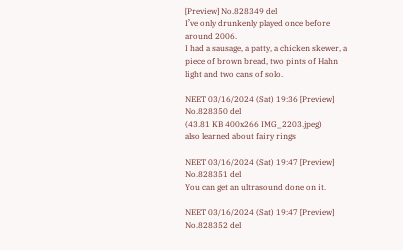[Preview] No.828349 del
I’ve only drunkenly played once before around 2006.
I had a sausage, a patty, a chicken skewer, a piece of brown bread, two pints of Hahn light and two cans of solo.

NEET 03/16/2024 (Sat) 19:36 [Preview] No.828350 del
(43.81 KB 400x266 IMG_2203.jpeg)
also learned about fairy rings

NEET 03/16/2024 (Sat) 19:47 [Preview] No.828351 del
You can get an ultrasound done on it.

NEET 03/16/2024 (Sat) 19:47 [Preview] No.828352 del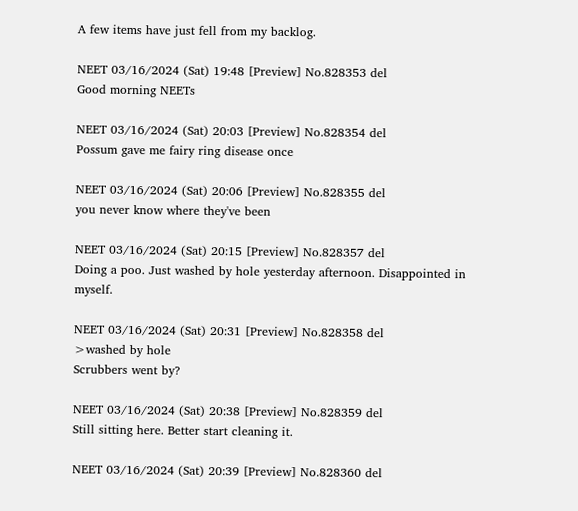A few items have just fell from my backlog.

NEET 03/16/2024 (Sat) 19:48 [Preview] No.828353 del
Good morning NEETs

NEET 03/16/2024 (Sat) 20:03 [Preview] No.828354 del
Possum gave me fairy ring disease once

NEET 03/16/2024 (Sat) 20:06 [Preview] No.828355 del
you never know where they've been

NEET 03/16/2024 (Sat) 20:15 [Preview] No.828357 del
Doing a poo. Just washed by hole yesterday afternoon. Disappointed in myself.

NEET 03/16/2024 (Sat) 20:31 [Preview] No.828358 del
>washed by hole
Scrubbers went by?

NEET 03/16/2024 (Sat) 20:38 [Preview] No.828359 del
Still sitting here. Better start cleaning it.

NEET 03/16/2024 (Sat) 20:39 [Preview] No.828360 del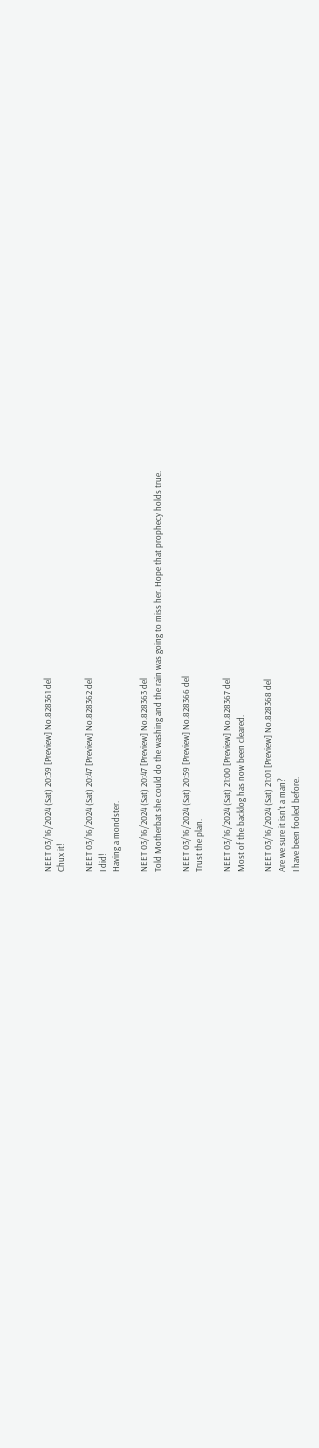NEET 03/16/2024 (Sat) 20:39 [Preview] No.828361 del
Chux it!

NEET 03/16/2024 (Sat) 20:47 [Preview] No.828362 del
I did!
Having a mondster.

NEET 03/16/2024 (Sat) 20:47 [Preview] No.828363 del
Told Motherbat she could do the washing and the rain was going to miss her. Hope that prophecy holds true.

NEET 03/16/2024 (Sat) 20:59 [Preview] No.828366 del
Trust the plan.

NEET 03/16/2024 (Sat) 21:00 [Preview] No.828367 del
Most of the backlog has now been cleared.

NEET 03/16/2024 (Sat) 21:01 [Preview] No.828368 del
Are we sure it isn't a man?
I have been fooled before.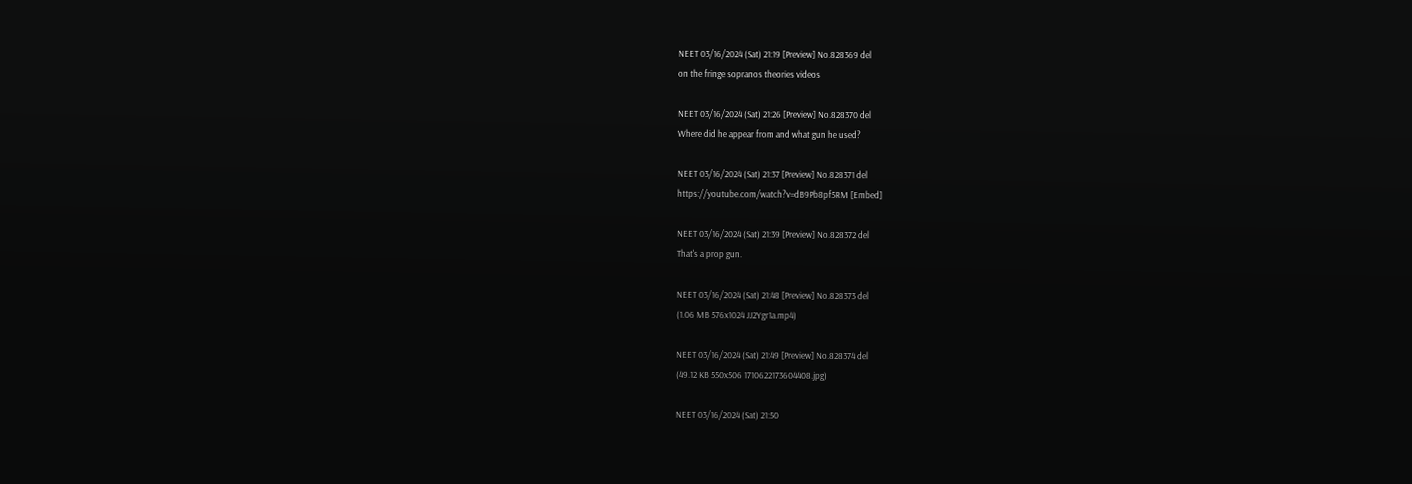NEET 03/16/2024 (Sat) 21:19 [Preview] No.828369 del
on the fringe sopranos theories videos

NEET 03/16/2024 (Sat) 21:26 [Preview] No.828370 del
Where did he appear from and what gun he used?

NEET 03/16/2024 (Sat) 21:37 [Preview] No.828371 del
https://youtube.com/watch?v=dB9Pb8pf5RM [Embed]

NEET 03/16/2024 (Sat) 21:39 [Preview] No.828372 del
That's a prop gun.

NEET 03/16/2024 (Sat) 21:48 [Preview] No.828373 del
(1.06 MB 576x1024 JJ2Ygr1a.mp4)

NEET 03/16/2024 (Sat) 21:49 [Preview] No.828374 del
(49.12 KB 550x506 1710622173604408.jpg)

NEET 03/16/2024 (Sat) 21:50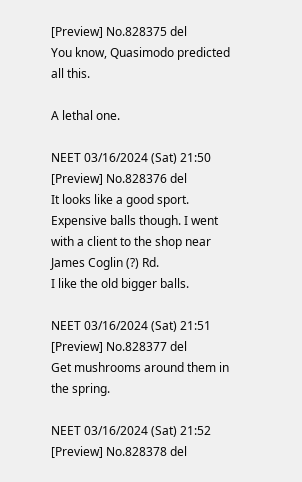[Preview] No.828375 del
You know, Quasimodo predicted all this.

A lethal one.

NEET 03/16/2024 (Sat) 21:50 [Preview] No.828376 del
It looks like a good sport. Expensive balls though. I went with a client to the shop near James Coglin (?) Rd.
I like the old bigger balls.

NEET 03/16/2024 (Sat) 21:51 [Preview] No.828377 del
Get mushrooms around them in the spring.

NEET 03/16/2024 (Sat) 21:52 [Preview] No.828378 del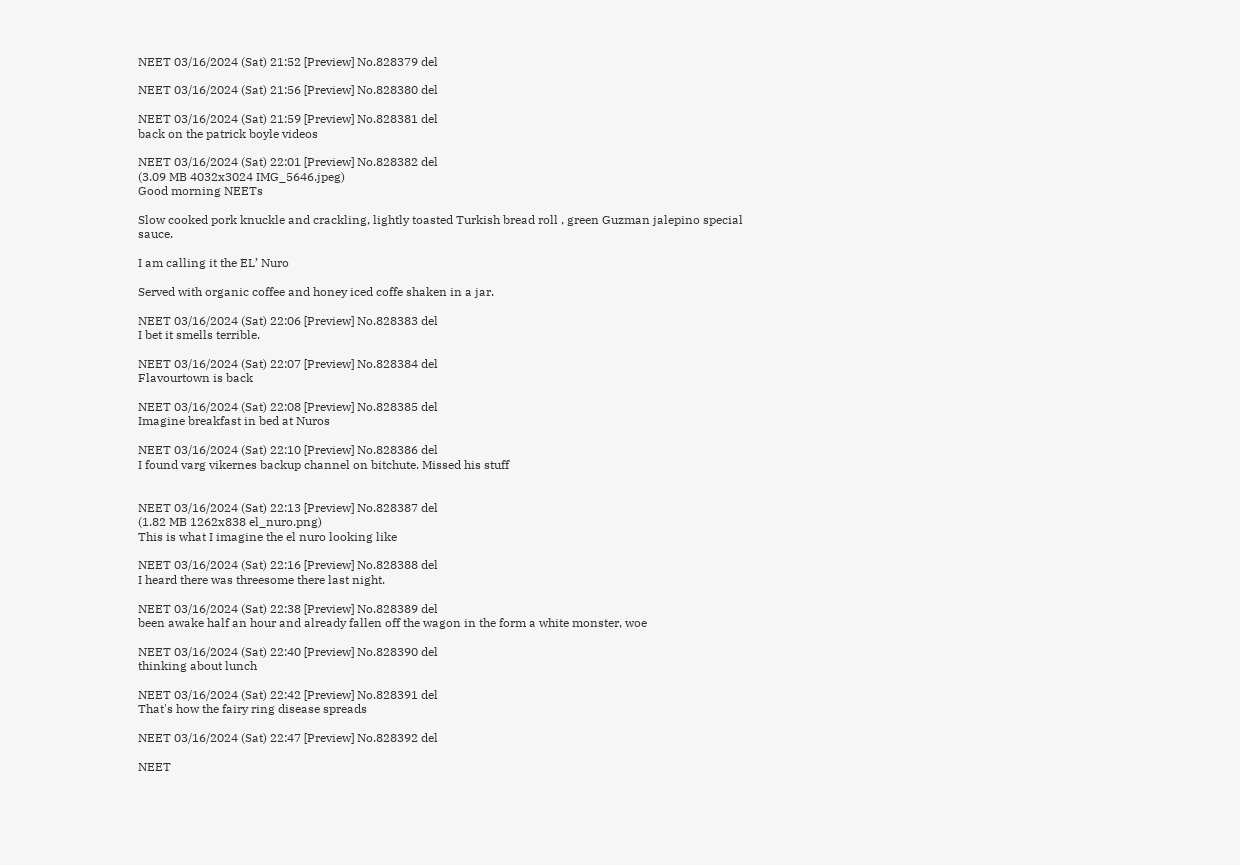NEET 03/16/2024 (Sat) 21:52 [Preview] No.828379 del

NEET 03/16/2024 (Sat) 21:56 [Preview] No.828380 del

NEET 03/16/2024 (Sat) 21:59 [Preview] No.828381 del
back on the patrick boyle videos

NEET 03/16/2024 (Sat) 22:01 [Preview] No.828382 del
(3.09 MB 4032x3024 IMG_5646.jpeg)
Good morning NEETs

Slow cooked pork knuckle and crackling, lightly toasted Turkish bread roll , green Guzman jalepino special sauce.

I am calling it the EL’ Nuro

Served with organic coffee and honey iced coffe shaken in a jar.

NEET 03/16/2024 (Sat) 22:06 [Preview] No.828383 del
I bet it smells terrible.

NEET 03/16/2024 (Sat) 22:07 [Preview] No.828384 del
Flavourtown is back

NEET 03/16/2024 (Sat) 22:08 [Preview] No.828385 del
Imagine breakfast in bed at Nuros

NEET 03/16/2024 (Sat) 22:10 [Preview] No.828386 del
I found varg vikernes backup channel on bitchute. Missed his stuff


NEET 03/16/2024 (Sat) 22:13 [Preview] No.828387 del
(1.82 MB 1262x838 el_nuro.png)
This is what I imagine the el nuro looking like

NEET 03/16/2024 (Sat) 22:16 [Preview] No.828388 del
I heard there was threesome there last night.

NEET 03/16/2024 (Sat) 22:38 [Preview] No.828389 del
been awake half an hour and already fallen off the wagon in the form a white monster, woe

NEET 03/16/2024 (Sat) 22:40 [Preview] No.828390 del
thinking about lunch

NEET 03/16/2024 (Sat) 22:42 [Preview] No.828391 del
That's how the fairy ring disease spreads

NEET 03/16/2024 (Sat) 22:47 [Preview] No.828392 del

NEET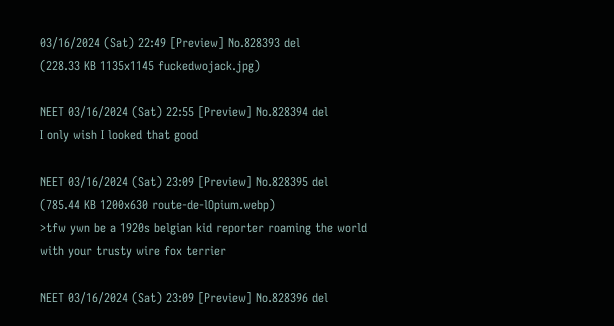03/16/2024 (Sat) 22:49 [Preview] No.828393 del
(228.33 KB 1135x1145 fuckedwojack.jpg)

NEET 03/16/2024 (Sat) 22:55 [Preview] No.828394 del
I only wish I looked that good

NEET 03/16/2024 (Sat) 23:09 [Preview] No.828395 del
(785.44 KB 1200x630 route-de-lOpium.webp)
>tfw ywn be a 1920s belgian kid reporter roaming the world with your trusty wire fox terrier

NEET 03/16/2024 (Sat) 23:09 [Preview] No.828396 del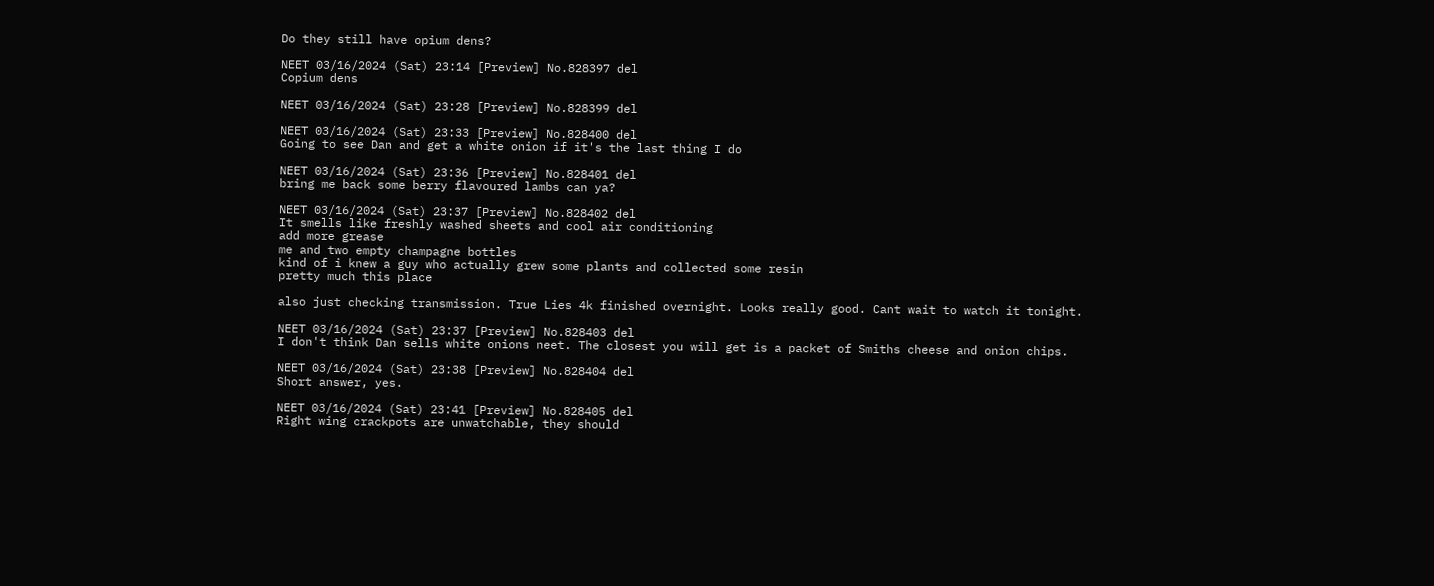Do they still have opium dens?

NEET 03/16/2024 (Sat) 23:14 [Preview] No.828397 del
Copium dens

NEET 03/16/2024 (Sat) 23:28 [Preview] No.828399 del

NEET 03/16/2024 (Sat) 23:33 [Preview] No.828400 del
Going to see Dan and get a white onion if it's the last thing I do

NEET 03/16/2024 (Sat) 23:36 [Preview] No.828401 del
bring me back some berry flavoured lambs can ya?

NEET 03/16/2024 (Sat) 23:37 [Preview] No.828402 del
It smells like freshly washed sheets and cool air conditioning
add more grease
me and two empty champagne bottles
kind of i knew a guy who actually grew some plants and collected some resin
pretty much this place

also just checking transmission. True Lies 4k finished overnight. Looks really good. Cant wait to watch it tonight.

NEET 03/16/2024 (Sat) 23:37 [Preview] No.828403 del
I don't think Dan sells white onions neet. The closest you will get is a packet of Smiths cheese and onion chips.

NEET 03/16/2024 (Sat) 23:38 [Preview] No.828404 del
Short answer, yes.

NEET 03/16/2024 (Sat) 23:41 [Preview] No.828405 del
Right wing crackpots are unwatchable, they should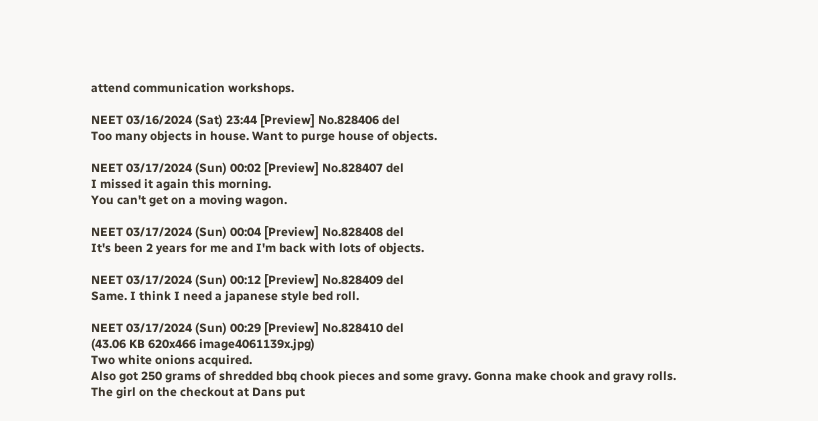attend communication workshops.

NEET 03/16/2024 (Sat) 23:44 [Preview] No.828406 del
Too many objects in house. Want to purge house of objects.

NEET 03/17/2024 (Sun) 00:02 [Preview] No.828407 del
I missed it again this morning.
You can't get on a moving wagon.

NEET 03/17/2024 (Sun) 00:04 [Preview] No.828408 del
It's been 2 years for me and I'm back with lots of objects.

NEET 03/17/2024 (Sun) 00:12 [Preview] No.828409 del
Same. I think I need a japanese style bed roll.

NEET 03/17/2024 (Sun) 00:29 [Preview] No.828410 del
(43.06 KB 620x466 image4061139x.jpg)
Two white onions acquired.
Also got 250 grams of shredded bbq chook pieces and some gravy. Gonna make chook and gravy rolls.
The girl on the checkout at Dans put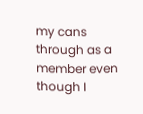my cans through as a member even though I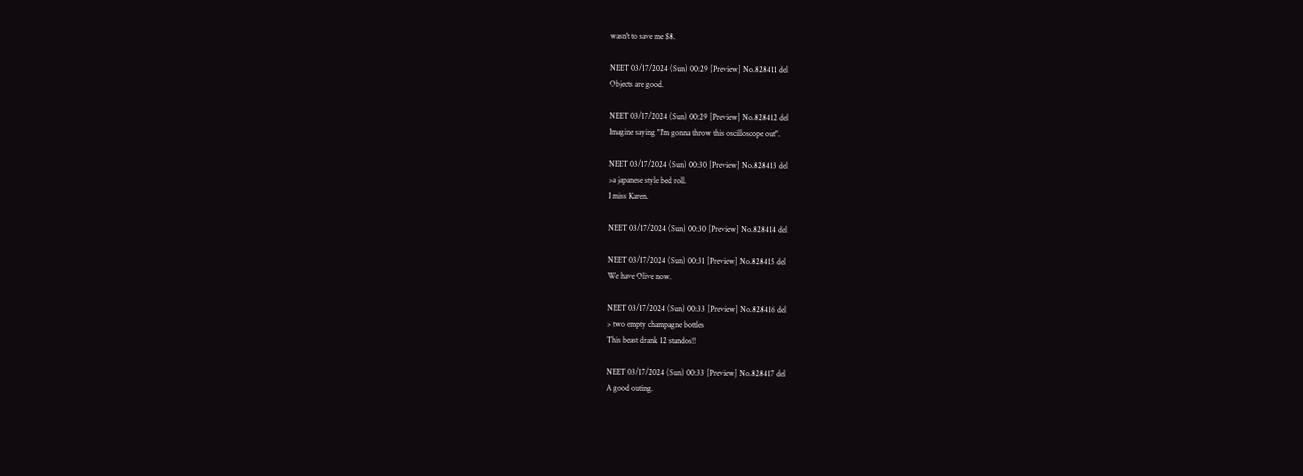wasn't to save me $8.

NEET 03/17/2024 (Sun) 00:29 [Preview] No.828411 del
Objects are good.

NEET 03/17/2024 (Sun) 00:29 [Preview] No.828412 del
Imagine saying "I'm gonna throw this oscilloscope out".

NEET 03/17/2024 (Sun) 00:30 [Preview] No.828413 del
>a japanese style bed roll.
I miss Karen.

NEET 03/17/2024 (Sun) 00:30 [Preview] No.828414 del

NEET 03/17/2024 (Sun) 00:31 [Preview] No.828415 del
We have Olive now.

NEET 03/17/2024 (Sun) 00:33 [Preview] No.828416 del
> two empty champagne bottles
This beast drank 12 standos!!

NEET 03/17/2024 (Sun) 00:33 [Preview] No.828417 del
A good outing.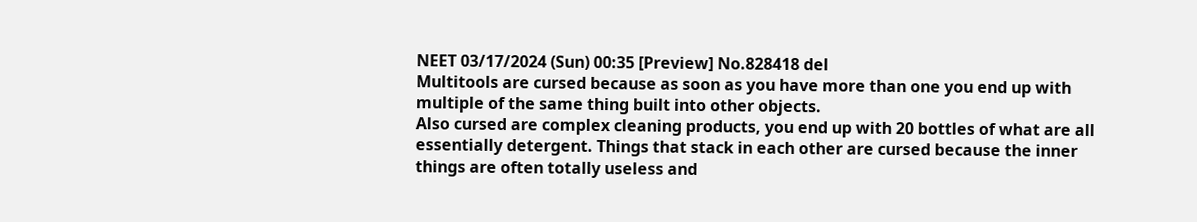NEET 03/17/2024 (Sun) 00:35 [Preview] No.828418 del
Multitools are cursed because as soon as you have more than one you end up with multiple of the same thing built into other objects.
Also cursed are complex cleaning products, you end up with 20 bottles of what are all essentially detergent. Things that stack in each other are cursed because the inner things are often totally useless and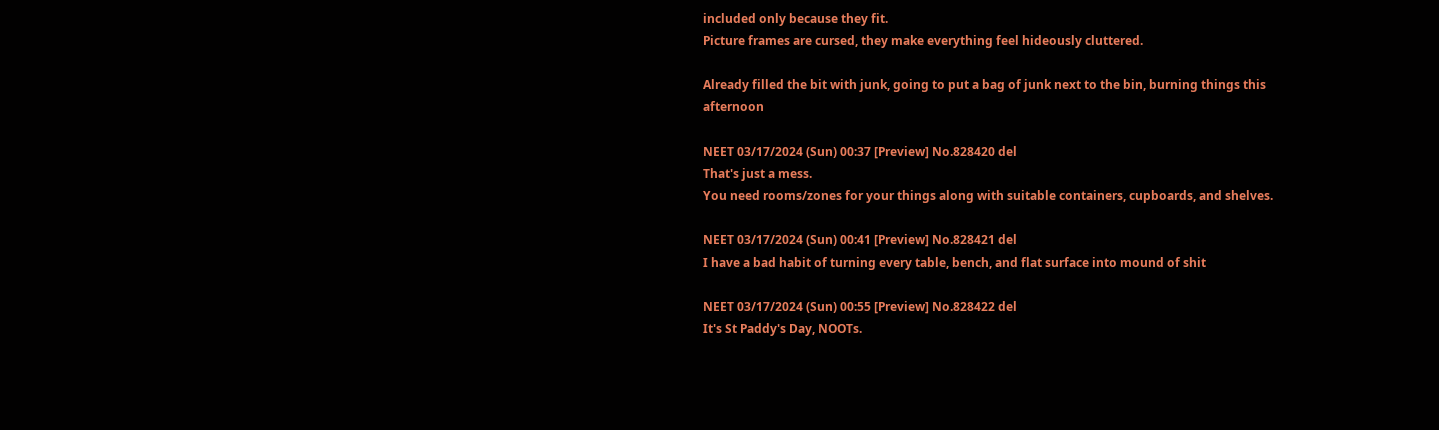included only because they fit.
Picture frames are cursed, they make everything feel hideously cluttered.

Already filled the bit with junk, going to put a bag of junk next to the bin, burning things this afternoon

NEET 03/17/2024 (Sun) 00:37 [Preview] No.828420 del
That's just a mess.
You need rooms/zones for your things along with suitable containers, cupboards, and shelves.

NEET 03/17/2024 (Sun) 00:41 [Preview] No.828421 del
I have a bad habit of turning every table, bench, and flat surface into mound of shit

NEET 03/17/2024 (Sun) 00:55 [Preview] No.828422 del
It's St Paddy's Day, NOOTs.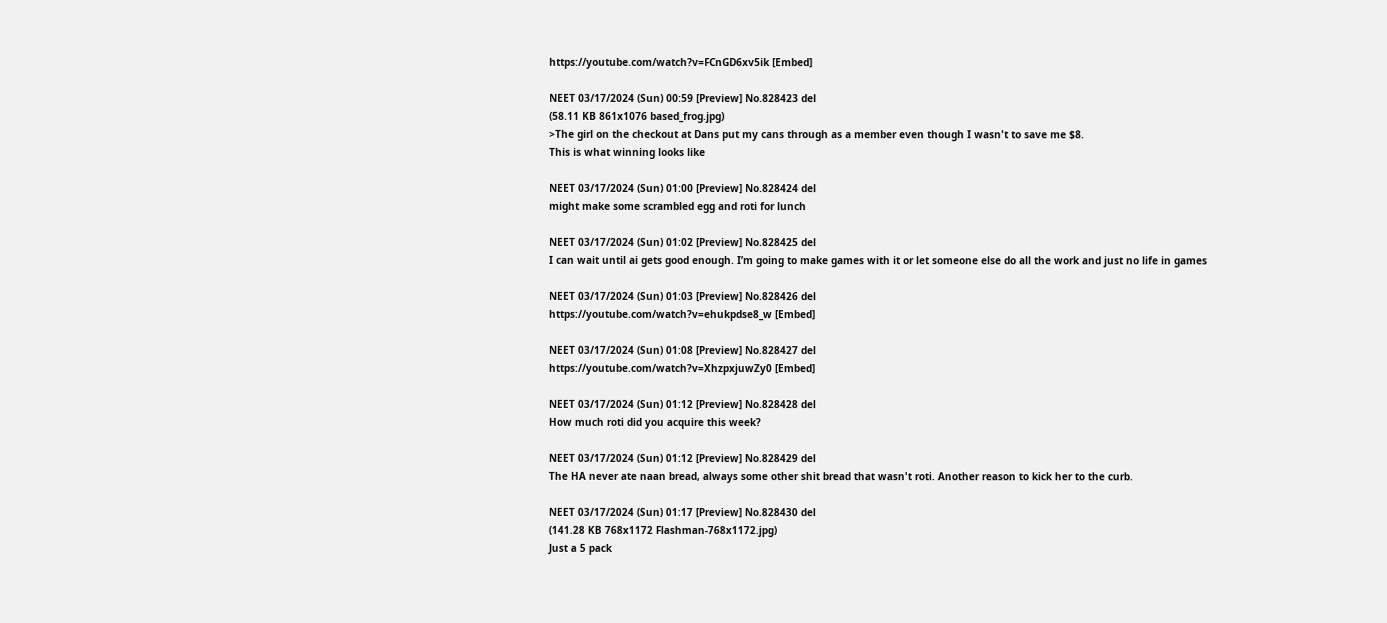https://youtube.com/watch?v=FCnGD6xv5ik [Embed]

NEET 03/17/2024 (Sun) 00:59 [Preview] No.828423 del
(58.11 KB 861x1076 based_frog.jpg)
>The girl on the checkout at Dans put my cans through as a member even though I wasn't to save me $8.
This is what winning looks like

NEET 03/17/2024 (Sun) 01:00 [Preview] No.828424 del
might make some scrambled egg and roti for lunch

NEET 03/17/2024 (Sun) 01:02 [Preview] No.828425 del
I can wait until ai gets good enough. I’m going to make games with it or let someone else do all the work and just no life in games

NEET 03/17/2024 (Sun) 01:03 [Preview] No.828426 del
https://youtube.com/watch?v=ehukpdse8_w [Embed]

NEET 03/17/2024 (Sun) 01:08 [Preview] No.828427 del
https://youtube.com/watch?v=XhzpxjuwZy0 [Embed]

NEET 03/17/2024 (Sun) 01:12 [Preview] No.828428 del
How much roti did you acquire this week?

NEET 03/17/2024 (Sun) 01:12 [Preview] No.828429 del
The HA never ate naan bread, always some other shit bread that wasn't roti. Another reason to kick her to the curb.

NEET 03/17/2024 (Sun) 01:17 [Preview] No.828430 del
(141.28 KB 768x1172 Flashman-768x1172.jpg)
Just a 5 pack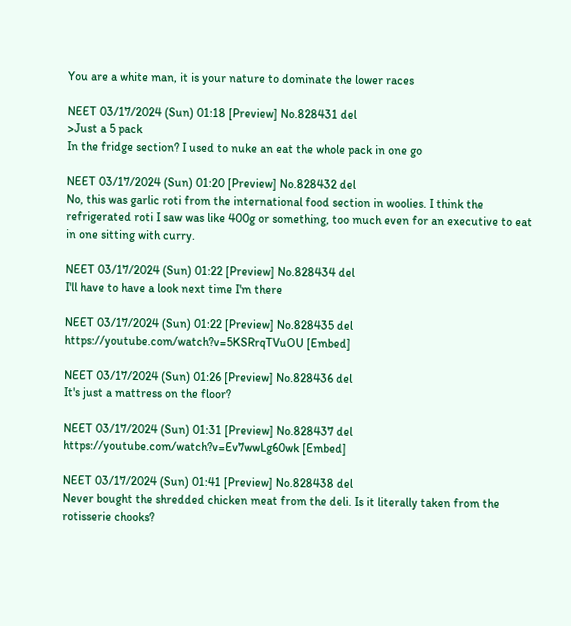You are a white man, it is your nature to dominate the lower races

NEET 03/17/2024 (Sun) 01:18 [Preview] No.828431 del
>Just a 5 pack
In the fridge section? I used to nuke an eat the whole pack in one go

NEET 03/17/2024 (Sun) 01:20 [Preview] No.828432 del
No, this was garlic roti from the international food section in woolies. I think the refrigerated roti I saw was like 400g or something, too much even for an executive to eat in one sitting with curry.

NEET 03/17/2024 (Sun) 01:22 [Preview] No.828434 del
I'll have to have a look next time I'm there

NEET 03/17/2024 (Sun) 01:22 [Preview] No.828435 del
https://youtube.com/watch?v=5KSRrqTVuOU [Embed]

NEET 03/17/2024 (Sun) 01:26 [Preview] No.828436 del
It's just a mattress on the floor?

NEET 03/17/2024 (Sun) 01:31 [Preview] No.828437 del
https://youtube.com/watch?v=Ev7wwLg60wk [Embed]

NEET 03/17/2024 (Sun) 01:41 [Preview] No.828438 del
Never bought the shredded chicken meat from the deli. Is it literally taken from the rotisserie chooks?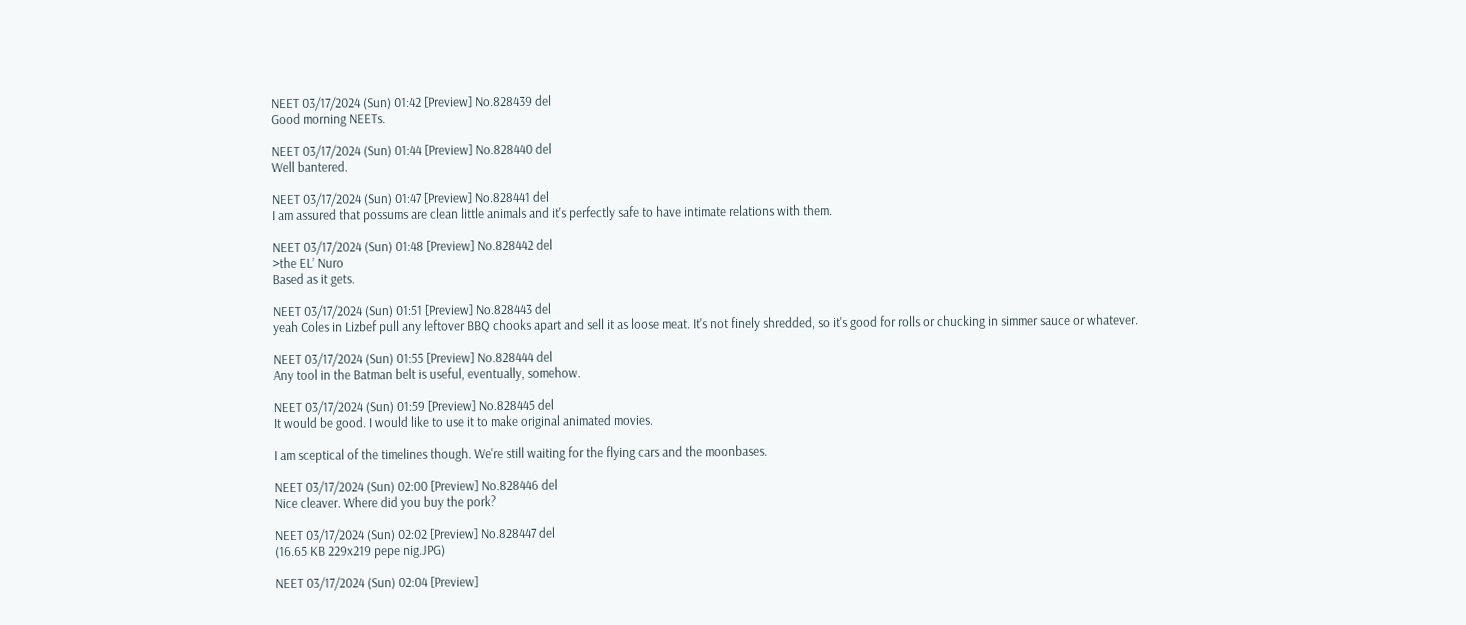NEET 03/17/2024 (Sun) 01:42 [Preview] No.828439 del
Good morning NEETs.

NEET 03/17/2024 (Sun) 01:44 [Preview] No.828440 del
Well bantered.

NEET 03/17/2024 (Sun) 01:47 [Preview] No.828441 del
I am assured that possums are clean little animals and it's perfectly safe to have intimate relations with them.

NEET 03/17/2024 (Sun) 01:48 [Preview] No.828442 del
>the EL’ Nuro
Based as it gets.

NEET 03/17/2024 (Sun) 01:51 [Preview] No.828443 del
yeah Coles in Lizbef pull any leftover BBQ chooks apart and sell it as loose meat. It's not finely shredded, so it's good for rolls or chucking in simmer sauce or whatever.

NEET 03/17/2024 (Sun) 01:55 [Preview] No.828444 del
Any tool in the Batman belt is useful, eventually, somehow.

NEET 03/17/2024 (Sun) 01:59 [Preview] No.828445 del
It would be good. I would like to use it to make original animated movies.

I am sceptical of the timelines though. We're still waiting for the flying cars and the moonbases.

NEET 03/17/2024 (Sun) 02:00 [Preview] No.828446 del
Nice cleaver. Where did you buy the pork?

NEET 03/17/2024 (Sun) 02:02 [Preview] No.828447 del
(16.65 KB 229x219 pepe nig.JPG)

NEET 03/17/2024 (Sun) 02:04 [Preview]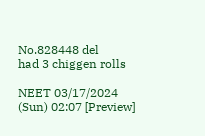No.828448 del
had 3 chiggen rolls

NEET 03/17/2024 (Sun) 02:07 [Preview]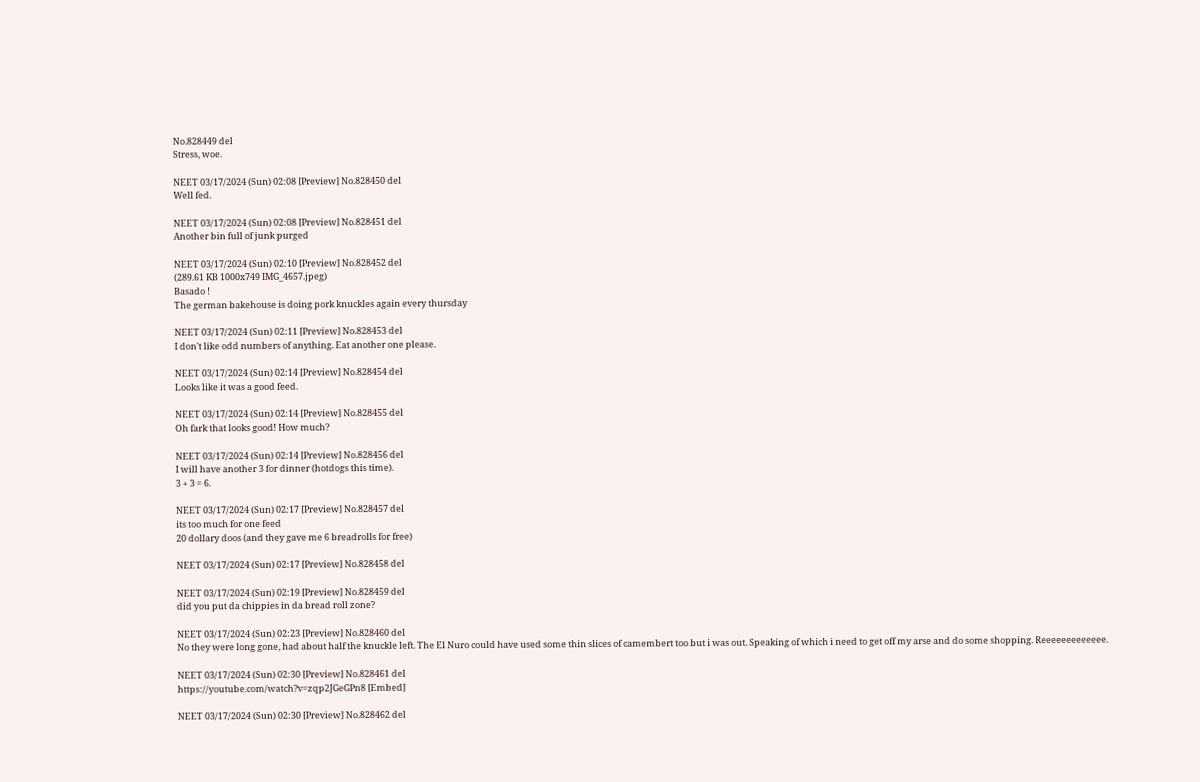No.828449 del
Stress, woe.

NEET 03/17/2024 (Sun) 02:08 [Preview] No.828450 del
Well fed.

NEET 03/17/2024 (Sun) 02:08 [Preview] No.828451 del
Another bin full of junk purged

NEET 03/17/2024 (Sun) 02:10 [Preview] No.828452 del
(289.61 KB 1000x749 IMG_4657.jpeg)
Basado !
The german bakehouse is doing pork knuckles again every thursday

NEET 03/17/2024 (Sun) 02:11 [Preview] No.828453 del
I don't like odd numbers of anything. Eat another one please.

NEET 03/17/2024 (Sun) 02:14 [Preview] No.828454 del
Looks like it was a good feed.

NEET 03/17/2024 (Sun) 02:14 [Preview] No.828455 del
Oh fark that looks good! How much?

NEET 03/17/2024 (Sun) 02:14 [Preview] No.828456 del
I will have another 3 for dinner (hotdogs this time).
3 + 3 = 6.

NEET 03/17/2024 (Sun) 02:17 [Preview] No.828457 del
its too much for one feed
20 dollary doos (and they gave me 6 breadrolls for free)

NEET 03/17/2024 (Sun) 02:17 [Preview] No.828458 del

NEET 03/17/2024 (Sun) 02:19 [Preview] No.828459 del
did you put da chippies in da bread roll zone?

NEET 03/17/2024 (Sun) 02:23 [Preview] No.828460 del
No they were long gone, had about half the knuckle left. The El Nuro could have used some thin slices of camembert too but i was out. Speaking of which i need to get off my arse and do some shopping. Reeeeeeeeeeeee.

NEET 03/17/2024 (Sun) 02:30 [Preview] No.828461 del
https://youtube.com/watch?v=zqp2JGeGPn8 [Embed]

NEET 03/17/2024 (Sun) 02:30 [Preview] No.828462 del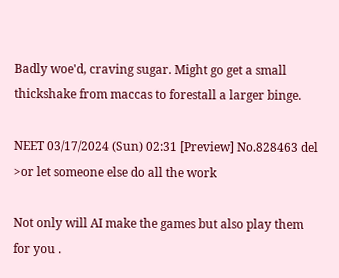Badly woe'd, craving sugar. Might go get a small thickshake from maccas to forestall a larger binge.

NEET 03/17/2024 (Sun) 02:31 [Preview] No.828463 del
>or let someone else do all the work

Not only will AI make the games but also play them for you .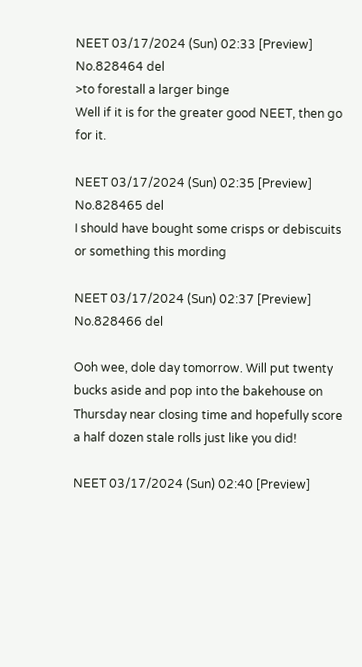NEET 03/17/2024 (Sun) 02:33 [Preview] No.828464 del
>to forestall a larger binge
Well if it is for the greater good NEET, then go for it.

NEET 03/17/2024 (Sun) 02:35 [Preview] No.828465 del
I should have bought some crisps or debiscuits or something this mording

NEET 03/17/2024 (Sun) 02:37 [Preview] No.828466 del

Ooh wee, dole day tomorrow. Will put twenty bucks aside and pop into the bakehouse on Thursday near closing time and hopefully score a half dozen stale rolls just like you did!

NEET 03/17/2024 (Sun) 02:40 [Preview]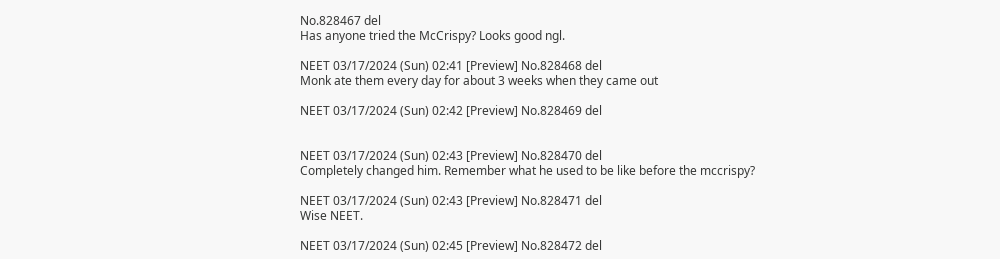No.828467 del
Has anyone tried the McCrispy? Looks good ngl.

NEET 03/17/2024 (Sun) 02:41 [Preview] No.828468 del
Monk ate them every day for about 3 weeks when they came out

NEET 03/17/2024 (Sun) 02:42 [Preview] No.828469 del


NEET 03/17/2024 (Sun) 02:43 [Preview] No.828470 del
Completely changed him. Remember what he used to be like before the mccrispy?

NEET 03/17/2024 (Sun) 02:43 [Preview] No.828471 del
Wise NEET.

NEET 03/17/2024 (Sun) 02:45 [Preview] No.828472 del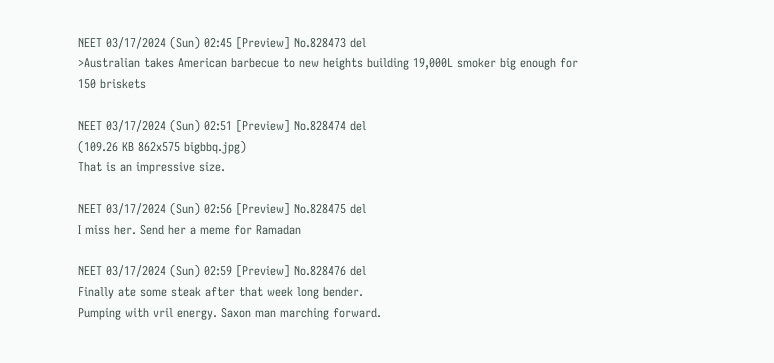NEET 03/17/2024 (Sun) 02:45 [Preview] No.828473 del
>Australian takes American barbecue to new heights building 19,000L smoker big enough for 150 briskets

NEET 03/17/2024 (Sun) 02:51 [Preview] No.828474 del
(109.26 KB 862x575 bigbbq.jpg)
That is an impressive size.

NEET 03/17/2024 (Sun) 02:56 [Preview] No.828475 del
I miss her. Send her a meme for Ramadan

NEET 03/17/2024 (Sun) 02:59 [Preview] No.828476 del
Finally ate some steak after that week long bender.
Pumping with vril energy. Saxon man marching forward.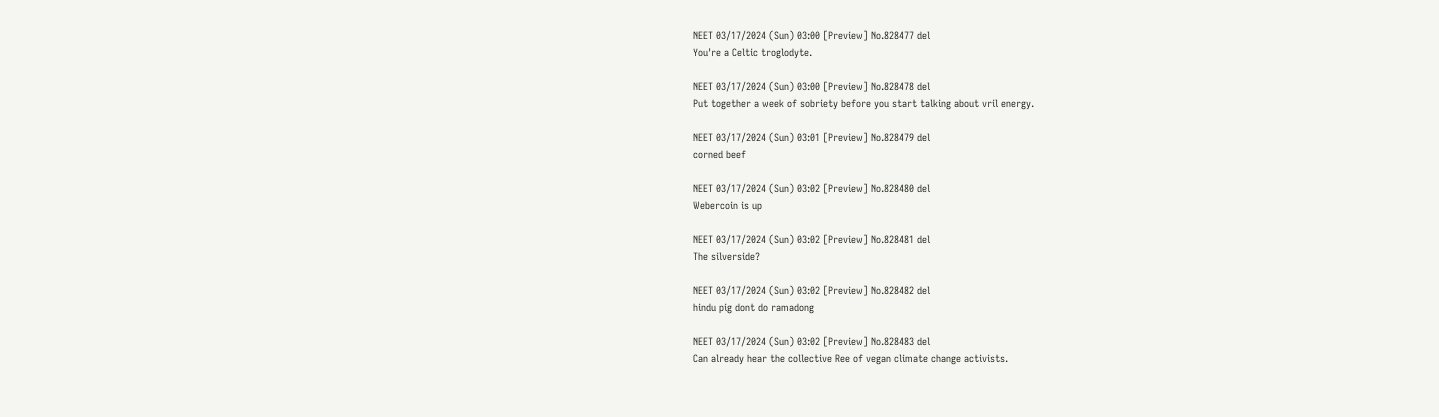NEET 03/17/2024 (Sun) 03:00 [Preview] No.828477 del
You're a Celtic troglodyte.

NEET 03/17/2024 (Sun) 03:00 [Preview] No.828478 del
Put together a week of sobriety before you start talking about vril energy.

NEET 03/17/2024 (Sun) 03:01 [Preview] No.828479 del
corned beef

NEET 03/17/2024 (Sun) 03:02 [Preview] No.828480 del
Webercoin is up

NEET 03/17/2024 (Sun) 03:02 [Preview] No.828481 del
The silverside?

NEET 03/17/2024 (Sun) 03:02 [Preview] No.828482 del
hindu pig dont do ramadong

NEET 03/17/2024 (Sun) 03:02 [Preview] No.828483 del
Can already hear the collective Ree of vegan climate change activists.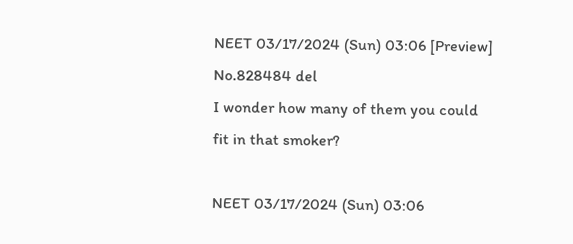NEET 03/17/2024 (Sun) 03:06 [Preview] No.828484 del
I wonder how many of them you could fit in that smoker?

NEET 03/17/2024 (Sun) 03:06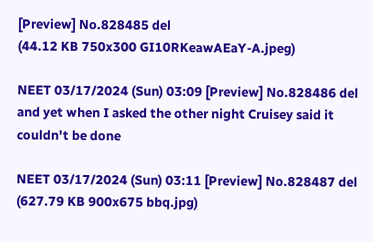[Preview] No.828485 del
(44.12 KB 750x300 GI10RKeawAEaY-A.jpeg)

NEET 03/17/2024 (Sun) 03:09 [Preview] No.828486 del
and yet when I asked the other night Cruisey said it couldn't be done

NEET 03/17/2024 (Sun) 03:11 [Preview] No.828487 del
(627.79 KB 900x675 bbq.jpg)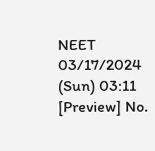NEET 03/17/2024 (Sun) 03:11 [Preview] No.